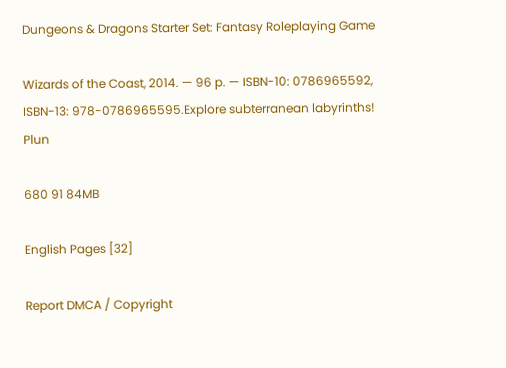Dungeons & Dragons Starter Set: Fantasy Roleplaying Game

Wizards of the Coast, 2014. — 96 p. — ISBN-10: 0786965592, ISBN-13: 978-0786965595.Explore subterranean labyrinths! Plun

680 91 84MB

English Pages [32]

Report DMCA / Copyright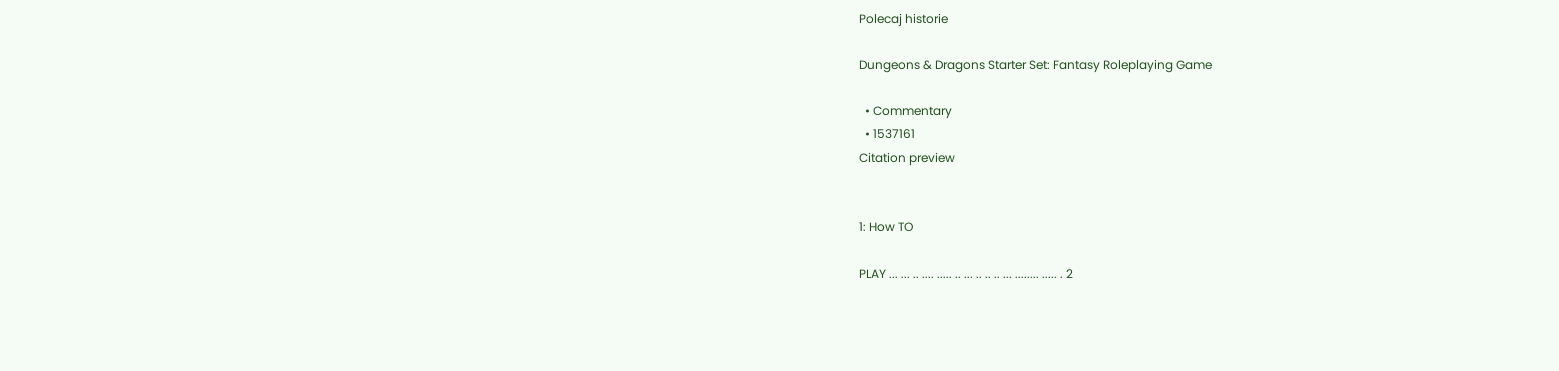Polecaj historie

Dungeons & Dragons Starter Set: Fantasy Roleplaying Game

  • Commentary
  • 1537161
Citation preview


1: How TO

PLAY ... ... .. .... ..... .. ... .. .. .. ... ........ ..... . 2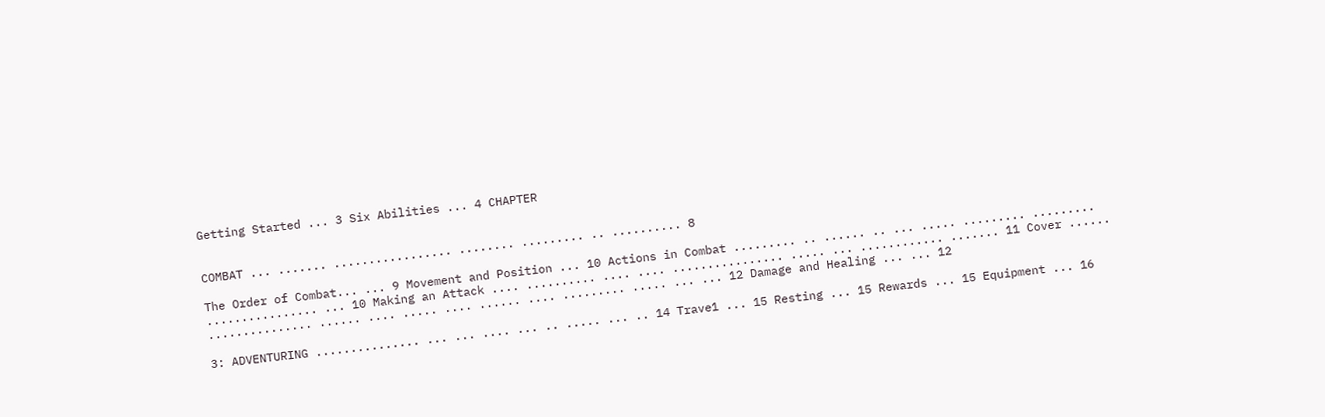Getting Started ... 3 Six Abilities ... 4 CHAPTER


COMBAT ... ....... ................. ........ ......... .. .......... 8

The Order of Combat... ... 9 Movement and Position ... 10 Actions in Combat ......... .. ...... .. ... ..... ......... ......... ................ ... 10 Making an Attack .... .......... .... .... ................ ..... ... ............ ....... 11 Cover ...... ............... ...... .... ..... .... ...... .... ......... ..... ... ... 12 Damage and Healing ... ... 12

3: ADVENTURING ............... ... ... .... ... .. ..... ... .. 14 Trave1 ... 15 Resting ... 15 Rewards ... 15 Equipment ... 16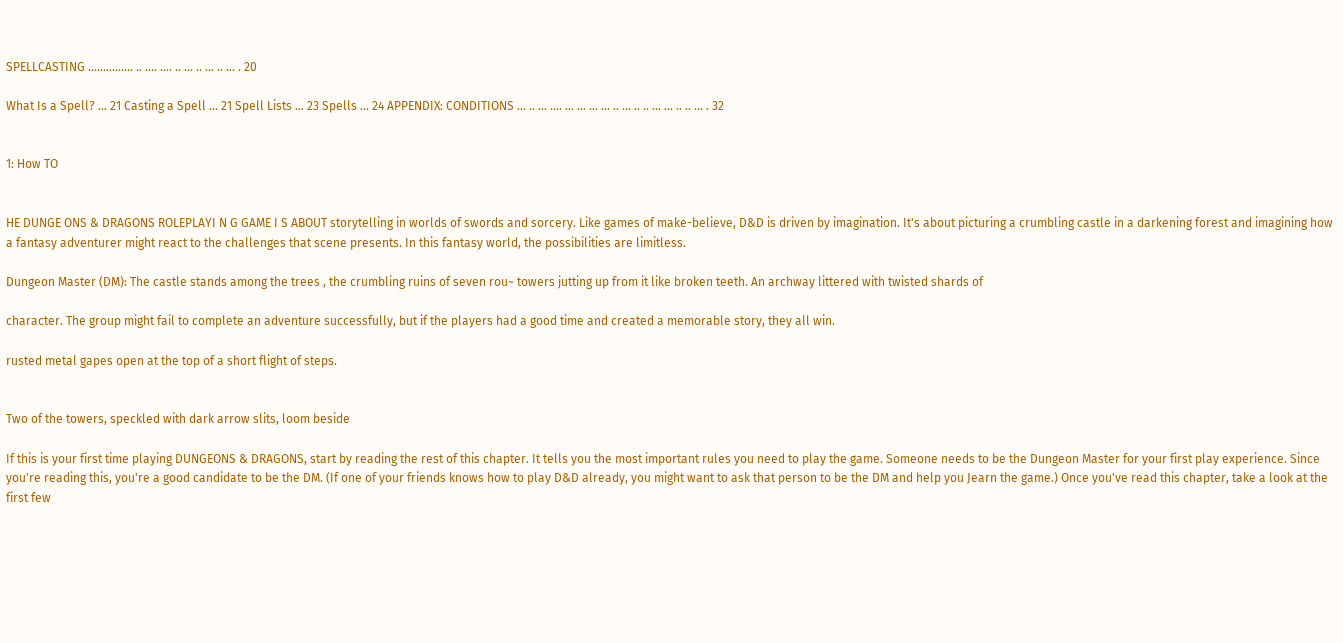SPELLCASTING ............... .. .... .... .. ... .. ... .. ... . 20

What Is a Spell? ... 21 Casting a Spell ... 21 Spell Lists ... 23 Spells ... 24 APPENDIX: CONDITIONS ... .. ... .... ... ... ... ... .. ... .. .. ... ... .. .. ... . 32


1: How TO


HE DUNGE ONS & DRAGONS ROLEPLAYI N G GAME I S ABOUT storytelling in worlds of swords and sorcery. Like games of make-believe, D&D is driven by imagination. It's about picturing a crumbling castle in a darkening forest and imagining how a fantasy adventurer might react to the challenges that scene presents. In this fantasy world, the possibilities are limitless.

Dungeon Master (DM): The castle stands among the trees , the crumbling ruins of seven rou~ towers jutting up from it like broken teeth. An archway littered with twisted shards of

character. The group might fail to complete an adventure successfully, but if the players had a good time and created a memorable story, they all win.

rusted metal gapes open at the top of a short flight of steps.


Two of the towers, speckled with dark arrow slits, loom beside

If this is your first time playing DUNGEONS & DRAGONS, start by reading the rest of this chapter. It tells you the most important rules you need to play the game. Someone needs to be the Dungeon Master for your first play experience. Since you're reading this, you're a good candidate to be the DM. (If one of your friends knows how to play D&D already, you might want to ask that person to be the DM and help you Jearn the game.) Once you've read this chapter, take a look at the first few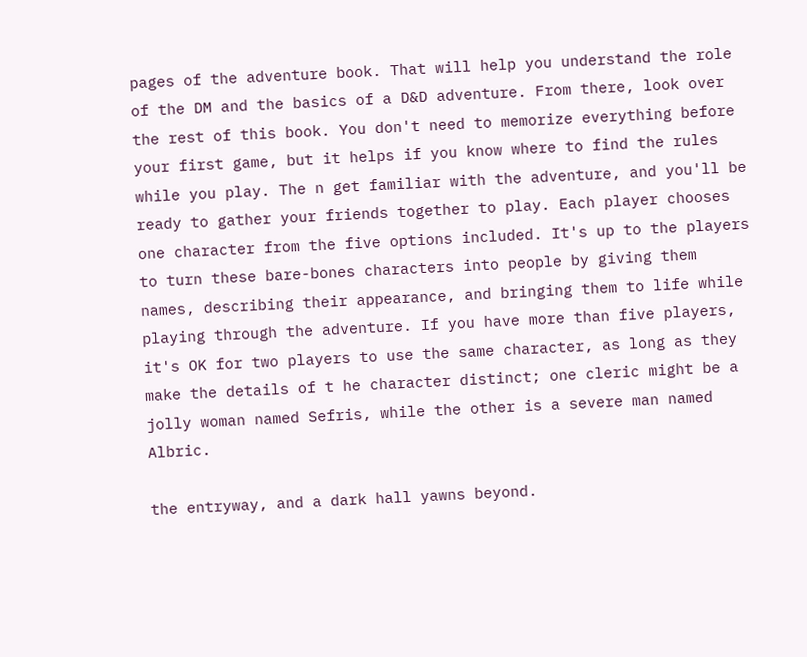pages of the adventure book. That will help you understand the role of the DM and the basics of a D&D adventure. From there, look over the rest of this book. You don't need to memorize everything before your first game, but it helps if you know where to find the rules while you play. The n get familiar with the adventure, and you'll be ready to gather your friends together to play. Each player chooses one character from the five options included. It's up to the players to turn these bare-bones characters into people by giving them names, describing their appearance, and bringing them to life while playing through the adventure. If you have more than five players, it's OK for two players to use the same character, as long as they make the details of t he character distinct; one cleric might be a jolly woman named Sefris, while the other is a severe man named Albric.

the entryway, and a dark hall yawns beyond.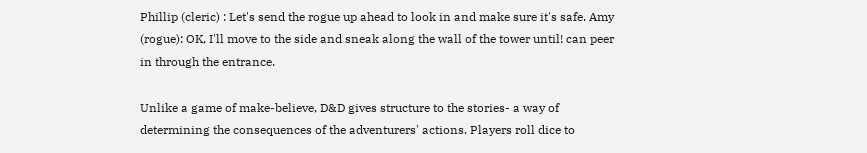Phillip (cleric) : Let's send the rogue up ahead to look in and make sure it's safe. Amy (rogue): OK, I'll move to the side and sneak along the wall of the tower until! can peer in through the entrance.

Unlike a game of make-believe, D&D gives structure to the stories- a way of determining the consequences of the adventurers' actions. Players roll dice to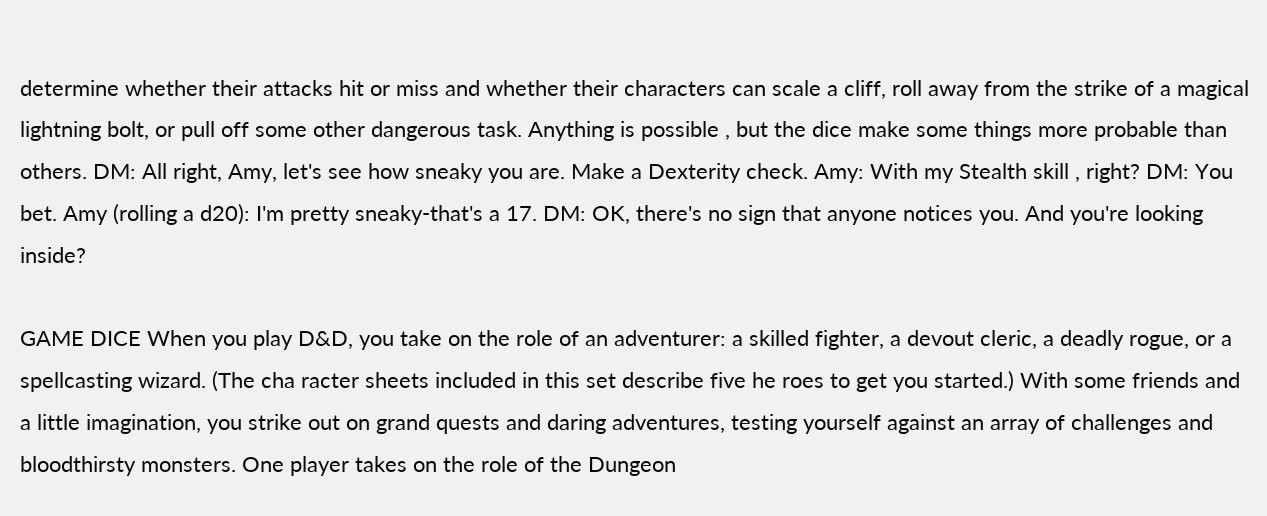determine whether their attacks hit or miss and whether their characters can scale a cliff, roll away from the strike of a magical lightning bolt, or pull off some other dangerous task. Anything is possible , but the dice make some things more probable than others. DM: All right, Amy, let's see how sneaky you are. Make a Dexterity check. Amy: With my Stealth skill , right? DM: You bet. Amy (rolling a d20): I'm pretty sneaky-that's a 17. DM: OK, there's no sign that anyone notices you. And you're looking inside?

GAME DICE When you play D&D, you take on the role of an adventurer: a skilled fighter, a devout cleric, a deadly rogue, or a spellcasting wizard. (The cha racter sheets included in this set describe five he roes to get you started.) With some friends and a little imagination, you strike out on grand quests and daring adventures, testing yourself against an array of challenges and bloodthirsty monsters. One player takes on the role of the Dungeon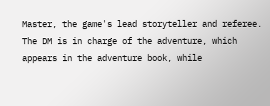Master, the game's lead storyteller and referee. The DM is in charge of the adventure, which appears in the adventure book, while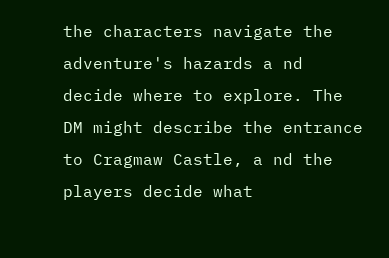the characters navigate the adventure's hazards a nd decide where to explore. The DM might describe the entrance to Cragmaw Castle, a nd the players decide what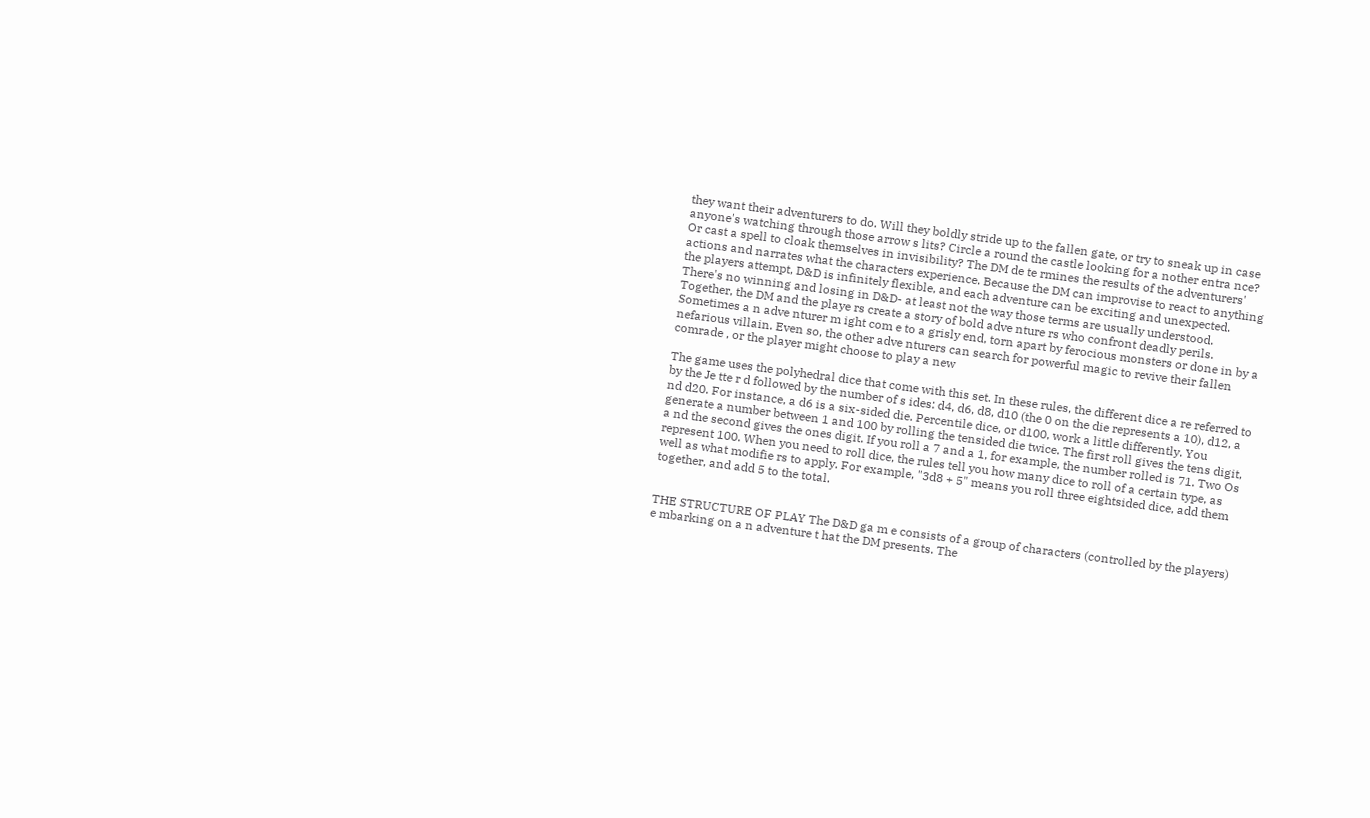they want their adventurers to do. Will they boldly stride up to the fallen gate, or try to sneak up in case anyone's watching through those arrow s lits? Circle a round the castle looking for a nother entra nce? Or cast a spell to cloak themselves in invisibility? The DM de te rmines the results of the adventurers' actions and narrates what the characters experience. Because the DM can improvise to react to anything the players attempt, D&D is infinitely flexible, and each adventure can be exciting and unexpected. There's no winning and losing in D&D- at least not the way those terms are usually understood. Together, the DM and the playe rs create a story of bold adve nture rs who confront deadly perils. Sometimes a n adve nturer m ight com e to a grisly end, torn apart by ferocious monsters or done in by a nefarious villain. Even so, the other adve nturers can search for powerful magic to revive their fallen comrade , or the player might choose to play a new

The game uses the polyhedral dice that come with this set. In these rules, the different dice a re referred to by the Je tte r d followed by the number of s ides: d4, d6, d8, d10 (the 0 on the die represents a 10), d12, a nd d20. For instance, a d6 is a six-sided die. Percentile dice, or d100, work a little differently. You generate a number between 1 and 100 by rolling the tensided die twice. The first roll gives the tens digit, a nd the second gives the ones digit. If you roll a 7 and a 1, for example, the number rolled is 71. Two Os represent 100. When you need to roll dice, the rules tell you how many dice to roll of a certain type, as well as what modifie rs to apply. For example, "3d8 + 5" means you roll three eightsided dice, add them together, and add 5 to the total.


THE STRUCTURE OF PLAY The D&D ga m e consists of a group of characters (controlled by the players) e mbarking on a n adventure t hat the DM presents. The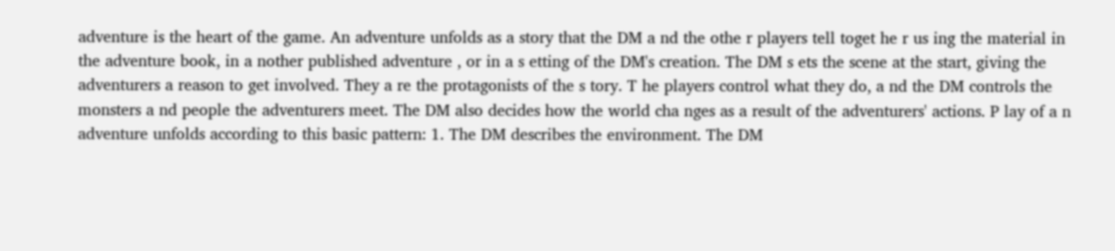adventure is the heart of the game. An adventure unfolds as a story that the DM a nd the othe r players tell toget he r us ing the material in the adventure book, in a nother published adventure , or in a s etting of the DM's creation. The DM s ets the scene at the start, giving the adventurers a reason to get involved. They a re the protagonists of the s tory. T he players control what they do, a nd the DM controls the monsters a nd people the adventurers meet. The DM also decides how the world cha nges as a result of the adventurers' actions. P lay of a n adventure unfolds according to this basic pattern: 1. The DM describes the environment. The DM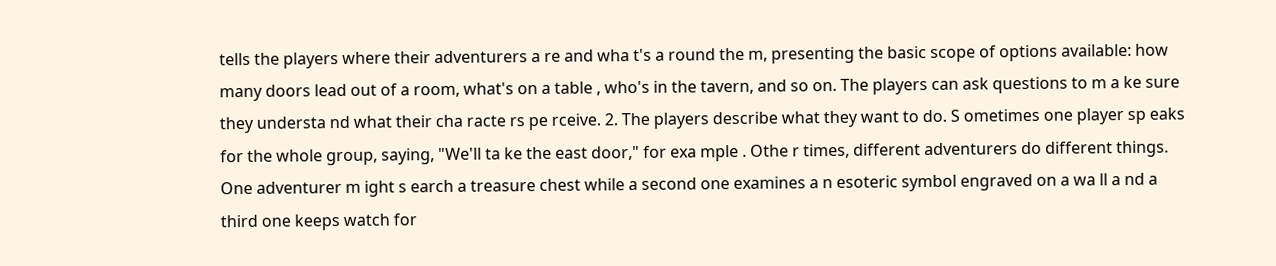tells the players where their adventurers a re and wha t's a round the m, presenting the basic scope of options available: how many doors lead out of a room, what's on a table , who's in the tavern, and so on. The players can ask questions to m a ke sure they understa nd what their cha racte rs pe rceive. 2. The players describe what they want to do. S ometimes one player sp eaks for the whole group, saying, "We'll ta ke the east door," for exa mple . Othe r times, different adventurers do different things. One adventurer m ight s earch a treasure chest while a second one examines a n esoteric symbol engraved on a wa ll a nd a third one keeps watch for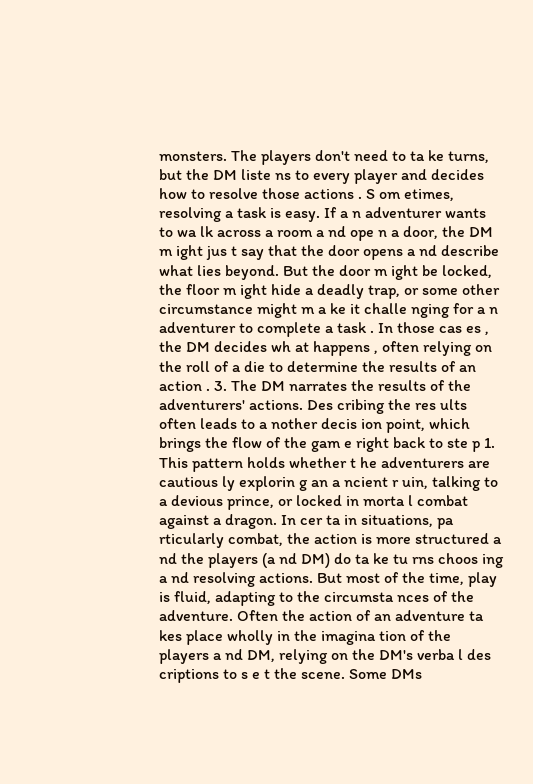monsters. The players don't need to ta ke turns, but the DM liste ns to every player and decides how to resolve those actions . S om etimes, resolving a task is easy. If a n adventurer wants to wa lk across a room a nd ope n a door, the DM m ight jus t say that the door opens a nd describe what lies beyond. But the door m ight be locked, the floor m ight hide a deadly trap, or some other circumstance might m a ke it challe nging for a n adventurer to complete a task . In those cas es , the DM decides wh at happens , often relying on the roll of a die to determine the results of an action . 3. The DM narrates the results of the adventurers' actions. Des cribing the res ults often leads to a nother decis ion point, which brings the flow of the gam e right back to ste p 1. This pattern holds whether t he adventurers are cautious ly explorin g an a ncient r uin, talking to a devious prince, or locked in morta l combat against a dragon. In cer ta in situations, pa rticularly combat, the action is more structured a nd the players (a nd DM) do ta ke tu rns choos ing a nd resolving actions. But most of the time, play is fluid, adapting to the circumsta nces of the adventure. Often the action of an adventure ta kes place wholly in the imagina tion of the players a nd DM, relying on the DM's verba l des criptions to s e t the scene. Some DMs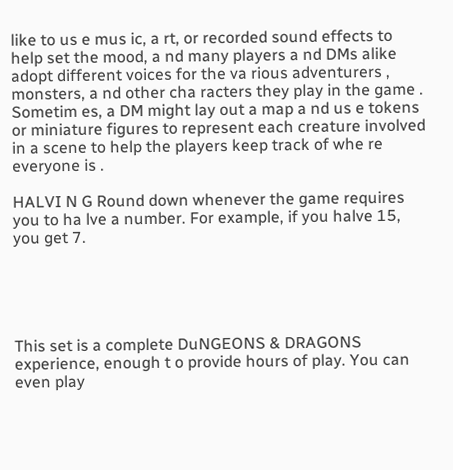like to us e mus ic, a rt, or recorded sound effects to help set the mood, a nd many players a nd DMs alike adopt different voices for the va rious adventurers , monsters, a nd other cha racters they play in the game . Sometim es, a DM might lay out a map a nd us e tokens or miniature figures to represent each creature involved in a scene to help the players keep track of whe re everyone is .

HALVI N G Round down whenever the game requires you to ha lve a number. For example, if you halve 15, you get 7.





This set is a complete DuNGEONS & DRAGONS experience, enough t o provide hours of play. You can even play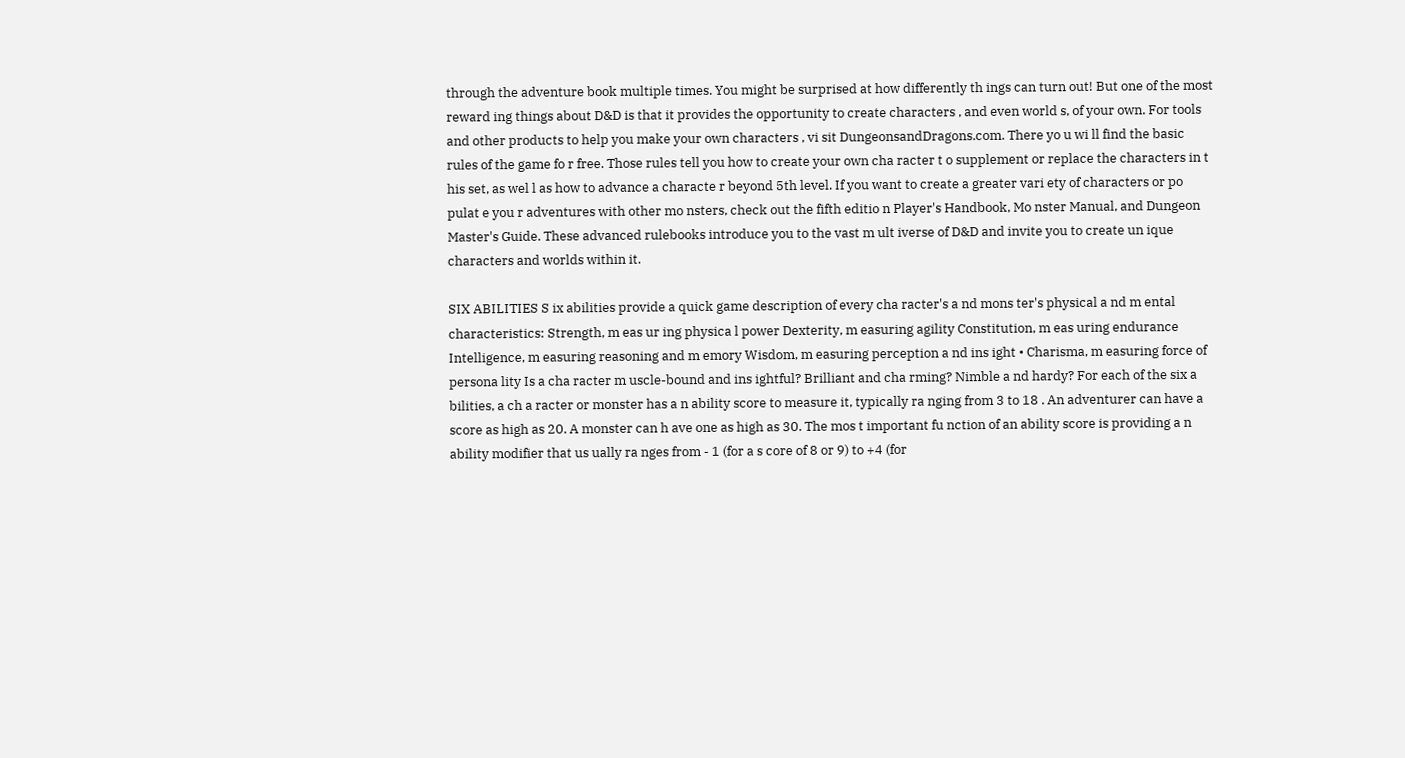through the adventure book multiple times. You might be surprised at how differently th ings can turn out! But one of the most reward ing things about D&D is that it provides the opportunity to create characters , and even world s, of your own. For tools and other products to help you make your own characters , vi sit DungeonsandDragons.com. There yo u wi ll find the basic rules of the game fo r free. Those rules tell you how to create your own cha racter t o supplement or replace the characters in t his set, as wel l as how to advance a characte r beyond 5th level. If you want to create a greater vari ety of characters or po pulat e you r adventures with other mo nsters, check out the fifth editio n Player's Handbook, Mo nster Manual, and Dungeon Master's Guide. These advanced rulebooks introduce you to the vast m ult iverse of D&D and invite you to create un ique characters and worlds within it.

SIX ABILITIES S ix abilities provide a quick game description of every cha racter's a nd mons ter's physical a nd m ental characteristics: Strength, m eas ur ing physica l power Dexterity, m easuring agility Constitution, m eas uring endurance Intelligence, m easuring reasoning and m emory Wisdom, m easuring perception a nd ins ight • Charisma, m easuring force of persona lity Is a cha racter m uscle-bound and ins ightful? Brilliant and cha rming? Nimble a nd hardy? For each of the six a bilities, a ch a racter or monster has a n ability score to measure it, typically ra nging from 3 to 18 . An adventurer can have a score as high as 20. A monster can h ave one as high as 30. The mos t important fu nction of an ability score is providing a n ability modifier that us ually ra nges from - 1 (for a s core of 8 or 9) to +4 (for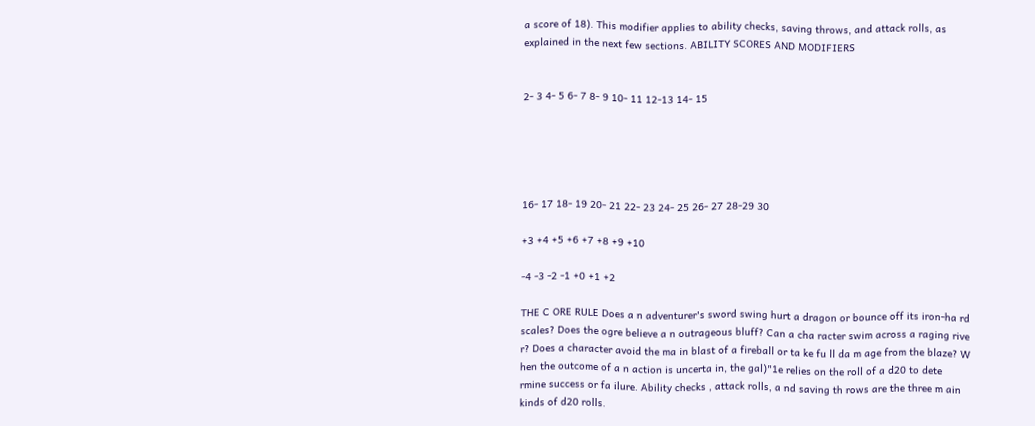a score of 18). This modifier applies to ability checks, saving throws, and attack rolls, as explained in the next few sections. ABILITY SCORES AND MODIFIERS


2- 3 4- 5 6- 7 8- 9 10- 11 12-13 14- 15





16- 17 18- 19 20- 21 22- 23 24- 25 26- 27 28-29 30

+3 +4 +5 +6 +7 +8 +9 +10

-4 -3 -2 -1 +0 +1 +2

THE C ORE RULE Does a n adventurer's sword swing hurt a dragon or bounce off its iron-ha rd scales? Does the ogre believe a n outrageous bluff? Can a cha racter swim across a raging rive r? Does a character avoid the ma in blast of a fireball or ta ke fu ll da m age from the blaze? W hen the outcome of a n action is uncerta in, the gal)"1e relies on the roll of a d20 to dete rmine success or fa ilure. Ability checks , attack rolls, a nd saving th rows are the three m ain kinds of d20 rolls.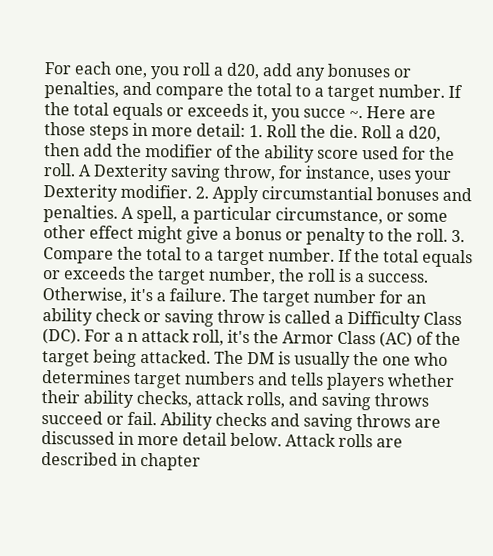For each one, you roll a d20, add any bonuses or penalties, and compare the total to a target number. If the total equals or exceeds it, you succe ~. Here are those steps in more detail: 1. Roll the die. Roll a d20, then add the modifier of the ability score used for the roll. A Dexterity saving throw, for instance, uses your Dexterity modifier. 2. Apply circumstantial bonuses and penalties. A spell, a particular circumstance, or some other effect might give a bonus or penalty to the roll. 3. Compare the total to a target number. If the total equals or exceeds the target number, the roll is a success. Otherwise, it's a failure. The target number for an ability check or saving throw is called a Difficulty Class (DC). For a n attack roll, it's the Armor Class (AC) of the target being attacked. The DM is usually the one who determines target numbers and tells players whether their ability checks, attack rolls, and saving throws succeed or fail. Ability checks and saving throws are discussed in more detail below. Attack rolls are described in chapter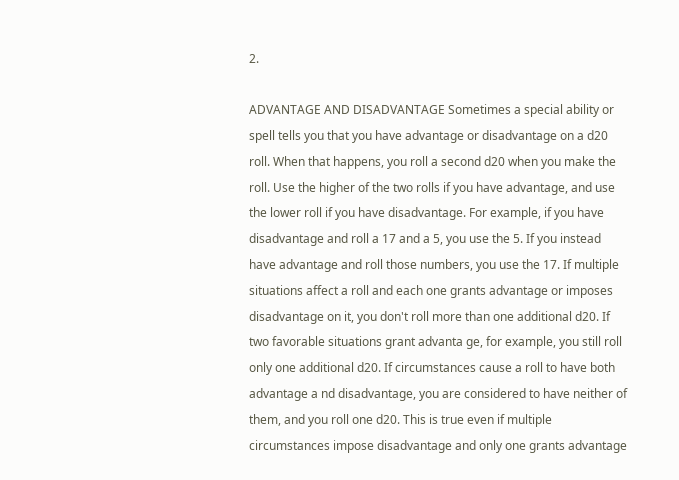2.

ADVANTAGE AND DISADVANTAGE Sometimes a special ability or spell tells you that you have advantage or disadvantage on a d20 roll. When that happens, you roll a second d20 when you make the roll. Use the higher of the two rolls if you have advantage, and use the lower roll if you have disadvantage. For example, if you have disadvantage and roll a 17 and a 5, you use the 5. If you instead have advantage and roll those numbers, you use the 17. If multiple situations affect a roll and each one grants advantage or imposes disadvantage on it, you don't roll more than one additional d20. If two favorable situations grant advanta ge, for example, you still roll only one additional d20. If circumstances cause a roll to have both advantage a nd disadvantage, you are considered to have neither of them, and you roll one d20. This is true even if multiple circumstances impose disadvantage and only one grants advantage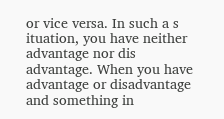or vice versa. In such a s ituation, you have neither advantage nor dis advantage. When you have advantage or disadvantage and something in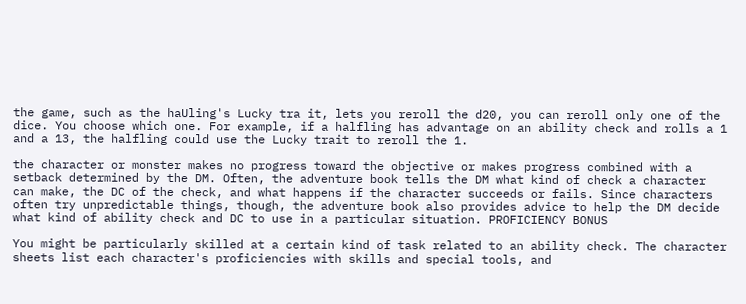the game, such as the haUling's Lucky tra it, lets you reroll the d20, you can reroll only one of the dice. You choose which one. For example, if a halfling has advantage on an ability check and rolls a 1 and a 13, the halfling could use the Lucky trait to reroll the 1.

the character or monster makes no progress toward the objective or makes progress combined with a setback determined by the DM. Often, the adventure book tells the DM what kind of check a character can make, the DC of the check, and what happens if the character succeeds or fails. Since characters often try unpredictable things, though, the adventure book also provides advice to help the DM decide what kind of ability check and DC to use in a particular situation. PROFICIENCY BONUS

You might be particularly skilled at a certain kind of task related to an ability check. The character sheets list each character's proficiencies with skills and special tools, and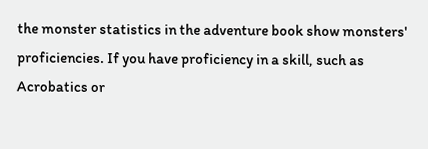the monster statistics in the adventure book show monsters' proficiencies. If you have proficiency in a skill, such as Acrobatics or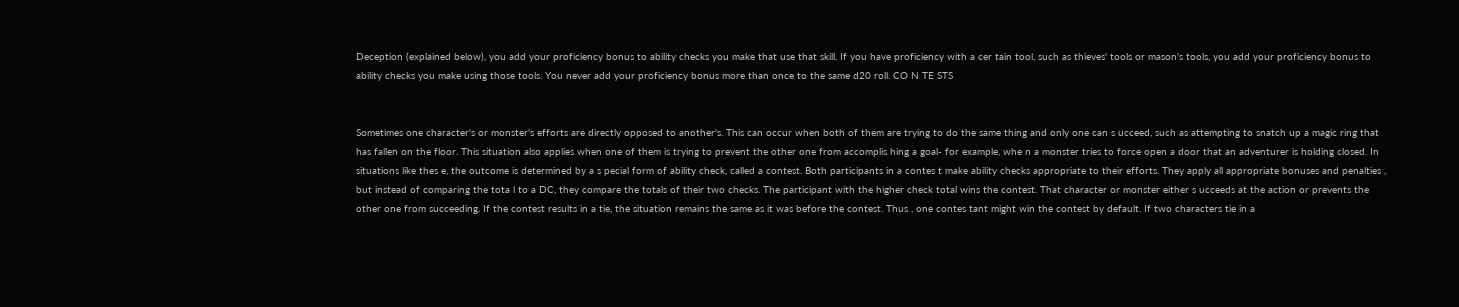Deception (explained below), you add your proficiency bonus to ability checks you make that use that skill. If you have proficiency with a cer tain tool, such as thieves' tools or mason's tools, you add your proficiency bonus to ability checks you make using those tools. You never add your proficiency bonus more than once to the same d20 roll. CO N TE STS


Sometimes one character's or monster's efforts are directly opposed to another's. This can occur when both of them are trying to do the same thing and only one can s ucceed, such as attempting to snatch up a magic ring that has fallen on the floor. This situation also applies when one of them is trying to prevent the other one from accomplis hing a goal- for example, whe n a monster tries to force open a door that an adventurer is holding closed. In situations like thes e, the outcome is determined by a s pecial form of ability check, called a contest. Both participants in a contes t make ability checks appropriate to their efforts. They apply all appropriate bonuses and penalties , but instead of comparing the tota l to a DC, they compare the totals of their two checks. The participant with the higher check total wins the contest. That character or monster either s ucceeds at the action or prevents the other one from succeeding. If the contest results in a tie, the situation remains the same as it was before the contest. Thus , one contes tant might win the contest by default. If two characters tie in a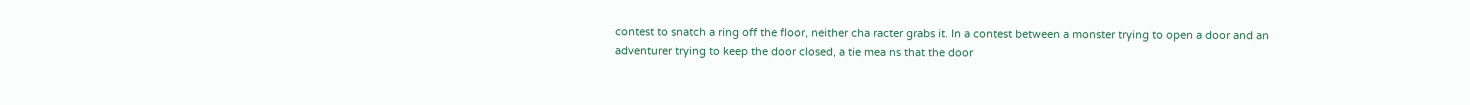contest to snatch a ring off the floor, neither cha racter grabs it. In a contest between a monster trying to open a door and an adventurer trying to keep the door closed, a tie mea ns that the door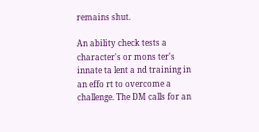remains shut.

An ability check tests a character's or mons ter's innate ta lent a nd training in an effo rt to overcome a challenge. The DM calls for an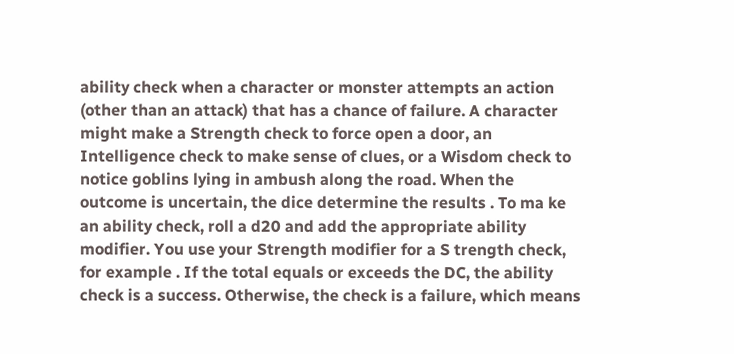ability check when a character or monster attempts an action (other than an attack) that has a chance of failure. A character might make a Strength check to force open a door, an Intelligence check to make sense of clues, or a Wisdom check to notice goblins lying in ambush along the road. When the outcome is uncertain, the dice determine the results . To ma ke an ability check, roll a d20 and add the appropriate ability modifier. You use your Strength modifier for a S trength check, for example . If the total equals or exceeds the DC, the ability check is a success. Otherwise, the check is a failure, which means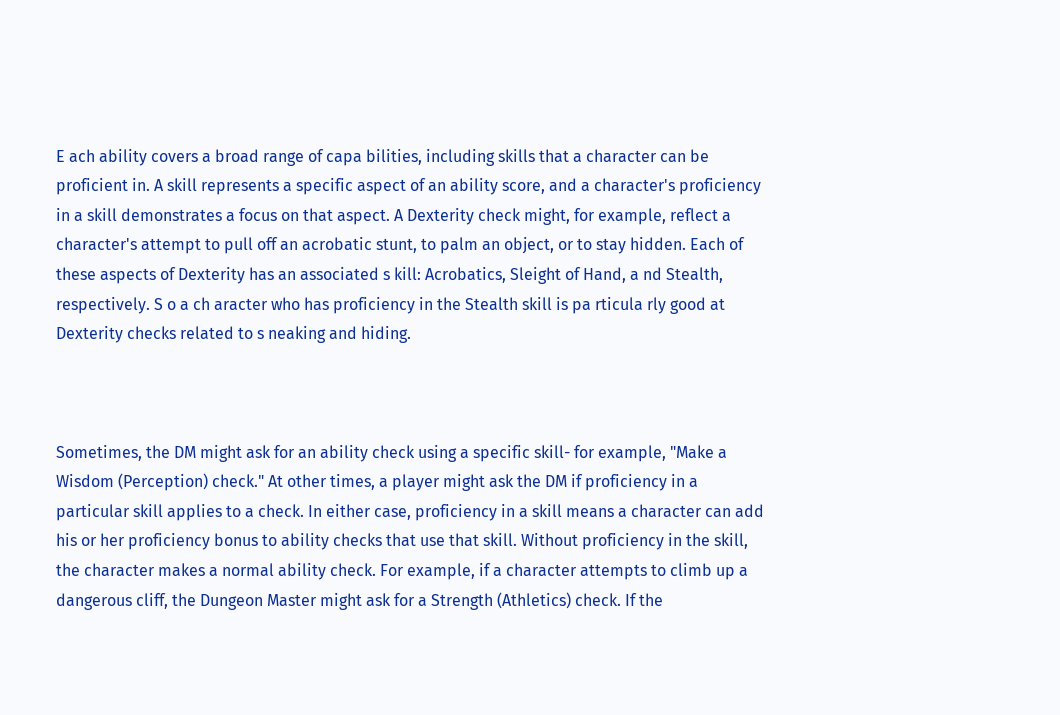E ach ability covers a broad range of capa bilities, including skills that a character can be proficient in. A skill represents a specific aspect of an ability score, and a character's proficiency in a skill demonstrates a focus on that aspect. A Dexterity check might, for example, reflect a character's attempt to pull off an acrobatic stunt, to palm an object, or to stay hidden. Each of these aspects of Dexterity has an associated s kill: Acrobatics, Sleight of Hand, a nd Stealth, respectively. S o a ch aracter who has proficiency in the Stealth skill is pa rticula rly good at Dexterity checks related to s neaking and hiding.



Sometimes, the DM might ask for an ability check using a specific skill- for example, "Make a Wisdom (Perception) check." At other times, a player might ask the DM if proficiency in a particular skill applies to a check. In either case, proficiency in a skill means a character can add his or her proficiency bonus to ability checks that use that skill. Without proficiency in the skill, the character makes a normal ability check. For example, if a character attempts to climb up a dangerous cliff, the Dungeon Master might ask for a Strength (Athletics) check. If the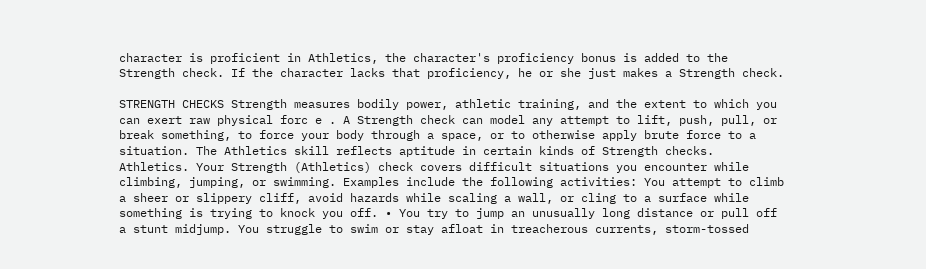character is proficient in Athletics, the character's proficiency bonus is added to the Strength check. If the character lacks that proficiency, he or she just makes a Strength check.

STRENGTH CHECKS Strength measures bodily power, athletic training, and the extent to which you can exert raw physical forc e . A Strength check can model any attempt to lift, push, pull, or break something, to force your body through a space, or to otherwise apply brute force to a situation. The Athletics skill reflects aptitude in certain kinds of Strength checks. Athletics. Your Strength (Athletics) check covers difficult situations you encounter while climbing, jumping, or swimming. Examples include the following activities: You attempt to climb a sheer or slippery cliff, avoid hazards while scaling a wall, or cling to a surface while something is trying to knock you off. • You try to jump an unusually long distance or pull off a stunt midjump. You struggle to swim or stay afloat in treacherous currents, storm-tossed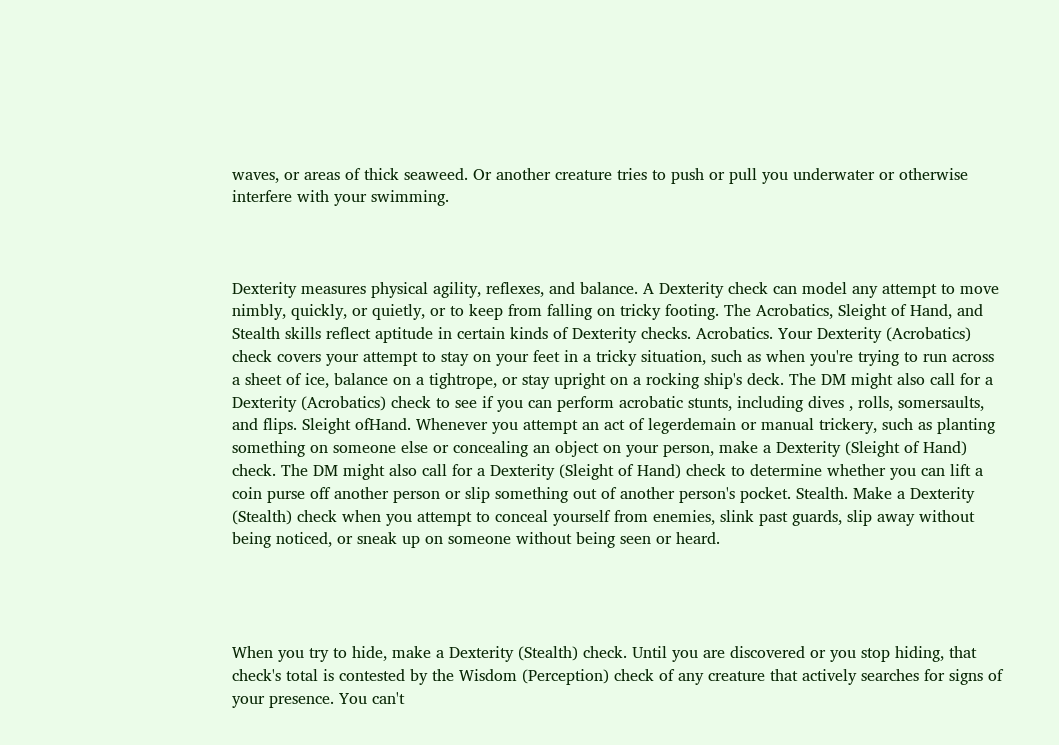waves, or areas of thick seaweed. Or another creature tries to push or pull you underwater or otherwise interfere with your swimming.



Dexterity measures physical agility, reflexes, and balance. A Dexterity check can model any attempt to move nimbly, quickly, or quietly, or to keep from falling on tricky footing. The Acrobatics, Sleight of Hand, and Stealth skills reflect aptitude in certain kinds of Dexterity checks. Acrobatics. Your Dexterity (Acrobatics) check covers your attempt to stay on your feet in a tricky situation, such as when you're trying to run across a sheet of ice, balance on a tightrope, or stay upright on a rocking ship's deck. The DM might also call for a Dexterity (Acrobatics) check to see if you can perform acrobatic stunts, including dives , rolls, somersaults, and flips. Sleight ofHand. Whenever you attempt an act of legerdemain or manual trickery, such as planting something on someone else or concealing an object on your person, make a Dexterity (Sleight of Hand) check. The DM might also call for a Dexterity (Sleight of Hand) check to determine whether you can lift a coin purse off another person or slip something out of another person's pocket. Stealth. Make a Dexterity (Stealth) check when you attempt to conceal yourself from enemies, slink past guards, slip away without being noticed, or sneak up on someone without being seen or heard.




When you try to hide, make a Dexterity (Stealth) check. Until you are discovered or you stop hiding, that check's total is contested by the Wisdom (Perception) check of any creature that actively searches for signs of your presence. You can't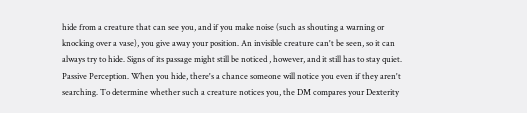hide from a creature that can see you, and if you make noise (such as shouting a warning or knocking over a vase), you give away your position. An invisible creature can't be seen, so it can always try to hide. Signs of its passage might still be noticed , however, and it still has to stay quiet. Passive Perception. When you hide, there's a chance someone will notice you even if they aren't searching. To determine whether such a creature notices you, the DM compares your Dexterity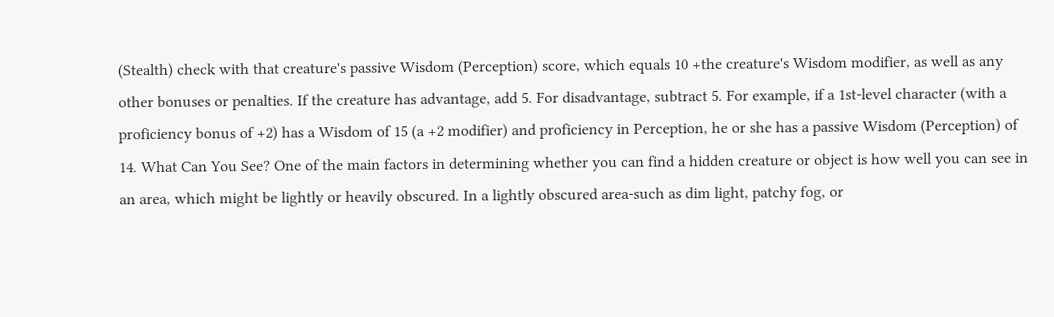(Stealth) check with that creature's passive Wisdom (Perception) score, which equals 10 +the creature's Wisdom modifier, as well as any other bonuses or penalties. If the creature has advantage, add 5. For disadvantage, subtract 5. For example, if a 1st-level character (with a proficiency bonus of +2) has a Wisdom of 15 (a +2 modifier) and proficiency in Perception, he or she has a passive Wisdom (Perception) of 14. What Can You See? One of the main factors in determining whether you can find a hidden creature or object is how well you can see in an area, which might be lightly or heavily obscured. In a lightly obscured area-such as dim light, patchy fog, or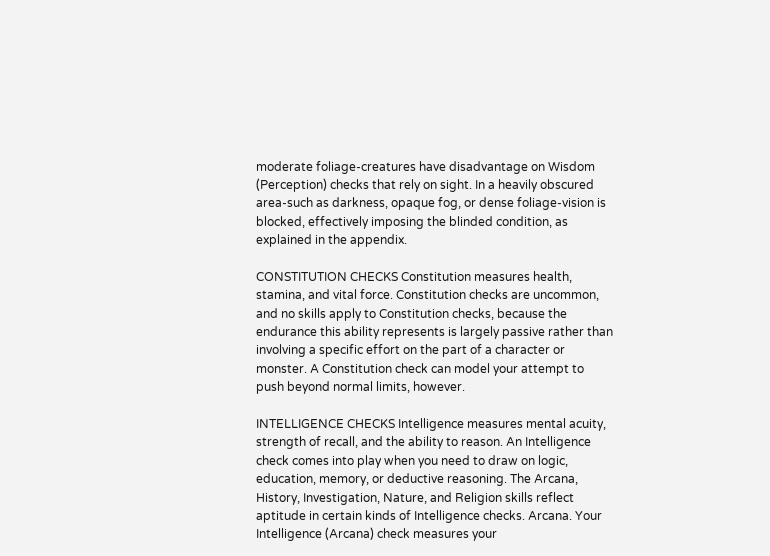moderate foliage-creatures have disadvantage on Wisdom (Perception) checks that rely on sight. In a heavily obscured area-such as darkness, opaque fog, or dense foliage-vision is blocked, effectively imposing the blinded condition, as explained in the appendix.

CONSTITUTION CHECKS Constitution measures health, stamina, and vital force. Constitution checks are uncommon, and no skills apply to Constitution checks, because the endurance this ability represents is largely passive rather than involving a specific effort on the part of a character or monster. A Constitution check can model your attempt to push beyond normal limits, however.

INTELLIGENCE CHECKS Intelligence measures mental acuity, strength of recall, and the ability to reason. An Intelligence check comes into play when you need to draw on logic, education, memory, or deductive reasoning. The Arcana, History, Investigation, Nature, and Religion skills reflect aptitude in certain kinds of Intelligence checks. Arcana. Your Intelligence (Arcana) check measures your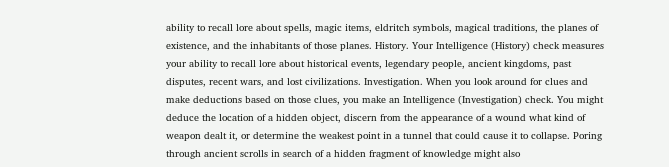ability to recall lore about spells, magic items, eldritch symbols, magical traditions, the planes of existence, and the inhabitants of those planes. History. Your Intelligence (History) check measures your ability to recall lore about historical events, legendary people, ancient kingdoms, past disputes, recent wars, and lost civilizations. Investigation. When you look around for clues and make deductions based on those clues, you make an Intelligence (Investigation) check. You might deduce the location of a hidden object, discern from the appearance of a wound what kind of weapon dealt it, or determine the weakest point in a tunnel that could cause it to collapse. Poring through ancient scrolls in search of a hidden fragment of knowledge might also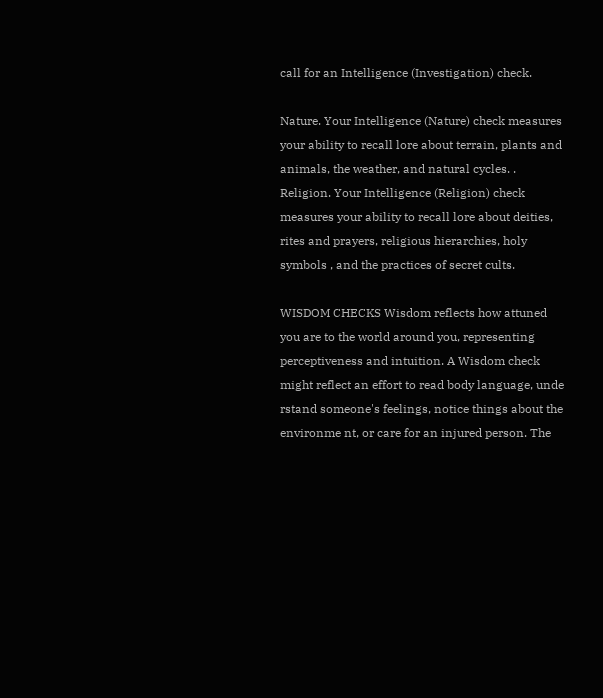call for an Intelligence (Investigation) check.

Nature. Your Intelligence (Nature) check measures your ability to recall lore about terrain, plants and animals, the weather, and natural cycles. . Religion. Your Intelligence (Religion) check measures your ability to recall lore about deities, rites and prayers, religious hierarchies, holy symbols , and the practices of secret cults.

WISDOM CHECKS Wisdom reflects how attuned you are to the world around you, representing perceptiveness and intuition. A Wisdom check might reflect an effort to read body language, unde rstand someone's feelings, notice things about the environme nt, or care for an injured person. The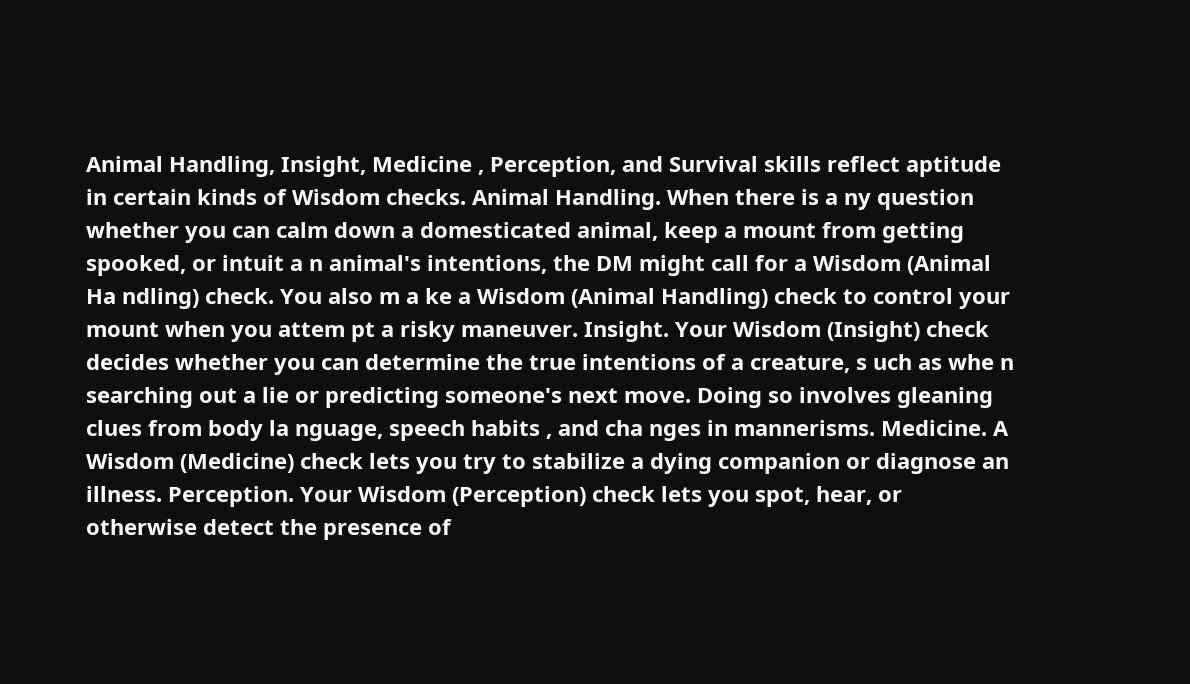Animal Handling, Insight, Medicine , Perception, and Survival skills reflect aptitude in certain kinds of Wisdom checks. Animal Handling. When there is a ny question whether you can calm down a domesticated animal, keep a mount from getting spooked, or intuit a n animal's intentions, the DM might call for a Wisdom (Animal Ha ndling) check. You also m a ke a Wisdom (Animal Handling) check to control your mount when you attem pt a risky maneuver. Insight. Your Wisdom (Insight) check decides whether you can determine the true intentions of a creature, s uch as whe n searching out a lie or predicting someone's next move. Doing so involves gleaning clues from body la nguage, speech habits , and cha nges in mannerisms. Medicine. A Wisdom (Medicine) check lets you try to stabilize a dying companion or diagnose an illness. Perception. Your Wisdom (Perception) check lets you spot, hear, or otherwise detect the presence of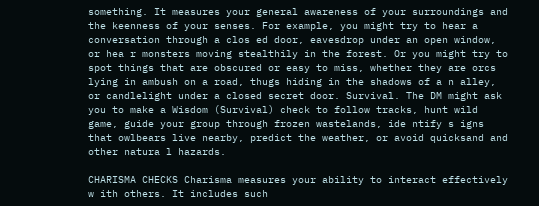something. It measures your general awareness of your surroundings and the keenness of your senses. For example, you might try to hear a conversation through a clos ed door, eavesdrop under an open window, or hea r monsters moving stealthily in the forest. Or you might try to spot things that are obscured or easy to miss, whether they are orcs lying in ambush on a road, thugs hiding in the shadows of a n alley, or candlelight under a closed secret door. Survival. The DM might ask you to make a Wisdom (Survival) check to follow tracks, hunt wild game, guide your group through frozen wastelands, ide ntify s igns that owlbears live nearby, predict the weather, or avoid quicksand and other natura l hazards.

CHARISMA CHECKS Charisma measures your ability to interact effectively w ith others. It includes such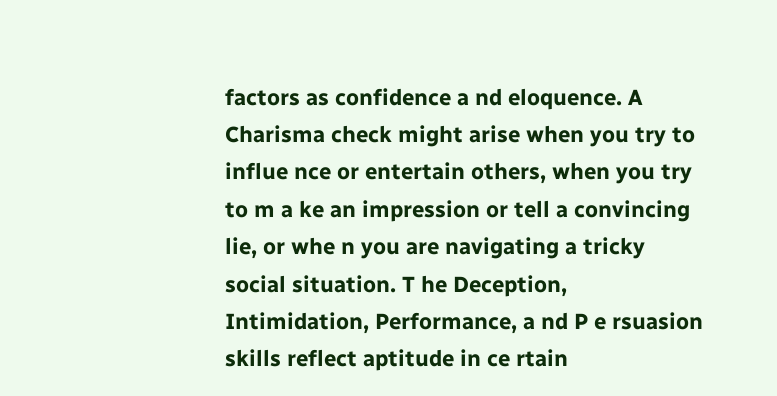factors as confidence a nd eloquence. A Charisma check might arise when you try to influe nce or entertain others, when you try to m a ke an impression or tell a convincing lie, or whe n you are navigating a tricky social situation. T he Deception, Intimidation, Performance, a nd P e rsuasion skills reflect aptitude in ce rtain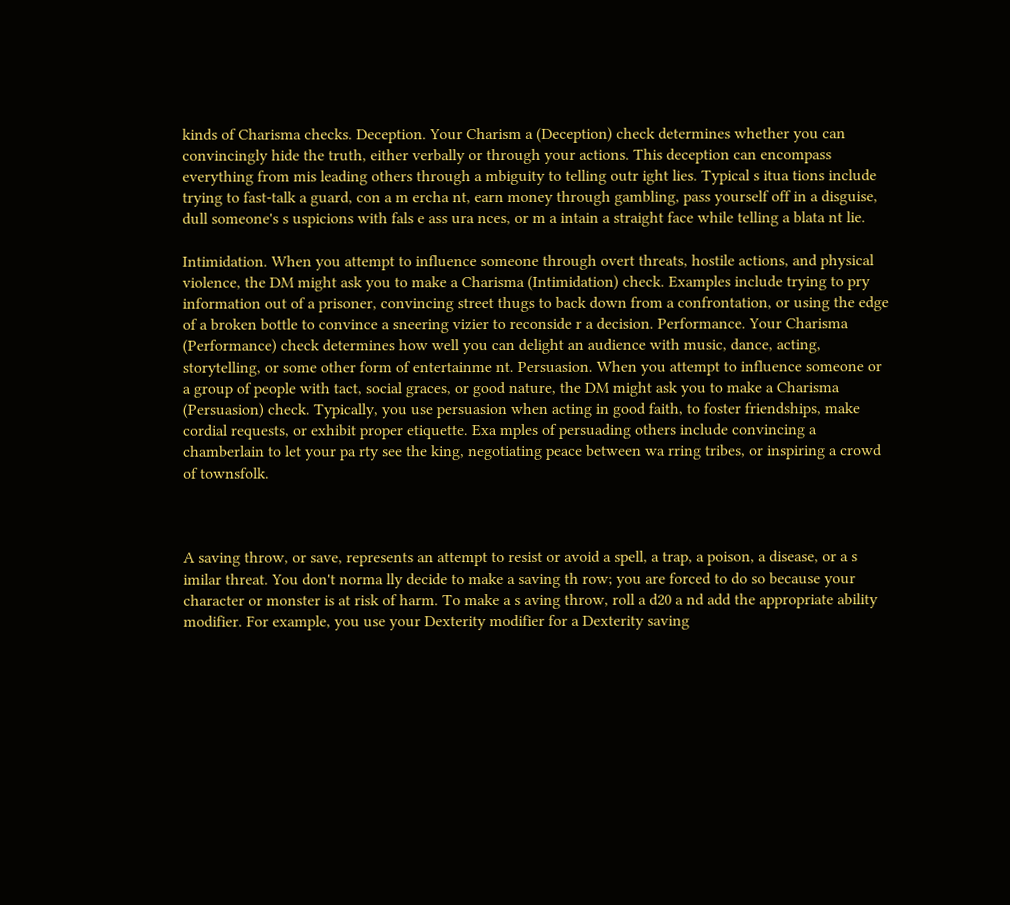kinds of Charisma checks. Deception. Your Charism a (Deception) check determines whether you can convincingly hide the truth, either verbally or through your actions. This deception can encompass everything from mis leading others through a mbiguity to telling outr ight lies. Typical s itua tions include trying to fast-talk a guard, con a m ercha nt, earn money through gambling, pass yourself off in a disguise, dull someone's s uspicions with fals e ass ura nces, or m a intain a straight face while telling a blata nt lie.

Intimidation. When you attempt to influence someone through overt threats, hostile actions, and physical violence, the DM might ask you to make a Charisma (Intimidation) check. Examples include trying to pry information out of a prisoner, convincing street thugs to back down from a confrontation, or using the edge of a broken bottle to convince a sneering vizier to reconside r a decision. Performance. Your Charisma (Performance) check determines how well you can delight an audience with music, dance, acting, storytelling, or some other form of entertainme nt. Persuasion. When you attempt to influence someone or a group of people with tact, social graces, or good nature, the DM might ask you to make a Charisma (Persuasion) check. Typically, you use persuasion when acting in good faith, to foster friendships, make cordial requests, or exhibit proper etiquette. Exa mples of persuading others include convincing a chamberlain to let your pa rty see the king, negotiating peace between wa rring tribes, or inspiring a crowd of townsfolk.



A saving throw, or save, represents an attempt to resist or avoid a spell, a trap, a poison, a disease, or a s imilar threat. You don't norma lly decide to make a saving th row; you are forced to do so because your character or monster is at risk of harm. To make a s aving throw, roll a d20 a nd add the appropriate ability modifier. For example, you use your Dexterity modifier for a Dexterity saving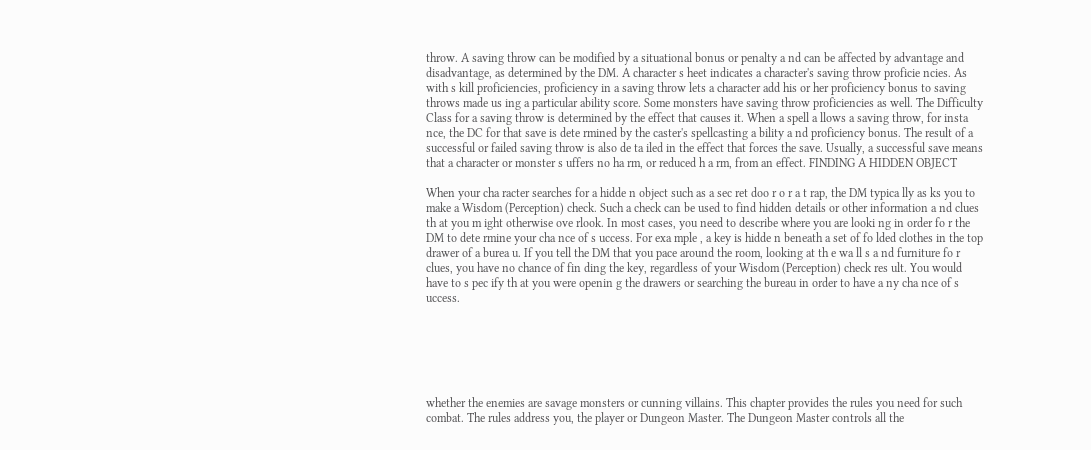throw. A saving throw can be modified by a situational bonus or penalty a nd can be affected by advantage and disadvantage, as determined by the DM. A character s heet indicates a character's saving throw proficie ncies. As with s kill proficiencies, proficiency in a saving throw lets a character add his or her proficiency bonus to saving throws made us ing a particular ability score. Some monsters have saving throw proficiencies as well. The Difficulty Class for a saving throw is determined by the effect that causes it. When a spell a llows a saving throw, for insta nce, the DC for that save is dete rmined by the caster's spellcasting a bility a nd proficiency bonus. The result of a successful or failed saving throw is also de ta iled in the effect that forces the save. Usually, a successful save means that a character or monster s uffers no ha rm, or reduced h a rm, from an effect. FINDING A HIDDEN OBJECT

When your cha racter searches for a hidde n object such as a sec ret doo r o r a t rap, the DM typica lly as ks you to make a Wisdom (Perception) check. Such a check can be used to find hidden details or other information a nd clues th at you m ight otherwise ove rlook. In most cases, you need to describe where you are looki ng in order fo r the DM to dete rmine your cha nce of s uccess. For exa mple , a key is hidde n beneath a set of fo lded clothes in the top drawer of a burea u. If you tell the DM that you pace around the room, looking at th e wa ll s a nd furniture fo r clues, you have no chance of fin ding the key, regardless of your Wisdom (Perception) check res ult. You would have to s pec ify th at you were openin g the drawers or searching the bureau in order to have a ny cha nce of s uccess.






whether the enemies are savage monsters or cunning villains. This chapter provides the rules you need for such combat. The rules address you, the player or Dungeon Master. The Dungeon Master controls all the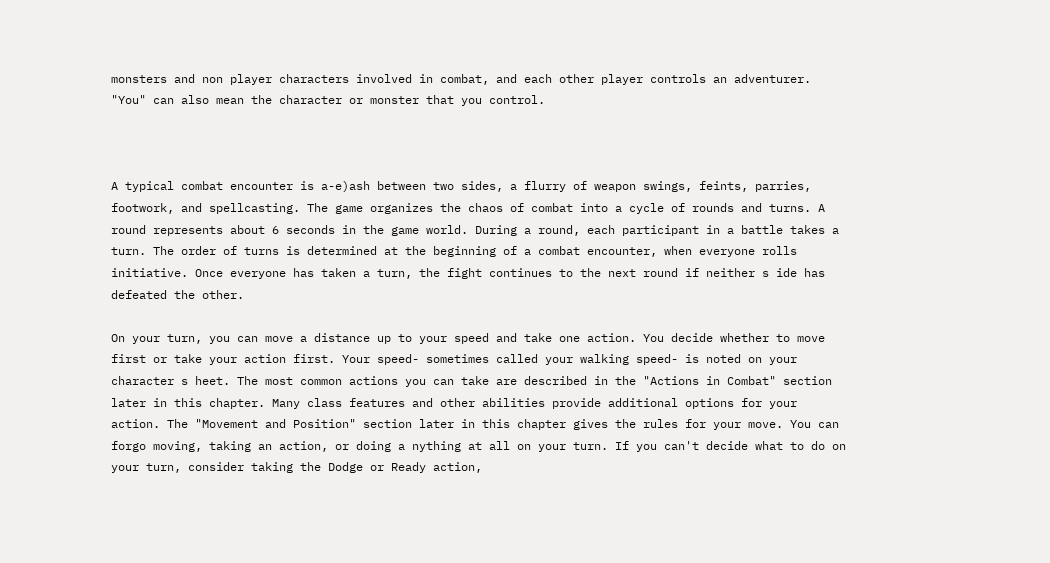monsters and non player characters involved in combat, and each other player controls an adventurer. "You" can also mean the character or monster that you control.



A typical combat encounter is a-e)ash between two sides, a flurry of weapon swings, feints, parries, footwork, and spellcasting. The game organizes the chaos of combat into a cycle of rounds and turns. A round represents about 6 seconds in the game world. During a round, each participant in a battle takes a turn. The order of turns is determined at the beginning of a combat encounter, when everyone rolls initiative. Once everyone has taken a turn, the fight continues to the next round if neither s ide has defeated the other.

On your turn, you can move a distance up to your speed and take one action. You decide whether to move first or take your action first. Your speed- sometimes called your walking speed- is noted on your character s heet. The most common actions you can take are described in the "Actions in Combat" section later in this chapter. Many class features and other abilities provide additional options for your action. The "Movement and Position" section later in this chapter gives the rules for your move. You can forgo moving, taking an action, or doing a nything at all on your turn. If you can't decide what to do on your turn, consider taking the Dodge or Ready action,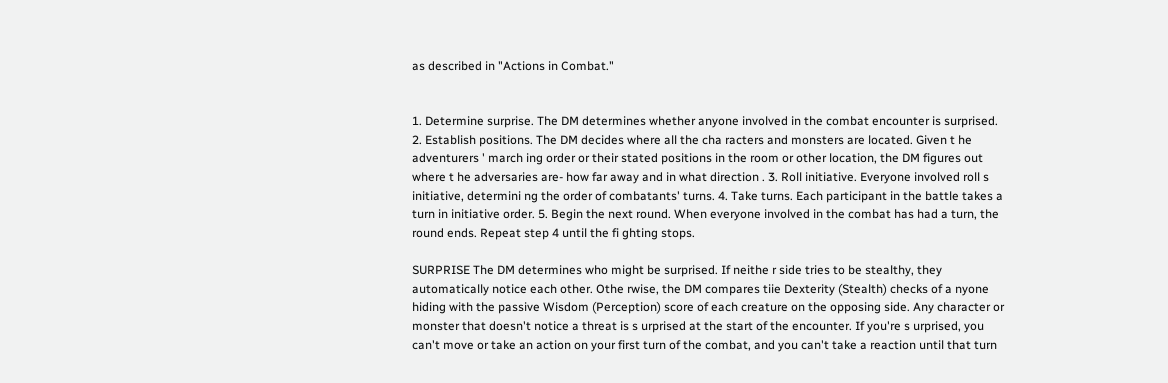as described in "Actions in Combat."


1. Determine surprise. The DM determines whether anyone involved in the combat encounter is surprised. 2. Establish positions. The DM decides where all the cha racters and monsters are located. Given t he adventurers ' march ing order or their stated positions in the room or other location, the DM figures out where t he adversaries are- how far away and in what direction . 3. Roll initiative. Everyone involved roll s initiative, determini ng the order of combatants' turns. 4. Take turns. Each participant in the battle takes a turn in initiative order. 5. Begin the next round. When everyone involved in the combat has had a turn, the round ends. Repeat step 4 until the fi ghting stops.

SURPRISE The DM determines who might be surprised. If neithe r side tries to be stealthy, they automatically notice each other. Othe rwise, the DM compares tiie Dexterity (Stealth) checks of a nyone hiding with the passive Wisdom (Perception) score of each creature on the opposing side. Any character or monster that doesn't notice a threat is s urprised at the start of the encounter. If you're s urprised, you can't move or take an action on your first turn of the combat, and you can't take a reaction until that turn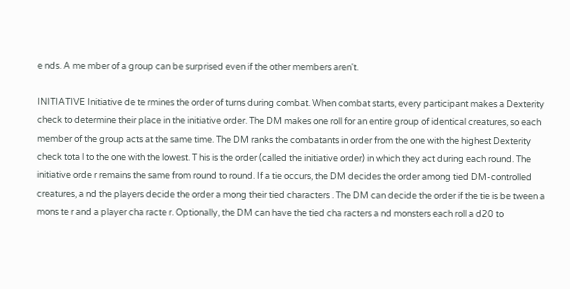e nds. A me mber of a group can be surprised even if the other members aren't.

INITIATIVE Initiative de te rmines the order of turns during combat. When combat starts, every participant makes a Dexterity check to determine their place in the initiative order. The DM makes one roll for an entire group of identical creatures, so each member of the group acts at the same time. The DM ranks the combatants in order from the one with the highest Dexterity check tota l to the one with the lowest. T his is the order (called the initiative order) in which they act during each round. The initiative orde r remains the same from round to round. If a tie occurs, the DM decides the order among tied DM-controlled creatures, a nd the players decide the order a mong their tied characters . The DM can decide the order if the tie is be tween a mons te r and a player cha racte r. Optionally, the DM can have the tied cha racters a nd monsters each roll a d20 to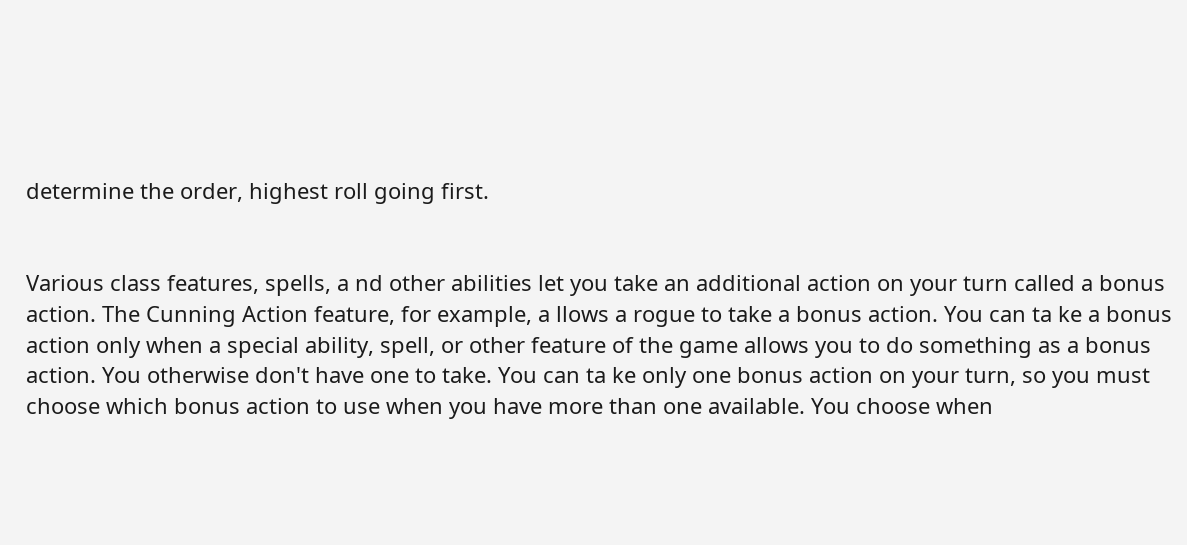determine the order, highest roll going first.


Various class features, spells, a nd other abilities let you take an additional action on your turn called a bonus action. The Cunning Action feature, for example, a llows a rogue to take a bonus action. You can ta ke a bonus action only when a special ability, spell, or other feature of the game allows you to do something as a bonus action. You otherwise don't have one to take. You can ta ke only one bonus action on your turn, so you must choose which bonus action to use when you have more than one available. You choose when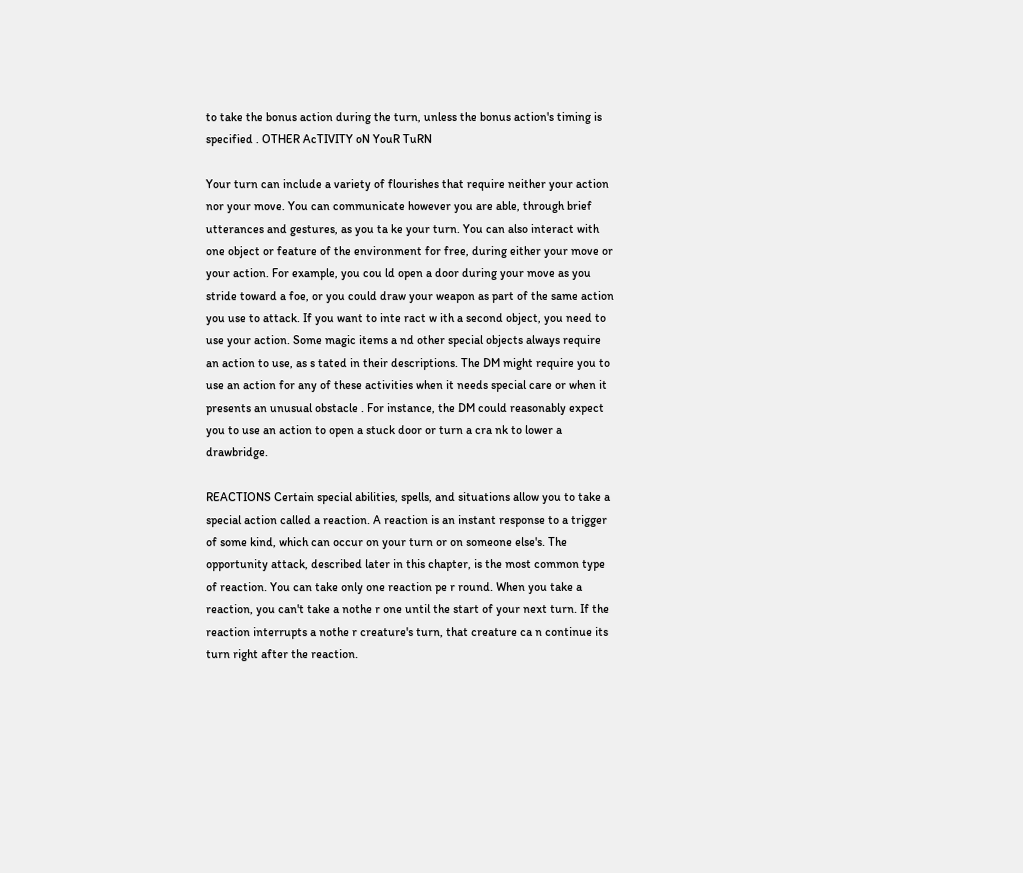to take the bonus action during the turn, unless the bonus action's timing is specified . OTHER AcTIVITY oN YouR TuRN

Your turn can include a variety of flourishes that require neither your action nor your move. You can communicate however you are able, through brief utterances and gestures, as you ta ke your turn. You can also interact with one object or feature of the environment for free, during either your move or your action. For example, you cou ld open a door during your move as you stride toward a foe, or you could draw your weapon as part of the same action you use to attack. If you want to inte ract w ith a second object, you need to use your action. Some magic items a nd other special objects always require an action to use, as s tated in their descriptions. The DM might require you to use an action for any of these activities when it needs special care or when it presents an unusual obstacle . For instance, the DM could reasonably expect you to use an action to open a stuck door or turn a cra nk to lower a drawbridge.

REACTIONS Certain special abilities, spells, and situations allow you to take a special action called a reaction. A reaction is an instant response to a trigger of some kind, which can occur on your turn or on someone else's. The opportunity attack, described later in this chapter, is the most common type of reaction. You can take only one reaction pe r round. When you take a reaction, you can't take a nothe r one until the start of your next turn. If the reaction interrupts a nothe r creature's turn, that creature ca n continue its turn right after the reaction.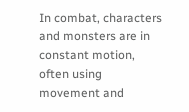In combat, characters and monsters are in constant motion, often using movement and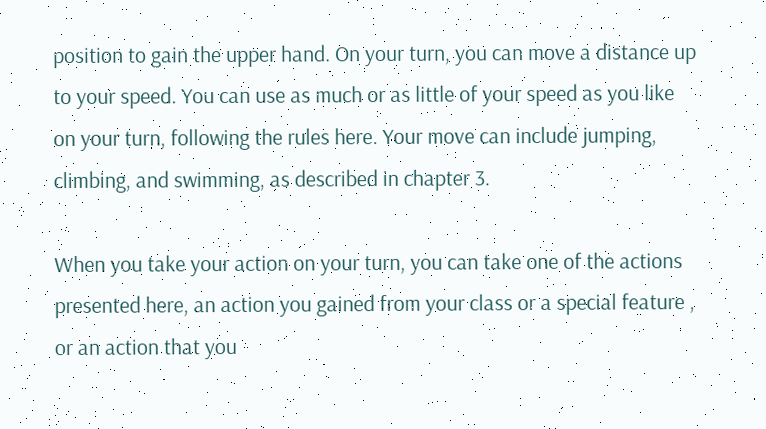position to gain the upper hand. On your turn, you can move a distance up to your speed. You can use as much or as little of your speed as you like on your turn, following the rules here. Your move can include jumping, climbing, and swimming, as described in chapter 3.

When you take your action on your turn, you can take one of the actions presented here, an action you gained from your class or a special feature , or an action that you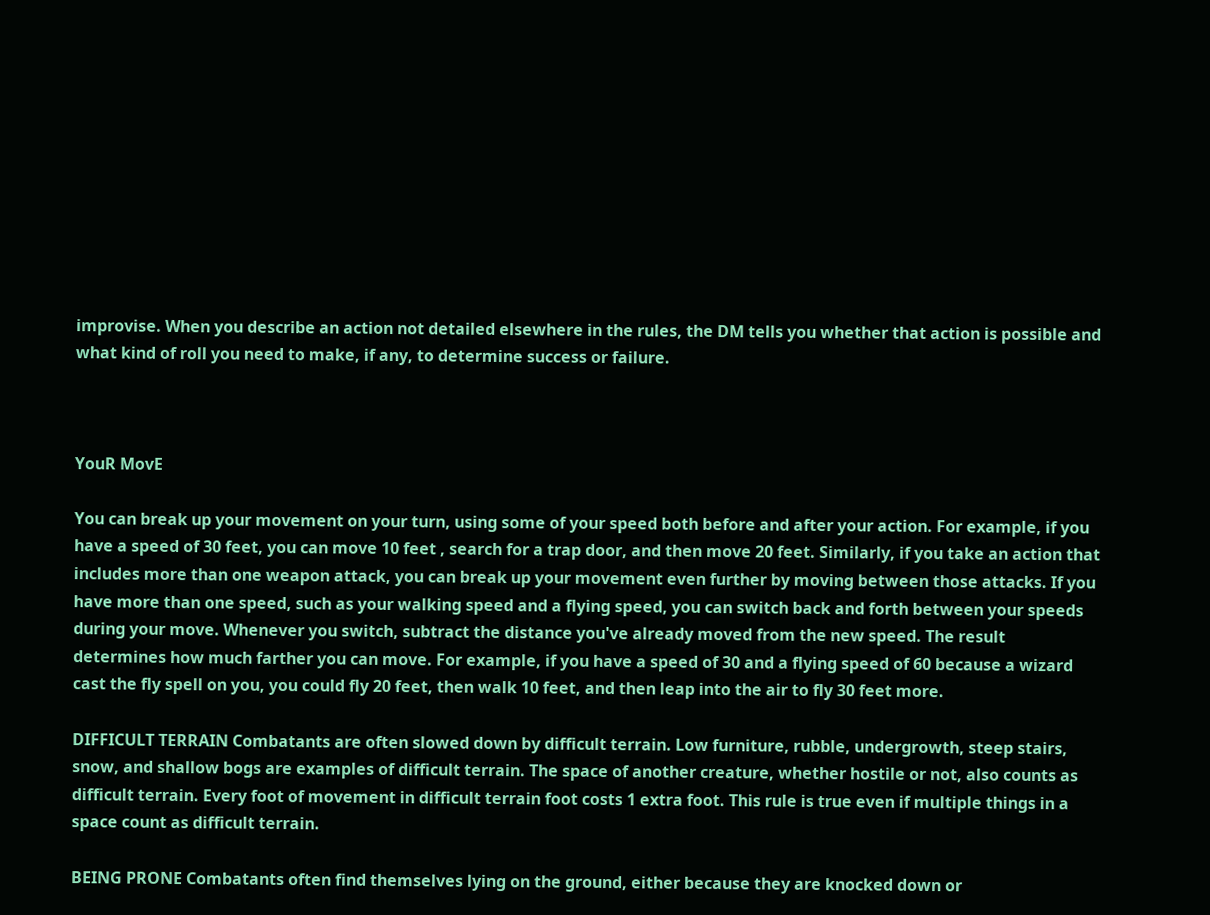improvise. When you describe an action not detailed elsewhere in the rules, the DM tells you whether that action is possible and what kind of roll you need to make, if any, to determine success or failure.



YouR MovE

You can break up your movement on your turn, using some of your speed both before and after your action. For example, if you have a speed of 30 feet, you can move 10 feet , search for a trap door, and then move 20 feet. Similarly, if you take an action that includes more than one weapon attack, you can break up your movement even further by moving between those attacks. If you have more than one speed, such as your walking speed and a flying speed, you can switch back and forth between your speeds during your move. Whenever you switch, subtract the distance you've already moved from the new speed. The result determines how much farther you can move. For example, if you have a speed of 30 and a flying speed of 60 because a wizard cast the fly spell on you, you could fly 20 feet, then walk 10 feet, and then leap into the air to fly 30 feet more.

DIFFICULT TERRAIN Combatants are often slowed down by difficult terrain. Low furniture, rubble, undergrowth, steep stairs, snow, and shallow bogs are examples of difficult terrain. The space of another creature, whether hostile or not, also counts as difficult terrain. Every foot of movement in difficult terrain foot costs 1 extra foot. This rule is true even if multiple things in a space count as difficult terrain.

BEING PRONE Combatants often find themselves lying on the ground, either because they are knocked down or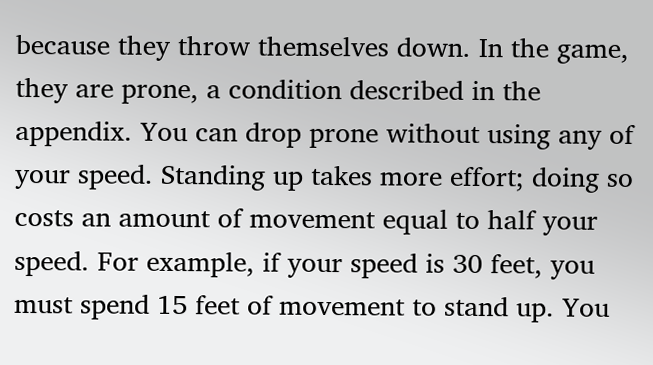because they throw themselves down. In the game, they are prone, a condition described in the appendix. You can drop prone without using any of your speed. Standing up takes more effort; doing so costs an amount of movement equal to half your speed. For example, if your speed is 30 feet, you must spend 15 feet of movement to stand up. You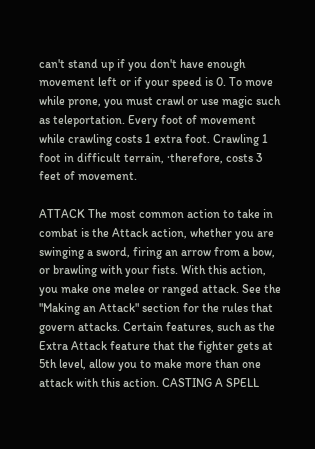can't stand up if you don't have enough movement left or if your speed is 0. To move while prone, you must crawl or use magic such as teleportation. Every foot of movement while crawling costs 1 extra foot. Crawling 1 foot in difficult terrain, ·therefore, costs 3 feet of movement.

ATTACK The most common action to take in combat is the Attack action, whether you are swinging a sword, firing an arrow from a bow, or brawling with your fists. With this action, you make one melee or ranged attack. See the "Making an Attack" section for the rules that govern attacks. Certain features, such as the Extra Attack feature that the fighter gets at 5th level, allow you to make more than one attack with this action. CASTING A SPELL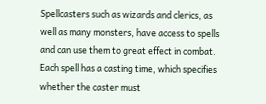Spellcasters such as wizards and clerics, as well as many monsters, have access to spells and can use them to great effect in combat. Each spell has a casting time, which specifies whether the caster must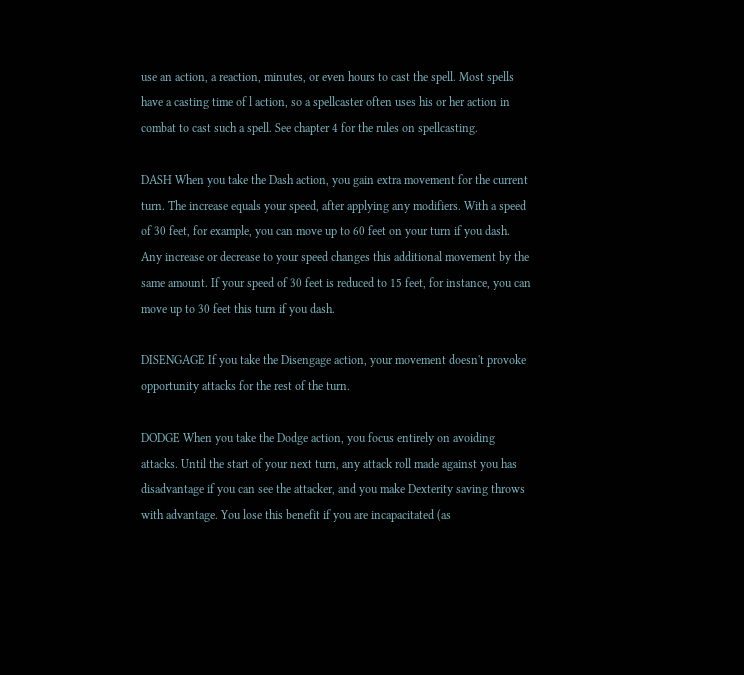use an action, a reaction, minutes, or even hours to cast the spell. Most spells have a casting time of l action, so a spellcaster often uses his or her action in combat to cast such a spell. See chapter 4 for the rules on spellcasting.

DASH When you take the Dash action, you gain extra movement for the current turn. The increase equals your speed, after applying any modifiers. With a speed of 30 feet, for example, you can move up to 60 feet on your turn if you dash. Any increase or decrease to your speed changes this additional movement by the same amount. If your speed of 30 feet is reduced to 15 feet, for instance, you can move up to 30 feet this turn if you dash.

DISENGAGE If you take the Disengage action, your movement doesn't provoke opportunity attacks for the rest of the turn.

DODGE When you take the Dodge action, you focus entirely on avoiding attacks. Until the start of your next turn, any attack roll made against you has disadvantage if you can see the attacker, and you make Dexterity saving throws with advantage. You lose this benefit if you are incapacitated (as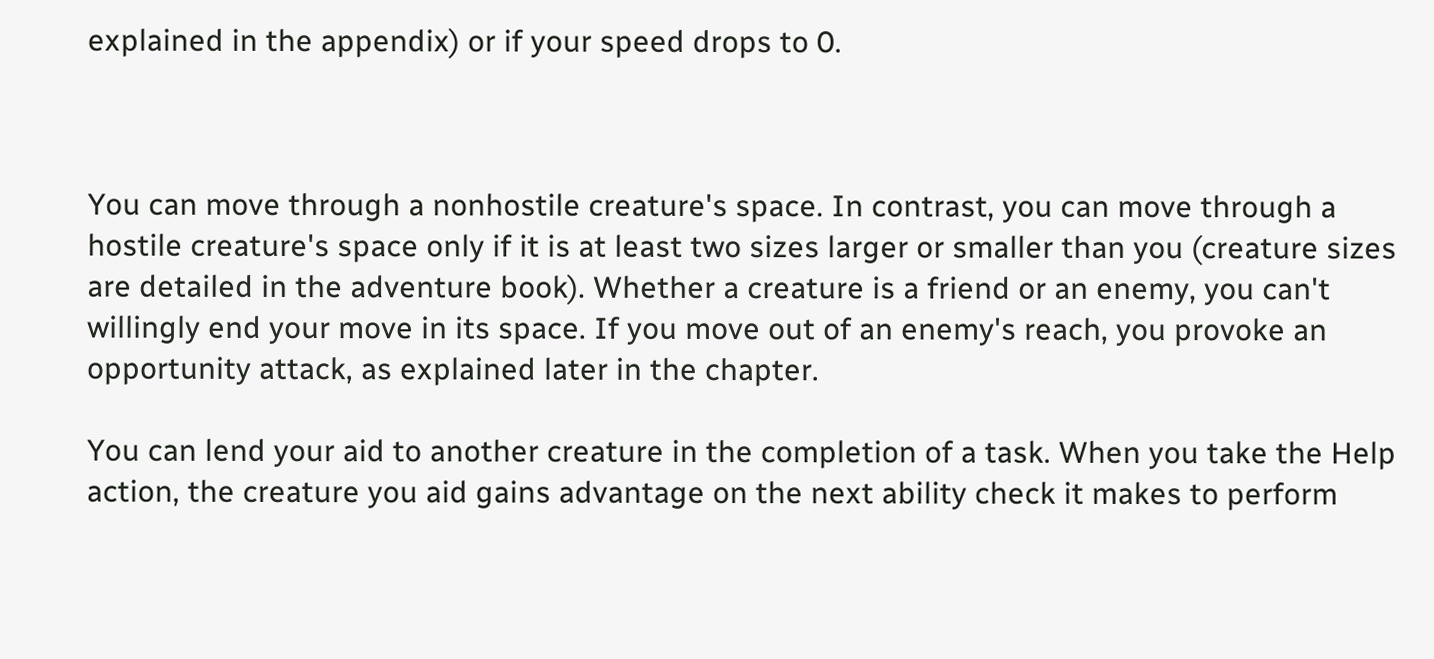explained in the appendix) or if your speed drops to 0.



You can move through a nonhostile creature's space. In contrast, you can move through a hostile creature's space only if it is at least two sizes larger or smaller than you (creature sizes are detailed in the adventure book). Whether a creature is a friend or an enemy, you can't willingly end your move in its space. If you move out of an enemy's reach, you provoke an opportunity attack, as explained later in the chapter.

You can lend your aid to another creature in the completion of a task. When you take the Help action, the creature you aid gains advantage on the next ability check it makes to perform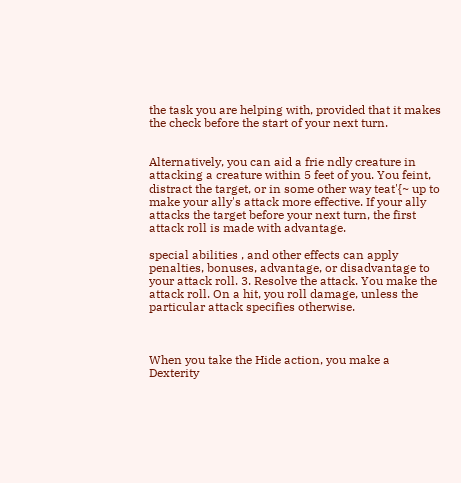the task you are helping with, provided that it makes the check before the start of your next turn.


Alternatively, you can aid a frie ndly creature in attacking a creature within 5 feet of you. You feint, distract the target, or in some other way teat'{~ up to make your ally's attack more effective. If your ally attacks the target before your next turn, the first attack roll is made with advantage.

special abilities , and other effects can apply penalties, bonuses, advantage, or disadvantage to your attack roll. 3. Resolve the attack. You make the attack roll. On a hit, you roll damage, unless the particular attack specifies otherwise.



When you take the Hide action, you make a Dexterity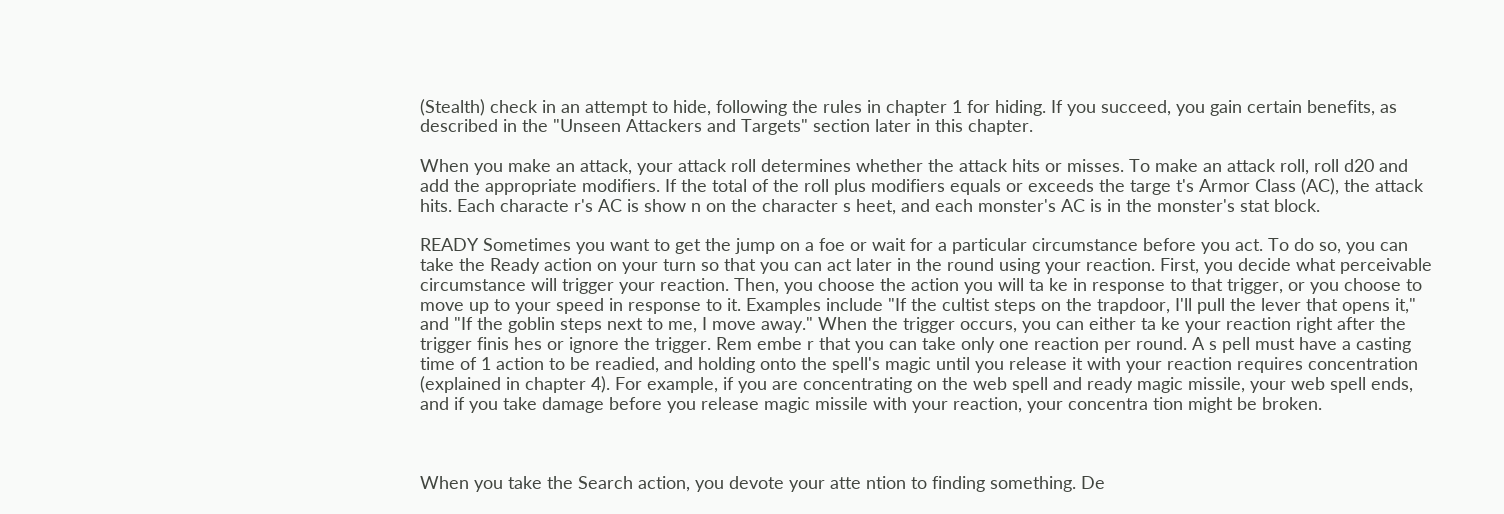(Stealth) check in an attempt to hide, following the rules in chapter 1 for hiding. If you succeed, you gain certain benefits, as described in the "Unseen Attackers and Targets" section later in this chapter.

When you make an attack, your attack roll determines whether the attack hits or misses. To make an attack roll, roll d20 and add the appropriate modifiers. If the total of the roll plus modifiers equals or exceeds the targe t's Armor Class (AC), the attack hits. Each characte r's AC is show n on the character s heet, and each monster's AC is in the monster's stat block.

READY Sometimes you want to get the jump on a foe or wait for a particular circumstance before you act. To do so, you can take the Ready action on your turn so that you can act later in the round using your reaction. First, you decide what perceivable circumstance will trigger your reaction. Then, you choose the action you will ta ke in response to that trigger, or you choose to move up to your speed in response to it. Examples include "If the cultist steps on the trapdoor, I'll pull the lever that opens it," and "If the goblin steps next to me, I move away." When the trigger occurs, you can either ta ke your reaction right after the trigger finis hes or ignore the trigger. Rem embe r that you can take only one reaction per round. A s pell must have a casting time of 1 action to be readied, and holding onto the spell's magic until you release it with your reaction requires concentration (explained in chapter 4). For example, if you are concentrating on the web spell and ready magic missile, your web spell ends, and if you take damage before you release magic missile with your reaction, your concentra tion might be broken.



When you take the Search action, you devote your atte ntion to finding something. De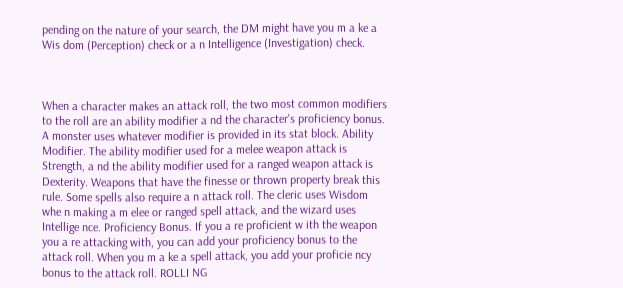pending on the nature of your search, the DM might have you m a ke a Wis dom (Perception) check or a n Intelligence (Investigation) check.



When a character makes an attack roll, the two most common modifiers to the roll are an ability modifier a nd the character's proficiency bonus. A monster uses whatever modifier is provided in its stat block. Ability Modifier. The ability modifier used for a melee weapon attack is Strength, a nd the ability modifier used for a ranged weapon attack is Dexterity. Weapons that have the finesse or thrown property break this rule. Some spells also require a n attack roll. The cleric uses Wisdom whe n making a m elee or ranged spell attack, and the wizard uses Intellige nce. Proficiency Bonus. If you a re proficient w ith the weapon you a re attacking with, you can add your proficiency bonus to the attack roll. When you m a ke a spell attack, you add your proficie ncy bonus to the attack roll. ROLLI NG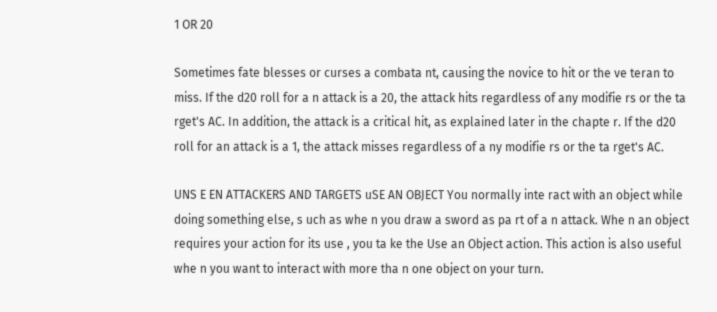1 OR 20

Sometimes fate blesses or curses a combata nt, causing the novice to hit or the ve teran to miss. If the d20 roll for a n attack is a 20, the attack hits regardless of any modifie rs or the ta rget's AC. In addition, the attack is a critical hit, as explained later in the chapte r. If the d20 roll for an attack is a 1, the attack misses regardless of a ny modifie rs or the ta rget's AC.

UNS E EN ATTACKERS AND TARGETS uSE AN OBJECT You normally inte ract with an object while doing something else, s uch as whe n you draw a sword as pa rt of a n attack. Whe n an object requires your action for its use , you ta ke the Use an Object action. This action is also useful whe n you want to interact with more tha n one object on your turn.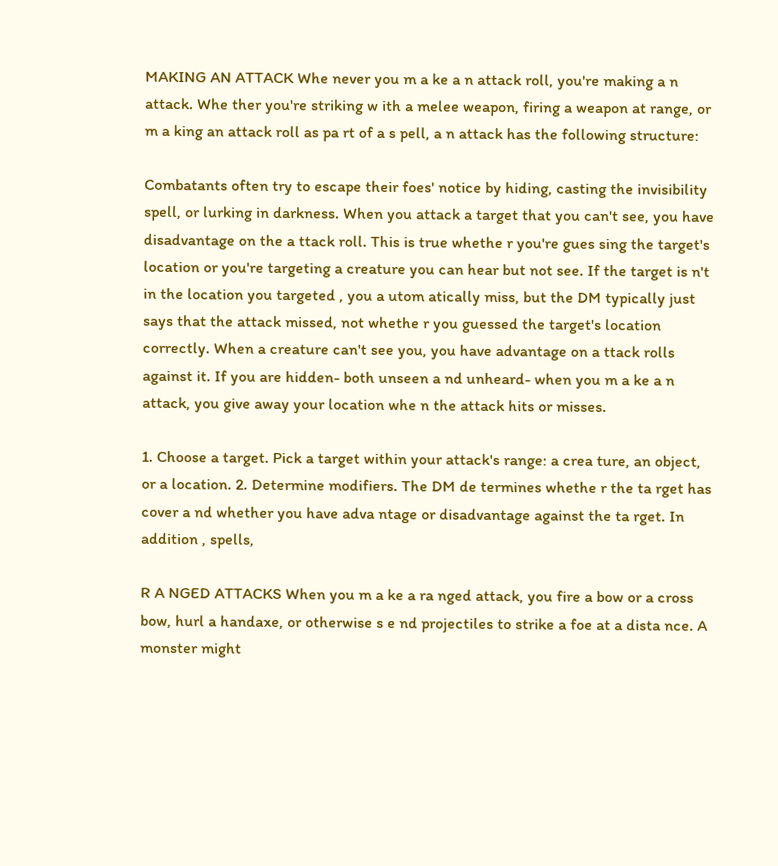MAKING AN ATTACK Whe never you m a ke a n attack roll, you're making a n attack. Whe ther you're striking w ith a melee weapon, firing a weapon at range, or m a king an attack roll as pa rt of a s pell, a n attack has the following structure:

Combatants often try to escape their foes' notice by hiding, casting the invisibility spell, or lurking in darkness. When you attack a target that you can't see, you have disadvantage on the a ttack roll. This is true whethe r you're gues sing the target's location or you're targeting a creature you can hear but not see. If the target is n't in the location you targeted , you a utom atically miss, but the DM typically just says that the attack missed, not whethe r you guessed the target's location correctly. When a creature can't see you, you have advantage on a ttack rolls against it. If you are hidden- both unseen a nd unheard- when you m a ke a n attack, you give away your location whe n the attack hits or misses.

1. Choose a target. Pick a target within your attack's range: a crea ture, an object, or a location. 2. Determine modifiers. The DM de termines whethe r the ta rget has cover a nd whether you have adva ntage or disadvantage against the ta rget. In addition , spells,

R A NGED ATTACKS When you m a ke a ra nged attack, you fire a bow or a cross bow, hurl a handaxe, or otherwise s e nd projectiles to strike a foe at a dista nce. A monster might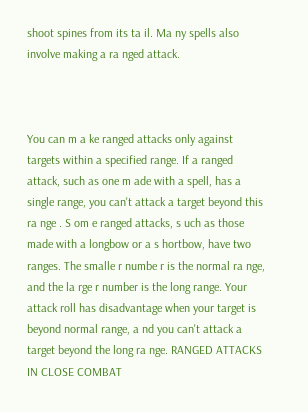shoot spines from its ta il. Ma ny spells also involve making a ra nged attack.



You can m a ke ranged attacks only against targets within a specified range. If a ranged attack, such as one m ade with a spell, has a single range, you can't attack a target beyond this ra nge . S om e ranged attacks, s uch as those made with a longbow or a s hortbow, have two ranges. The smalle r numbe r is the normal ra nge, and the la rge r number is the long range. Your attack roll has disadvantage when your target is beyond normal range, a nd you can't attack a target beyond the long ra nge. RANGED ATTACKS IN CLOSE COMBAT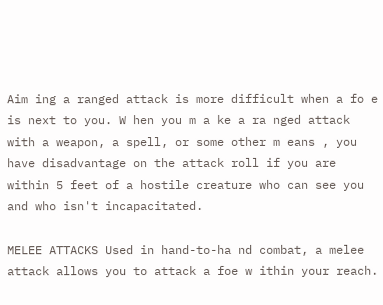Aim ing a ranged attack is more difficult when a fo e is next to you. W hen you m a ke a ra nged attack with a weapon, a spell, or some other m eans , you have disadvantage on the attack roll if you are within 5 feet of a hostile creature who can see you and who isn't incapacitated.

MELEE ATTACKS Used in hand-to-ha nd combat, a melee attack allows you to attack a foe w ithin your reach.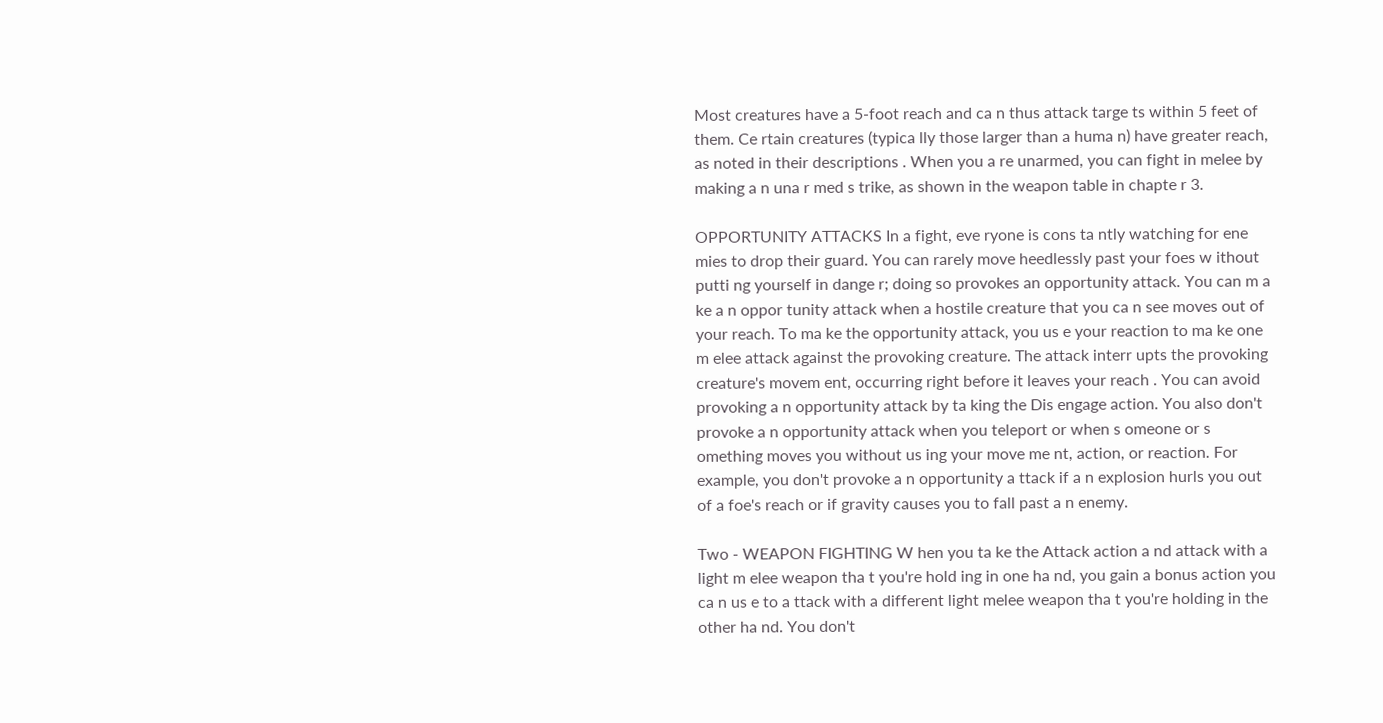Most creatures have a 5-foot reach and ca n thus attack targe ts within 5 feet of them. Ce rtain creatures (typica lly those larger than a huma n) have greater reach, as noted in their descriptions . When you a re unarmed, you can fight in melee by making a n una r med s trike, as shown in the weapon table in chapte r 3.

OPPORTUNITY ATTACKS In a fight, eve ryone is cons ta ntly watching for ene mies to drop their guard. You can rarely move heedlessly past your foes w ithout putti ng yourself in dange r; doing so provokes an opportunity attack. You can m a ke a n oppor tunity attack when a hostile creature that you ca n see moves out of your reach. To ma ke the opportunity attack, you us e your reaction to ma ke one m elee attack against the provoking creature. The attack interr upts the provoking creature's movem ent, occurring right before it leaves your reach . You can avoid provoking a n opportunity attack by ta king the Dis engage action. You also don't provoke a n opportunity attack when you teleport or when s omeone or s omething moves you without us ing your move me nt, action, or reaction. For example, you don't provoke a n opportunity a ttack if a n explosion hurls you out of a foe's reach or if gravity causes you to fall past a n enemy.

Two - WEAPON FIGHTING W hen you ta ke the Attack action a nd attack with a light m elee weapon tha t you're hold ing in one ha nd, you gain a bonus action you ca n us e to a ttack with a different light melee weapon tha t you're holding in the other ha nd. You don't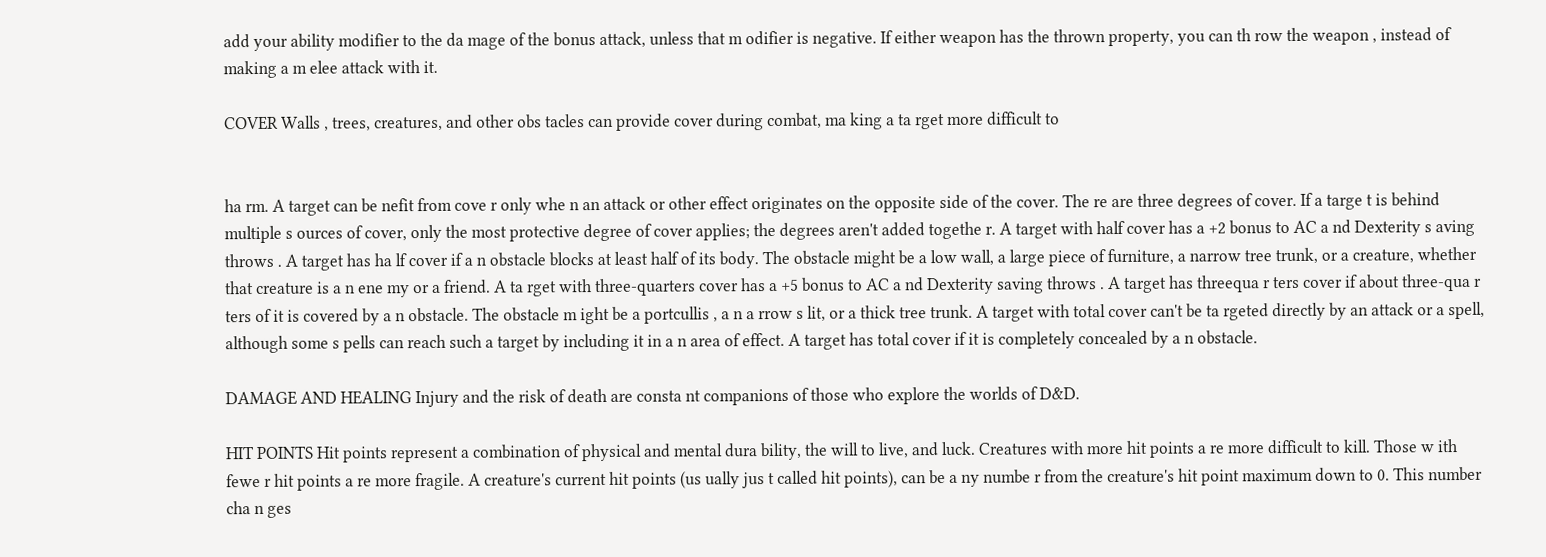add your ability modifier to the da mage of the bonus attack, unless that m odifier is negative. If either weapon has the thrown property, you can th row the weapon , instead of making a m elee attack with it.

COVER Walls , trees, creatures, and other obs tacles can provide cover during combat, ma king a ta rget more difficult to


ha rm. A target can be nefit from cove r only whe n an attack or other effect originates on the opposite side of the cover. The re are three degrees of cover. If a targe t is behind multiple s ources of cover, only the most protective degree of cover applies; the degrees aren't added togethe r. A target with half cover has a +2 bonus to AC a nd Dexterity s aving throws . A target has ha lf cover if a n obstacle blocks at least half of its body. The obstacle might be a low wall, a large piece of furniture, a narrow tree trunk, or a creature, whether that creature is a n ene my or a friend. A ta rget with three-quarters cover has a +5 bonus to AC a nd Dexterity saving throws . A target has threequa r ters cover if about three-qua r ters of it is covered by a n obstacle. The obstacle m ight be a portcullis , a n a rrow s lit, or a thick tree trunk. A target with total cover can't be ta rgeted directly by an attack or a spell, although some s pells can reach such a target by including it in a n area of effect. A target has total cover if it is completely concealed by a n obstacle.

DAMAGE AND HEALING Injury and the risk of death are consta nt companions of those who explore the worlds of D&D.

HIT POINTS Hit points represent a combination of physical and mental dura bility, the will to live, and luck. Creatures with more hit points a re more difficult to kill. Those w ith fewe r hit points a re more fragile. A creature's current hit points (us ually jus t called hit points), can be a ny numbe r from the creature's hit point maximum down to 0. This number cha n ges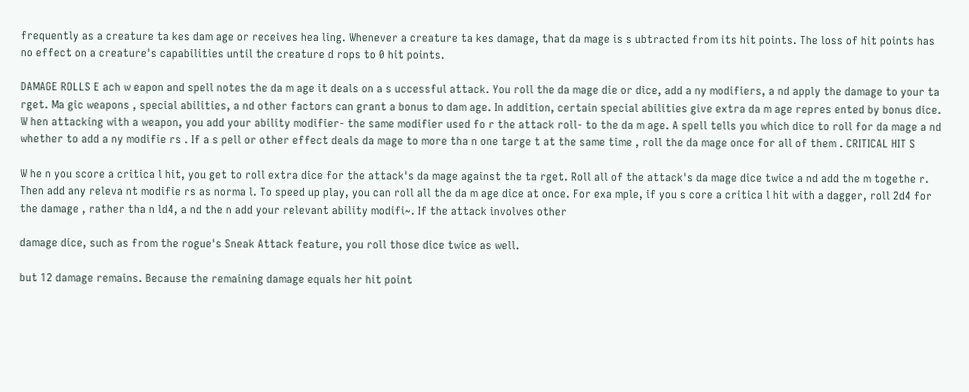frequently as a creature ta kes dam age or receives hea ling. Whenever a creature ta kes damage, that da mage is s ubtracted from its hit points. The loss of hit points has no effect on a creature's capabilities until the creature d rops to 0 hit points.

DAMAGE ROLLS E ach w eapon and spell notes the da m age it deals on a s uccessful attack. You roll the da mage die or dice, add a ny modifiers, a nd apply the damage to your ta rget. Ma gic weapons , special abilities, a nd other factors can grant a bonus to dam age. In addition, certain special abilities give extra da m age repres ented by bonus dice. W hen attacking with a weapon, you add your ability modifier- the same modifier used fo r the attack roll- to the da m age. A spell tells you which dice to roll for da mage a nd whether to add a ny modifie rs . If a s pell or other effect deals da mage to more tha n one targe t at the same time , roll the da mage once for all of them . CRITICAL HIT S

W he n you score a critica l hit, you get to roll extra dice for the attack's da mage against the ta rget. Roll all of the attack's da mage dice twice a nd add the m togethe r. Then add any releva nt modifie rs as norma l. To speed up play, you can roll all the da m age dice at once. For exa mple, if you s core a critica l hit with a dagger, roll 2d4 for the damage , rather tha n ld4, a nd the n add your relevant ability modifi~. If the attack involves other

damage dice, such as from the rogue's Sneak Attack feature, you roll those dice twice as well.

but 12 damage remains. Because the remaining damage equals her hit point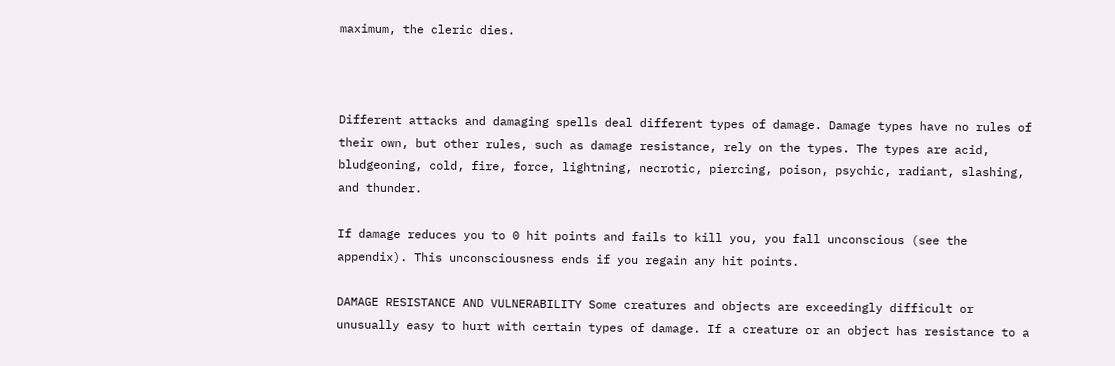maximum, the cleric dies.



Different attacks and damaging spells deal different types of damage. Damage types have no rules of their own, but other rules, such as damage resistance, rely on the types. The types are acid, bludgeoning, cold, fire, force, lightning, necrotic, piercing, poison, psychic, radiant, slashing, and thunder.

If damage reduces you to 0 hit points and fails to kill you, you fall unconscious (see the appendix). This unconsciousness ends if you regain any hit points.

DAMAGE RESISTANCE AND VULNERABILITY Some creatures and objects are exceedingly difficult or unusually easy to hurt with certain types of damage. If a creature or an object has resistance to a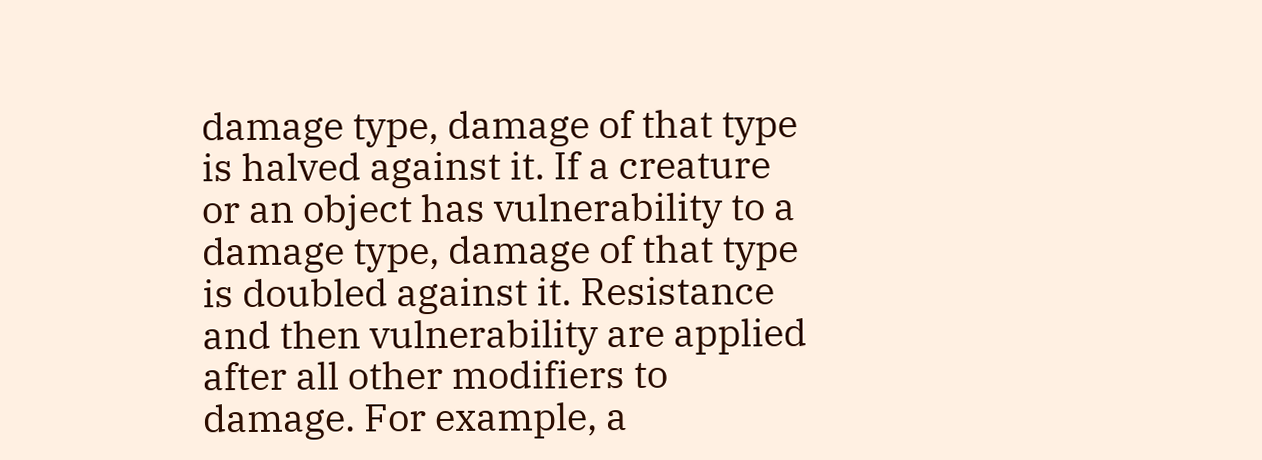damage type, damage of that type is halved against it. If a creature or an object has vulnerability to a damage type, damage of that type is doubled against it. Resistance and then vulnerability are applied after all other modifiers to damage. For example, a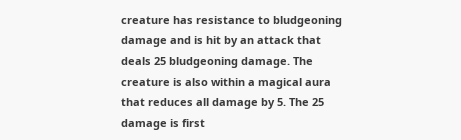creature has resistance to bludgeoning damage and is hit by an attack that deals 25 bludgeoning damage. The creature is also within a magical aura that reduces all damage by 5. The 25 damage is first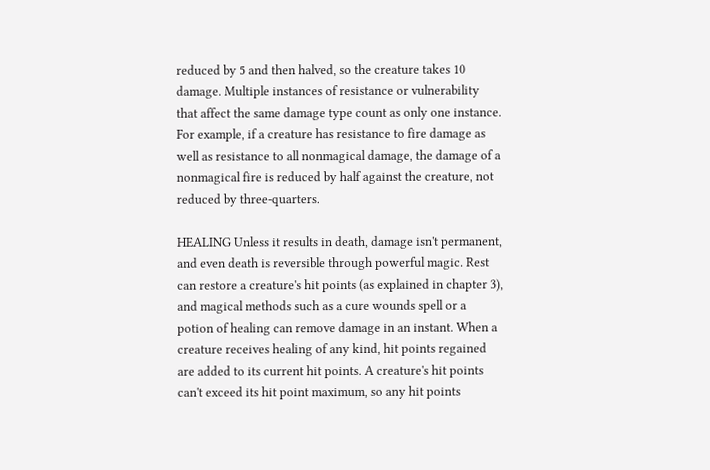reduced by 5 and then halved, so the creature takes 10 damage. Multiple instances of resistance or vulnerability that affect the same damage type count as only one instance. For example, if a creature has resistance to fire damage as well as resistance to all nonmagical damage, the damage of a nonmagical fire is reduced by half against the creature, not reduced by three-quarters.

HEALING Unless it results in death, damage isn't permanent, and even death is reversible through powerful magic. Rest can restore a creature's hit points (as explained in chapter 3), and magical methods such as a cure wounds spell or a potion of healing can remove damage in an instant. When a creature receives healing of any kind, hit points regained are added to its current hit points. A creature's hit points can't exceed its hit point maximum, so any hit points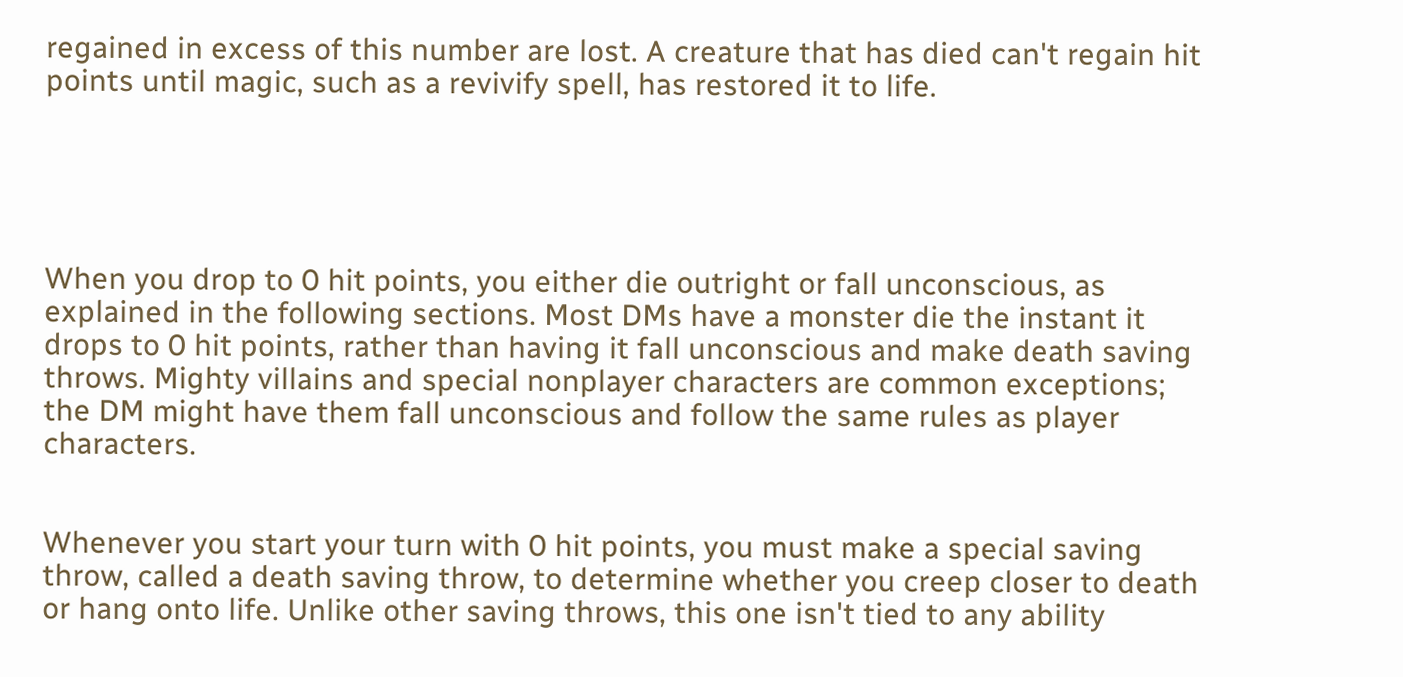regained in excess of this number are lost. A creature that has died can't regain hit points until magic, such as a revivify spell, has restored it to life.





When you drop to 0 hit points, you either die outright or fall unconscious, as explained in the following sections. Most DMs have a monster die the instant it drops to 0 hit points, rather than having it fall unconscious and make death saving throws. Mighty villains and special nonplayer characters are common exceptions; the DM might have them fall unconscious and follow the same rules as player characters.


Whenever you start your turn with 0 hit points, you must make a special saving throw, called a death saving throw, to determine whether you creep closer to death or hang onto life. Unlike other saving throws, this one isn't tied to any ability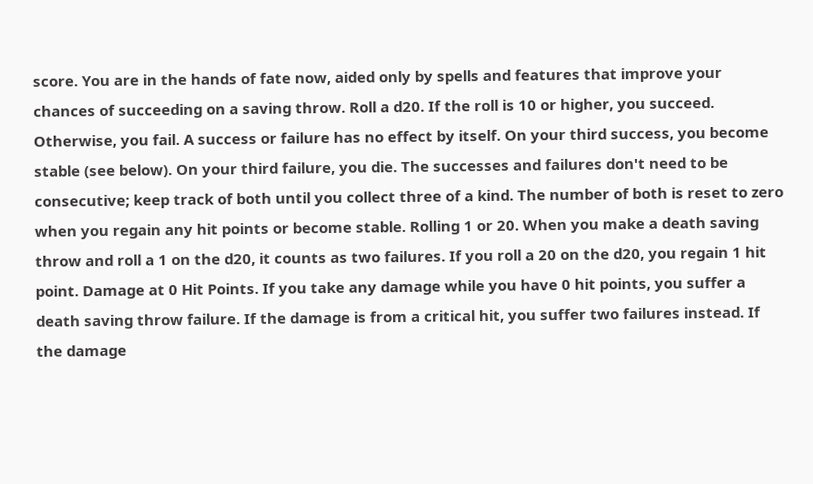score. You are in the hands of fate now, aided only by spells and features that improve your chances of succeeding on a saving throw. Roll a d20. If the roll is 10 or higher, you succeed. Otherwise, you fail. A success or failure has no effect by itself. On your third success, you become stable (see below). On your third failure, you die. The successes and failures don't need to be consecutive; keep track of both until you collect three of a kind. The number of both is reset to zero when you regain any hit points or become stable. Rolling 1 or 20. When you make a death saving throw and roll a 1 on the d20, it counts as two failures. If you roll a 20 on the d20, you regain 1 hit point. Damage at 0 Hit Points. If you take any damage while you have 0 hit points, you suffer a death saving throw failure. If the damage is from a critical hit, you suffer two failures instead. If the damage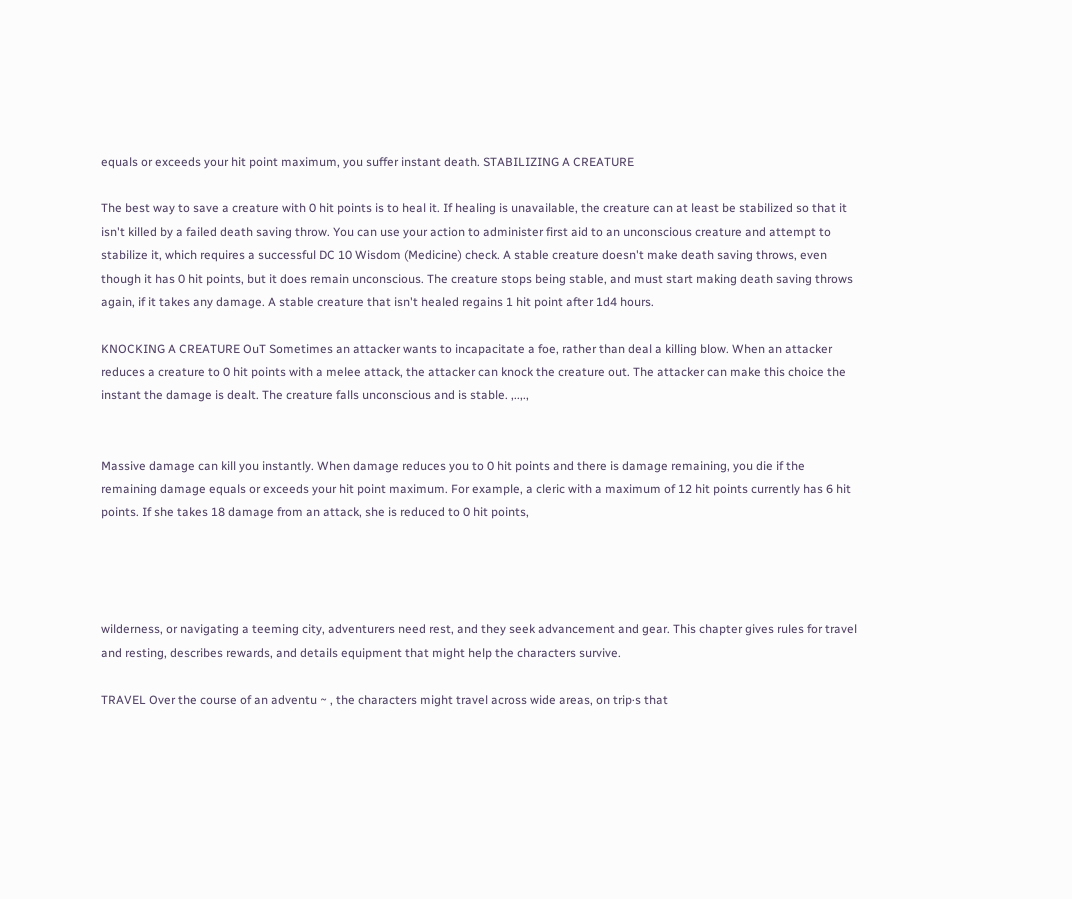equals or exceeds your hit point maximum, you suffer instant death. STABILIZING A CREATURE

The best way to save a creature with 0 hit points is to heal it. If healing is unavailable, the creature can at least be stabilized so that it isn't killed by a failed death saving throw. You can use your action to administer first aid to an unconscious creature and attempt to stabilize it, which requires a successful DC 10 Wisdom (Medicine) check. A stable creature doesn't make death saving throws, even though it has 0 hit points, but it does remain unconscious. The creature stops being stable, and must start making death saving throws again, if it takes any damage. A stable creature that isn't healed regains 1 hit point after 1d4 hours.

KNOCKING A CREATURE OuT Sometimes an attacker wants to incapacitate a foe, rather than deal a killing blow. When an attacker reduces a creature to 0 hit points with a melee attack, the attacker can knock the creature out. The attacker can make this choice the instant the damage is dealt. The creature falls unconscious and is stable. ,..,.,


Massive damage can kill you instantly. When damage reduces you to 0 hit points and there is damage remaining, you die if the remaining damage equals or exceeds your hit point maximum. For example, a cleric with a maximum of 12 hit points currently has 6 hit points. If she takes 18 damage from an attack, she is reduced to 0 hit points,




wilderness, or navigating a teeming city, adventurers need rest, and they seek advancement and gear. This chapter gives rules for travel and resting, describes rewards, and details equipment that might help the characters survive.

TRAVEL Over the course of an adventu ~ , the characters might travel across wide areas, on trip·s that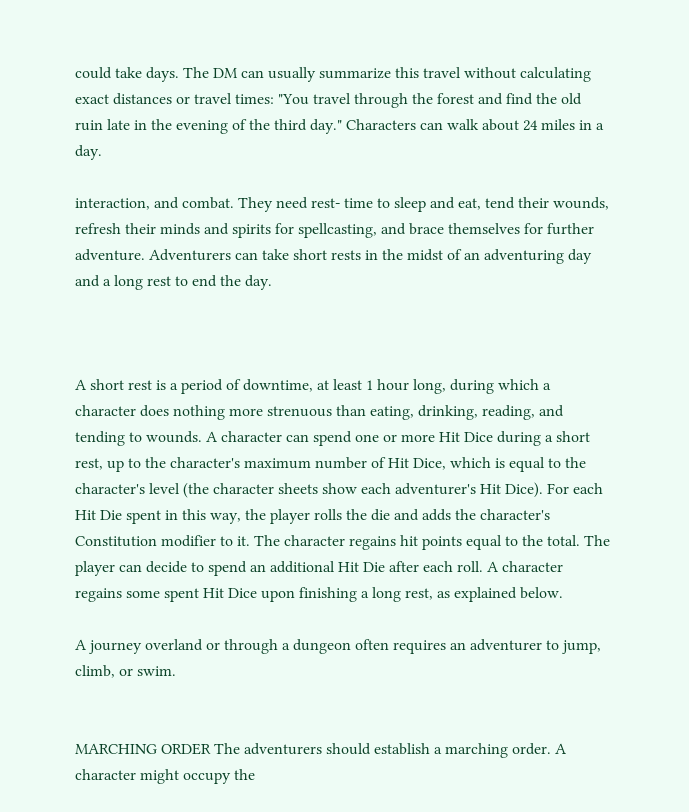could take days. The DM can usually summarize this travel without calculating exact distances or travel times: "You travel through the forest and find the old ruin late in the evening of the third day." Characters can walk about 24 miles in a day.

interaction, and combat. They need rest- time to sleep and eat, tend their wounds, refresh their minds and spirits for spellcasting, and brace themselves for further adventure. Adventurers can take short rests in the midst of an adventuring day and a long rest to end the day.



A short rest is a period of downtime, at least 1 hour long, during which a character does nothing more strenuous than eating, drinking, reading, and tending to wounds. A character can spend one or more Hit Dice during a short rest, up to the character's maximum number of Hit Dice, which is equal to the character's level (the character sheets show each adventurer's Hit Dice). For each Hit Die spent in this way, the player rolls the die and adds the character's Constitution modifier to it. The character regains hit points equal to the total. The player can decide to spend an additional Hit Die after each roll. A character regains some spent Hit Dice upon finishing a long rest, as explained below.

A journey overland or through a dungeon often requires an adventurer to jump, climb, or swim.


MARCHING ORDER The adventurers should establish a marching order. A character might occupy the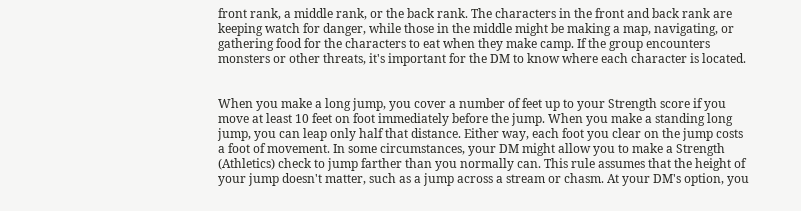front rank, a middle rank, or the back rank. The characters in the front and back rank are keeping watch for danger, while those in the middle might be making a map, navigating, or gathering food for the characters to eat when they make camp. If the group encounters monsters or other threats, it's important for the DM to know where each character is located.


When you make a long jump, you cover a number of feet up to your Strength score if you move at least 10 feet on foot immediately before the jump. When you make a standing long jump, you can leap only half that distance. Either way, each foot you clear on the jump costs a foot of movement. In some circumstances, your DM might allow you to make a Strength (Athletics) check to jump farther than you normally can. This rule assumes that the height of your jump doesn't matter, such as a jump across a stream or chasm. At your DM's option, you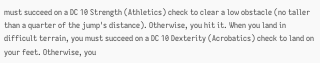must succeed on a DC 10 Strength (Athletics) check to clear a low obstacle (no taller than a quarter of the jump's distance). Otherwise, you hit it. When you land in difficult terrain, you must succeed on a DC 10 Dexterity (Acrobatics) check to land on your feet. Otherwise, you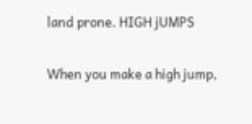land prone. HIGH jUMPS

When you make a high jump,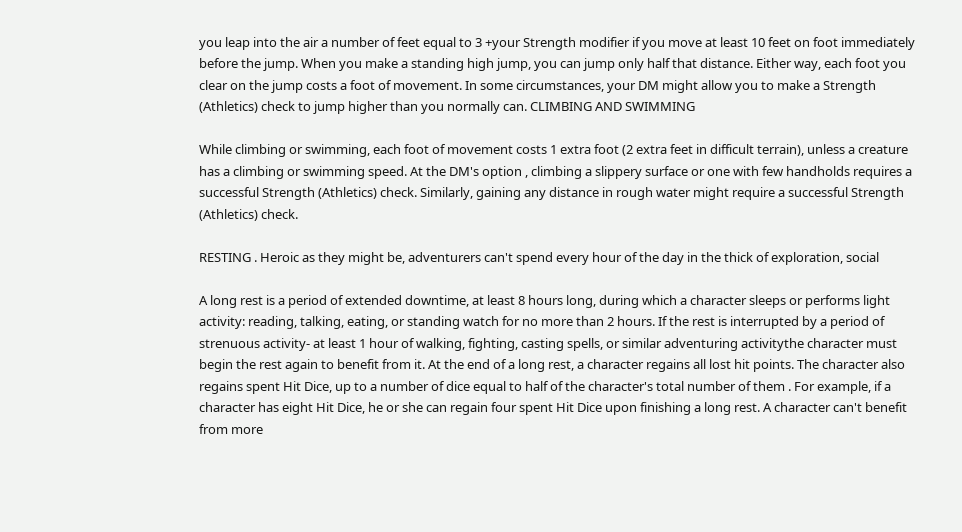you leap into the air a number of feet equal to 3 +your Strength modifier if you move at least 10 feet on foot immediately before the jump. When you make a standing high jump, you can jump only half that distance. Either way, each foot you clear on the jump costs a foot of movement. In some circumstances, your DM might allow you to make a Strength (Athletics) check to jump higher than you normally can. CLIMBING AND SWIMMING

While climbing or swimming, each foot of movement costs 1 extra foot (2 extra feet in difficult terrain), unless a creature has a climbing or swimming speed. At the DM's option , climbing a slippery surface or one with few handholds requires a successful Strength (Athletics) check. Similarly, gaining any distance in rough water might require a successful Strength (Athletics) check.

RESTING . Heroic as they might be, adventurers can't spend every hour of the day in the thick of exploration, social

A long rest is a period of extended downtime, at least 8 hours long, during which a character sleeps or performs light activity: reading, talking, eating, or standing watch for no more than 2 hours. If the rest is interrupted by a period of strenuous activity- at least 1 hour of walking, fighting, casting spells, or similar adventuring activitythe character must begin the rest again to benefit from it. At the end of a long rest, a character regains all lost hit points. The character also regains spent Hit Dice, up to a number of dice equal to half of the character's total number of them . For example, if a character has eight Hit Dice, he or she can regain four spent Hit Dice upon finishing a long rest. A character can't benefit from more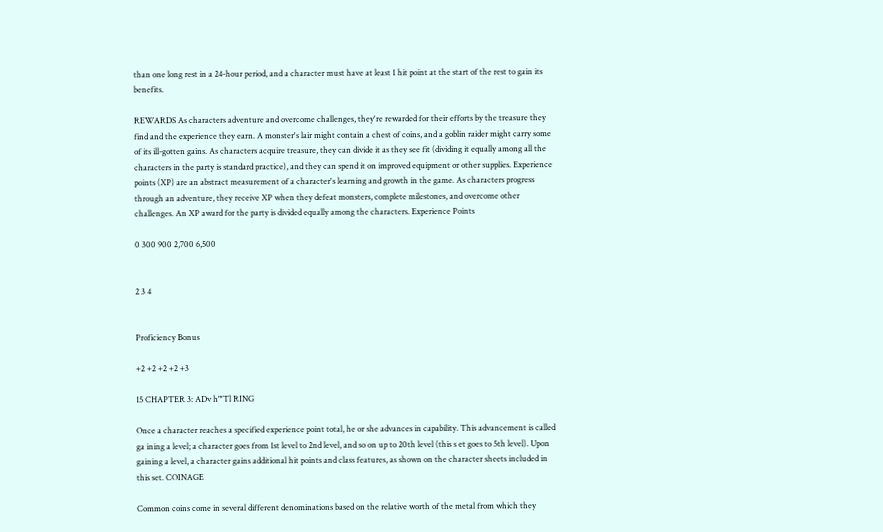than one long rest in a 24-hour period, and a character must have at least 1 hit point at the start of the rest to gain its benefits.

REWARDS As characters adventure and overcome challenges, they're rewarded for their efforts by the treasure they find and the experience they earn. A monster's lair might contain a chest of coins, and a goblin raider might carry some of its ill-gotten gains. As characters acquire treasure, they can divide it as they see fit (dividing it equally among all the characters in the party is standard practice), and they can spend it on improved equipment or other supplies. Experience points (XP) are an abstract measurement of a character's learning and growth in the game. As characters progress through an adventure, they receive XP when they defeat monsters, complete milestones, and overcome other challenges. An XP award for the party is divided equally among the characters. Experience Points

0 300 900 2,700 6,500


2 3 4


Proficiency Bonus

+2 +2 +2 +2 +3

15 CHAPTER 3: ADv h"'Tl RING

Once a character reaches a specified experience point total, he or she advances in capability. This advancement is called ga ining a level; a character goes from 1st level to 2nd level, and so on up to 20th level (this s et goes to 5th level). Upon gaining a level, a character gains additional hit points and class features, as shown on the character sheets included in this set. COINAGE

Common coins come in several different denominations based on the relative worth of the metal from which they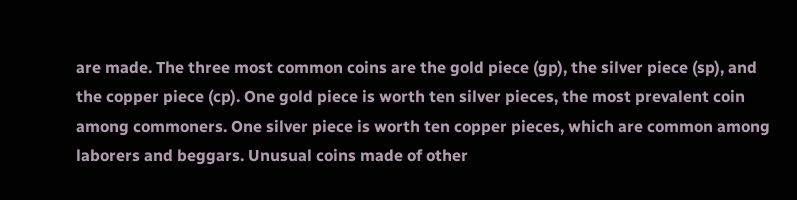are made. The three most common coins are the gold piece (gp), the silver piece (sp), and the copper piece (cp). One gold piece is worth ten silver pieces, the most prevalent coin among commoners. One silver piece is worth ten copper pieces, which are common among laborers and beggars. Unusual coins made of other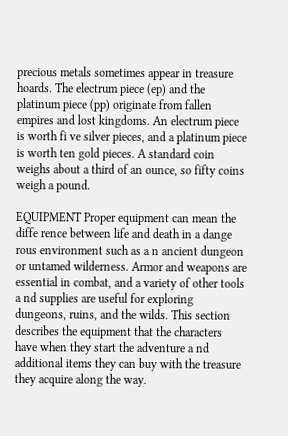precious metals sometimes appear in treasure hoards. The electrum piece (ep) and the platinum piece (pp) originate from fallen empires and lost kingdoms. An electrum piece is worth fi ve silver pieces, and a platinum piece is worth ten gold pieces. A standard coin weighs about a third of an ounce, so fifty coins weigh a pound.

EQUIPMENT Proper equipment can mean the diffe rence between life and death in a dange rous environment such as a n ancient dungeon or untamed wilderness. Armor and weapons are essential in combat, and a variety of other tools a nd supplies are useful for exploring dungeons, ruins, and the wilds. This section describes the equipment that the characters have when they start the adventure a nd additional items they can buy with the treasure they acquire along the way.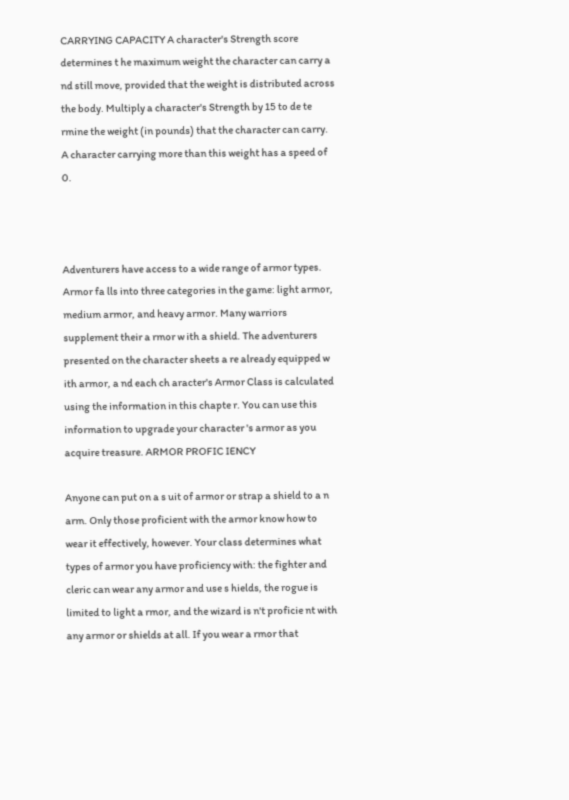CARRYING CAPACITY A character's Strength score determines t he maximum weight the character can carry a nd still move, provided that the weight is distributed across the body. Multiply a character's Strength by 15 to de te rmine the weight (in pounds) that the character can carry. A character carrying more than this weight has a speed of 0.



Adventurers have access to a wide range of armor types. Armor fa lls into three categories in the game: light armor, medium armor, and heavy armor. Many warriors supplement their a rmor w ith a shield. The adventurers presented on the character sheets a re already equipped w ith armor, a nd each ch aracter's Armor Class is calculated using the information in this chapte r. You can use this information to upgrade your character 's armor as you acquire treasure. ARMOR PROFIC IENCY

Anyone can put on a s uit of armor or strap a shield to a n arm. Only those proficient with the armor know how to wear it effectively, however. Your class determines what types of armor you have proficiency with: the fighter and cleric can wear any armor and use s hields, the rogue is limited to light a rmor, and the wizard is n't proficie nt with any armor or shields at all. If you wear a rmor that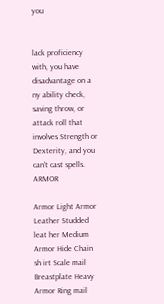you


lack proficiency with, you have disadvantage on a ny ability check, saving throw, or attack roll that involves Strength or Dexterity, and you can't cast spells. ARMOR

Armor Light Armor Leather Studded leat her Medium Armor Hide Chain sh irt Scale mail Breastplate Heavy Armor Ring mail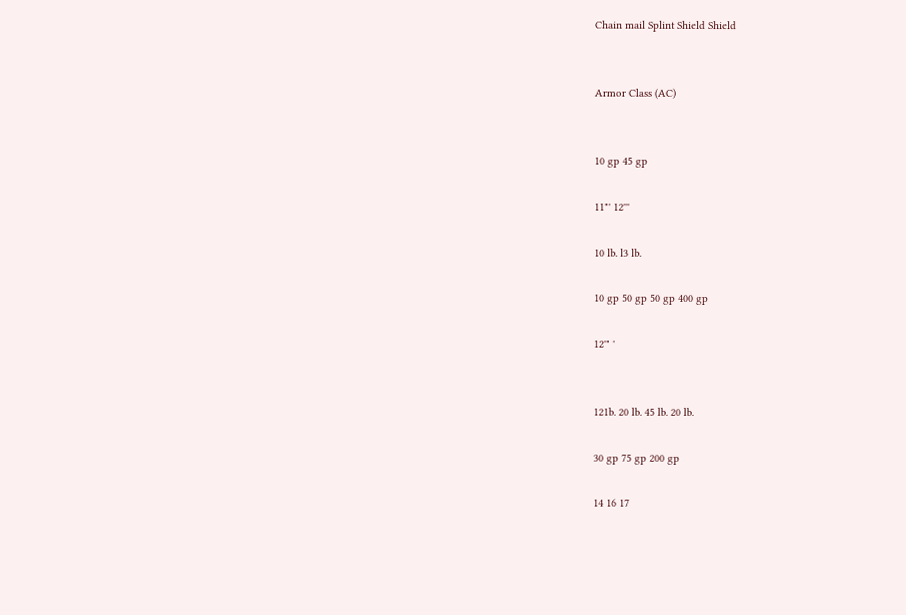Chain mail Splint Shield Shield


Armor Class (AC)


10 gp 45 gp

11"' 12'''

10 lb. l3 lb.

10 gp 50 gp 50 gp 400 gp

12'" '


121b. 20 lb. 45 lb. 20 lb.

30 gp 75 gp 200 gp

14 16 17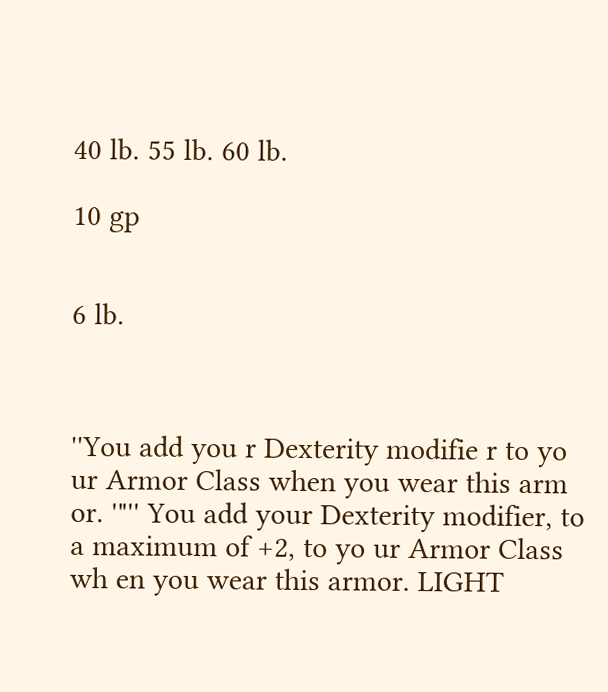40 lb. 55 lb. 60 lb.

10 gp


6 lb.



''You add you r Dexterity modifie r to yo ur Armor Class when you wear this arm or. '"'' You add your Dexterity modifier, to a maximum of +2, to yo ur Armor Class wh en you wear this armor. LIGHT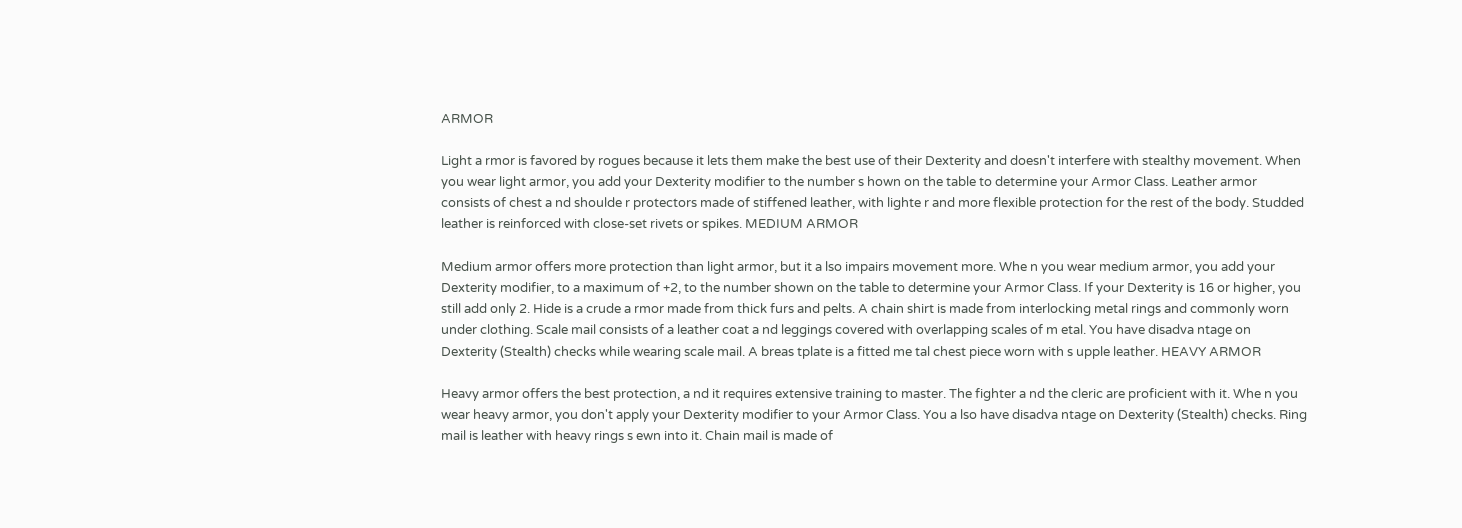ARMOR

Light a rmor is favored by rogues because it lets them make the best use of their Dexterity and doesn't interfere with stealthy movement. When you wear light armor, you add your Dexterity modifier to the number s hown on the table to determine your Armor Class. Leather armor consists of chest a nd shoulde r protectors made of stiffened leather, with lighte r and more flexible protection for the rest of the body. Studded leather is reinforced with close-set rivets or spikes. MEDIUM ARMOR

Medium armor offers more protection than light armor, but it a lso impairs movement more. Whe n you wear medium armor, you add your Dexterity modifier, to a maximum of +2, to the number shown on the table to determine your Armor Class. If your Dexterity is 16 or higher, you still add only 2. Hide is a crude a rmor made from thick furs and pelts. A chain shirt is made from interlocking metal rings and commonly worn under clothing. Scale mail consists of a leather coat a nd leggings covered with overlapping scales of m etal. You have disadva ntage on Dexterity (Stealth) checks while wearing scale mail. A breas tplate is a fitted me tal chest piece worn with s upple leather. HEAVY ARMOR

Heavy armor offers the best protection, a nd it requires extensive training to master. The fighter a nd the cleric are proficient with it. Whe n you wear heavy armor, you don't apply your Dexterity modifier to your Armor Class. You a lso have disadva ntage on Dexterity (Stealth) checks. Ring mail is leather with heavy rings s ewn into it. Chain mail is made of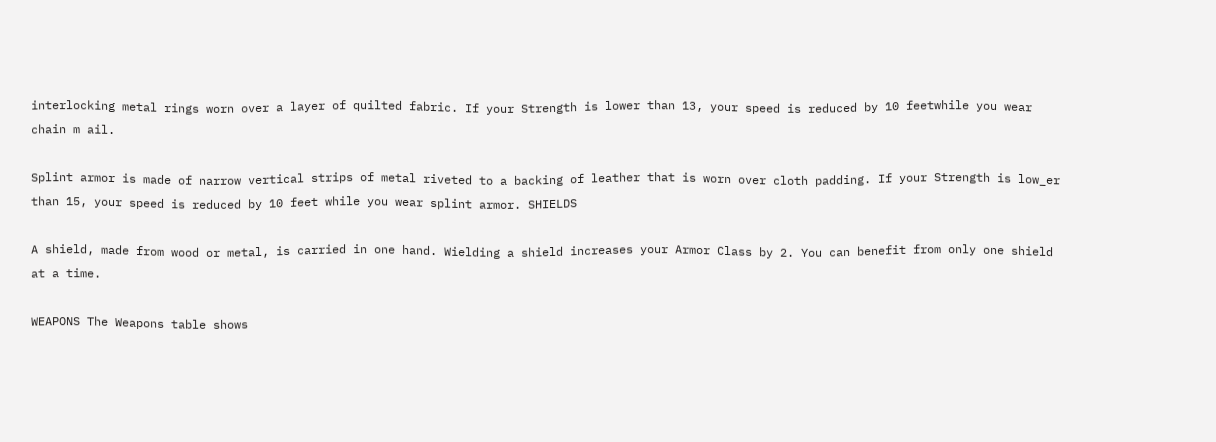interlocking metal rings worn over a layer of quilted fabric. If your Strength is lower than 13, your speed is reduced by 10 feetwhile you wear chain m ail.

Splint armor is made of narrow vertical strips of metal riveted to a backing of leather that is worn over cloth padding. If your Strength is low_er than 15, your speed is reduced by 10 feet while you wear splint armor. SHIELDS

A shield, made from wood or metal, is carried in one hand. Wielding a shield increases your Armor Class by 2. You can benefit from only one shield at a time.

WEAPONS The Weapons table shows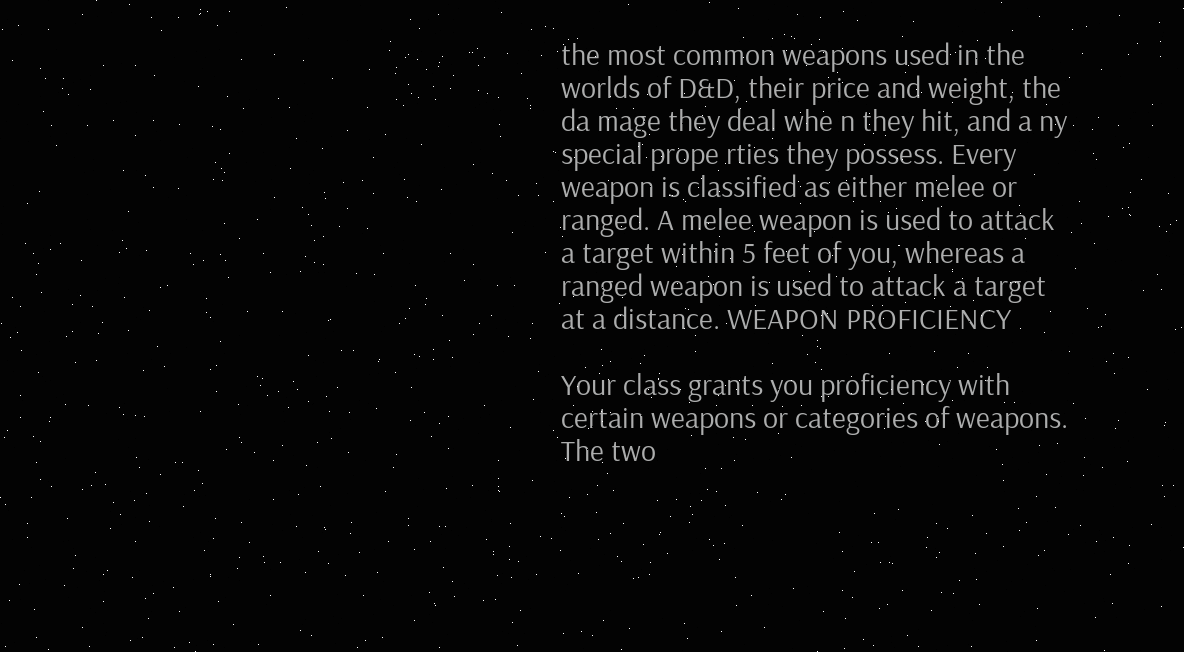the most common weapons used in the worlds of D&D, their price and weight, the da mage they deal whe n they hit, and a ny special prope rties they possess. Every weapon is classified as either melee or ranged. A melee weapon is used to attack a target within 5 feet of you, whereas a ranged weapon is used to attack a target at a distance. WEAPON PROFICIENCY

Your class grants you proficiency with certain weapons or categories of weapons. The two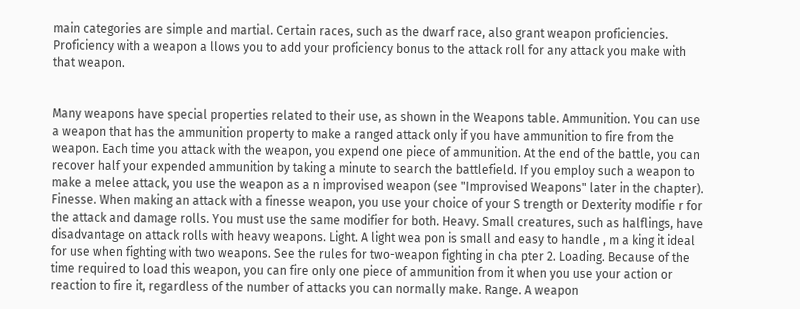main categories are simple and martial. Certain races, such as the dwarf race, also grant weapon proficiencies. Proficiency with a weapon a llows you to add your proficiency bonus to the attack roll for any attack you make with that weapon.


Many weapons have special properties related to their use, as shown in the Weapons table. Ammunition. You can use a weapon that has the ammunition property to make a ranged attack only if you have ammunition to fire from the weapon. Each time you attack with the weapon, you expend one piece of ammunition. At the end of the battle, you can recover half your expended ammunition by taking a minute to search the battlefield. If you employ such a weapon to make a melee attack, you use the weapon as a n improvised weapon (see "Improvised Weapons" later in the chapter). Finesse. When making an attack with a finesse weapon, you use your choice of your S trength or Dexterity modifie r for the attack and damage rolls. You must use the same modifier for both. Heavy. Small creatures, such as halflings, have disadvantage on attack rolls with heavy weapons. Light. A light wea pon is small and easy to handle , m a king it ideal for use when fighting with two weapons. See the rules for two-weapon fighting in cha pter 2. Loading. Because of the time required to load this weapon, you can fire only one piece of ammunition from it when you use your action or reaction to fire it, regardless of the number of attacks you can normally make. Range. A weapon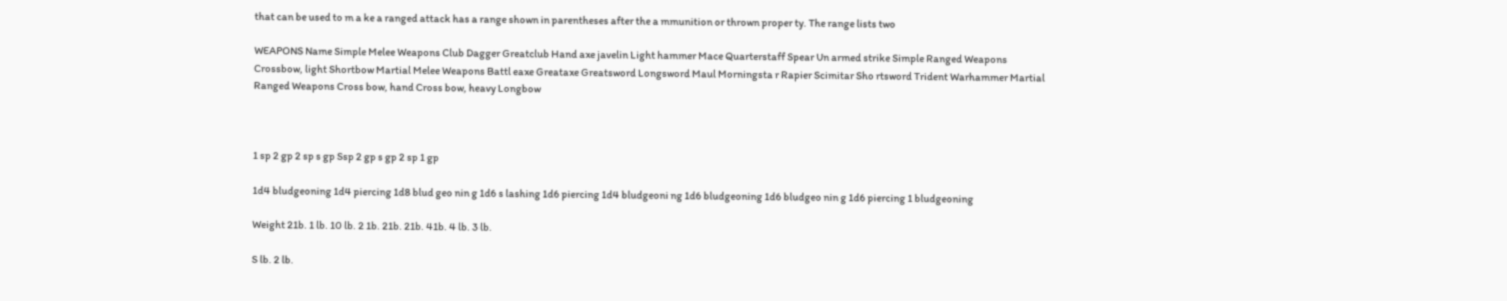that can be used to m a ke a ranged attack has a range shown in parentheses after the a mmunition or thrown proper ty. The range lists two

WEAPONS Name Simple Melee Weapons Club Dagger Greatclub Hand axe javelin Light hammer Mace Quarterstaff Spear Un armed strike Simple Ranged Weapons Crossbow, light Shortbow Martial Melee Weapons Battl eaxe Greataxe Greatsword Longsword Maul Morningsta r Rapier Scimitar Sho rtsword Trident Warhammer Martial Ranged Weapons Cross bow, hand Cross bow, heavy Longbow



1 sp 2 gp 2 sp s gp Ssp 2 gp s gp 2 sp 1 gp

1d4 bludgeoning 1d4 piercing 1d8 blud geo nin g 1d6 s lashing 1d6 piercing 1d4 bludgeoni ng 1d6 bludgeoning 1d6 bludgeo nin g 1d6 piercing 1 bludgeoning

Weight 21b. 1 lb. 10 lb. 2 1b. 21b. 21b. 41b. 4 lb. 3 lb.

S lb. 2 lb.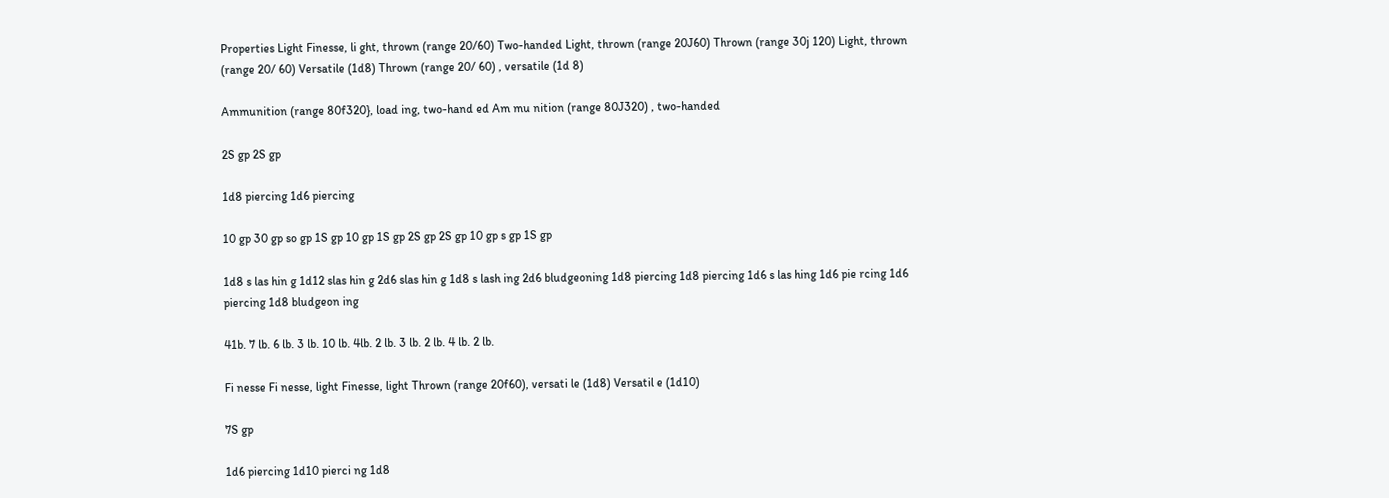Properties Light Finesse, li ght, thrown (range 20/60) Two-handed Light, thrown (range 20J60) Thrown (range 30j 120) Light, thrown (range 20/ 60) Versatile (1d8) Thrown (range 20/ 60) , versatile (1d 8)

Ammunition (range 80f320}, load ing, two-hand ed Am mu nition (range 80J320) , two-handed

2S gp 2S gp

1d8 piercing 1d6 piercing

10 gp 30 gp so gp 1S gp 10 gp 1S gp 2S gp 2S gp 10 gp s gp 1S gp

1d8 s las hin g 1d12 slas hin g 2d6 slas hin g 1d8 s lash ing 2d6 bludgeoning 1d8 piercing 1d8 piercing 1d6 s las hing 1d6 pie rcing 1d6 piercing 1d8 bludgeon ing

41b. 7 lb. 6 lb. 3 lb. 10 lb. 4lb. 2 lb. 3 lb. 2 lb. 4 lb. 2 lb.

Fi nesse Fi nesse, light Finesse, light Thrown (range 20f60), versati le (1d8) Versatil e (1d10)

7S gp

1d6 piercing 1d10 pierci ng 1d8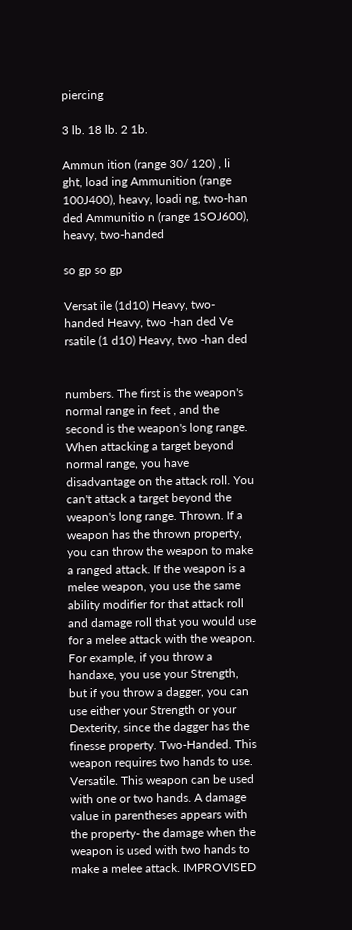piercing

3 lb. 18 lb. 2 1b.

Ammun ition (range 30/ 120) , li ght, load ing Ammunition (range 100J400), heavy, loadi ng, two-han ded Ammunitio n (range 1SOJ600), heavy, two-handed

so gp so gp

Versat ile (1d10) Heavy, two-handed Heavy, two -han ded Ve rsatile (1 d10) Heavy, two -han ded


numbers. The first is the weapon's normal range in feet , and the second is the weapon's long range. When attacking a target beyond normal range, you have disadvantage on the attack roll. You can't attack a target beyond the weapon's long range. Thrown. If a weapon has the thrown property, you can throw the weapon to make a ranged attack. If the weapon is a melee weapon, you use the same ability modifier for that attack roll and damage roll that you would use for a melee attack with the weapon. For example, if you throw a handaxe, you use your Strength, but if you throw a dagger, you can use either your Strength or your Dexterity, since the dagger has the finesse property. Two-Handed. This weapon requires two hands to use. Versatile. This weapon can be used with one or two hands. A damage value in parentheses appears with the property- the damage when the weapon is used with two hands to make a melee attack. IMPROVISED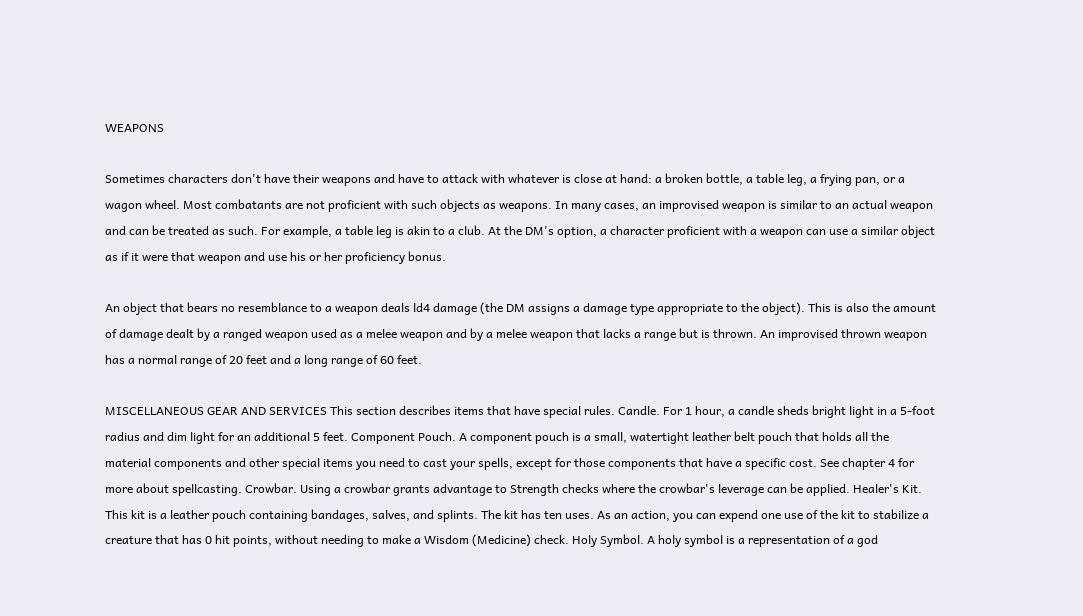WEAPONS

Sometimes characters don't have their weapons and have to attack with whatever is close at hand: a broken bottle, a table leg, a frying pan, or a wagon wheel. Most combatants are not proficient with such objects as weapons. In many cases, an improvised weapon is similar to an actual weapon and can be treated as such. For example, a table leg is akin to a club. At the DM's option, a character proficient with a weapon can use a similar object as if it were that weapon and use his or her proficiency bonus.

An object that bears no resemblance to a weapon deals ld4 damage (the DM assigns a damage type appropriate to the object). This is also the amount of damage dealt by a ranged weapon used as a melee weapon and by a melee weapon that lacks a range but is thrown. An improvised thrown weapon has a normal range of 20 feet and a long range of 60 feet.

MISCELLANEOUS GEAR AND SERVICES This section describes items that have special rules. Candle. For 1 hour, a candle sheds bright light in a 5-foot radius and dim light for an additional 5 feet. Component Pouch. A component pouch is a small, watertight leather belt pouch that holds all the material components and other special items you need to cast your spells, except for those components that have a specific cost. See chapter 4 for more about spellcasting. Crowbar. Using a crowbar grants advantage to Strength checks where the crowbar's leverage can be applied. Healer's Kit. This kit is a leather pouch containing bandages, salves, and splints. The kit has ten uses. As an action, you can expend one use of the kit to stabilize a creature that has 0 hit points, without needing to make a Wisdom (Medicine) check. Holy Symbol. A holy symbol is a representation of a god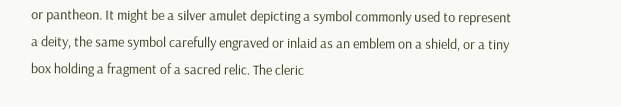or pantheon. It might be a silver amulet depicting a symbol commonly used to represent a deity, the same symbol carefully engraved or inlaid as an emblem on a shield, or a tiny box holding a fragment of a sacred relic. The cleric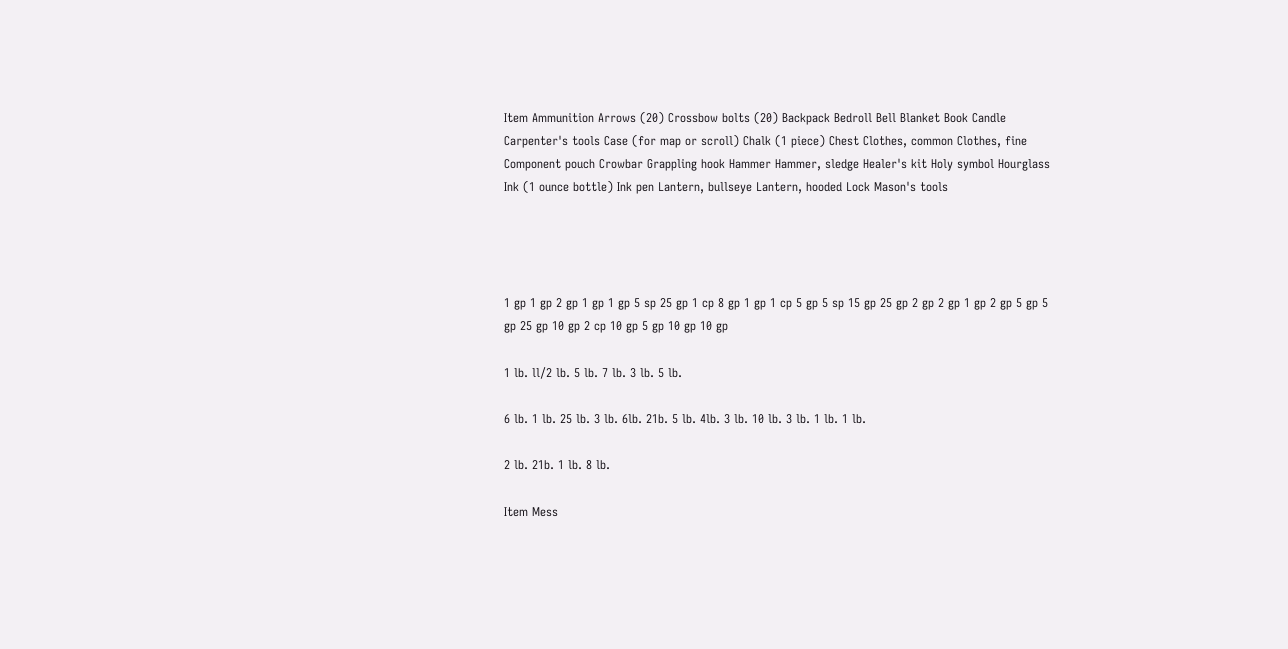Item Ammunition Arrows (20) Crossbow bolts (20) Backpack Bedroll Bell Blanket Book Candle Carpenter's tools Case (for map or scroll) Chalk (1 piece) Chest Clothes, common Clothes, fine Component pouch Crowbar Grappling hook Hammer Hammer, sledge Healer's kit Holy symbol Hourglass Ink (1 ounce bottle) Ink pen Lantern, bullseye Lantern, hooded Lock Mason's tools




1 gp 1 gp 2 gp 1 gp 1 gp 5 sp 25 gp 1 cp 8 gp 1 gp 1 cp 5 gp 5 sp 15 gp 25 gp 2 gp 2 gp 1 gp 2 gp 5 gp 5 gp 25 gp 10 gp 2 cp 10 gp 5 gp 10 gp 10 gp

1 lb. ll/2 lb. 5 lb. 7 lb. 3 lb. 5 lb.

6 lb. 1 lb. 25 lb. 3 lb. 6lb. 21b. 5 lb. 4lb. 3 lb. 10 lb. 3 lb. 1 lb. 1 lb.

2 lb. 21b. 1 lb. 8 lb.

Item Mess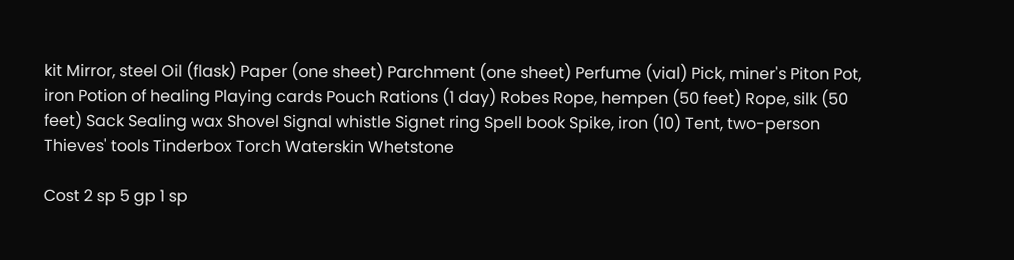kit Mirror, steel Oil (flask) Paper (one sheet) Parchment (one sheet) Perfume (vial) Pick, miner's Piton Pot, iron Potion of healing Playing cards Pouch Rations (1 day) Robes Rope, hempen (50 feet) Rope, silk (50 feet) Sack Sealing wax Shovel Signal whistle Signet ring Spell book Spike, iron (10) Tent, two-person Thieves' tools Tinderbox Torch Waterskin Whetstone

Cost 2 sp 5 gp 1 sp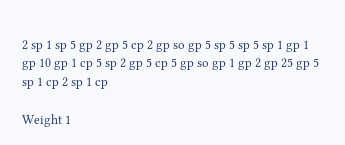2 sp 1 sp 5 gp 2 gp 5 cp 2 gp so gp 5 sp 5 sp 5 sp 1 gp 1 gp 10 gp 1 cp 5 sp 2 gp 5 cp 5 gp so gp 1 gp 2 gp 25 gp 5 sp 1 cp 2 sp 1 cp

Weight 1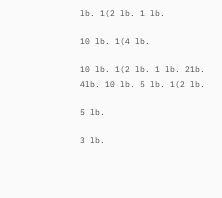lb. 1(2 lb. 1 lb.

10 lb. 1(4 lb.

10 lb. 1(2 lb. 1 lb. 21b. 4lb. 10 lb. 5 lb. 1(2 lb.

5 lb.

3 lb.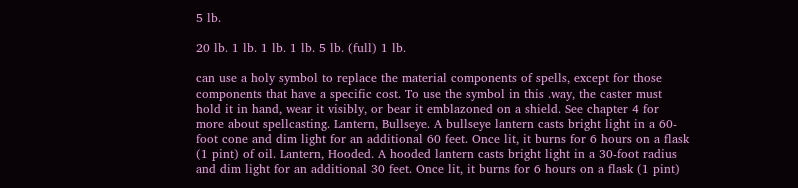5 lb.

20 lb. 1 lb. 1 lb. 1 lb. 5 lb. (full) 1 lb.

can use a holy symbol to replace the material components of spells, except for those components that have a specific cost. To use the symbol in this .way, the caster must hold it in hand, wear it visibly, or bear it emblazoned on a shield. See chapter 4 for more about spellcasting. Lantern, Bullseye. A bullseye lantern casts bright light in a 60-foot cone and dim light for an additional 60 feet. Once lit, it burns for 6 hours on a flask (1 pint) of oil. Lantern, Hooded. A hooded lantern casts bright light in a 30-foot radius and dim light for an additional 30 feet. Once lit, it burns for 6 hours on a flask (1 pint)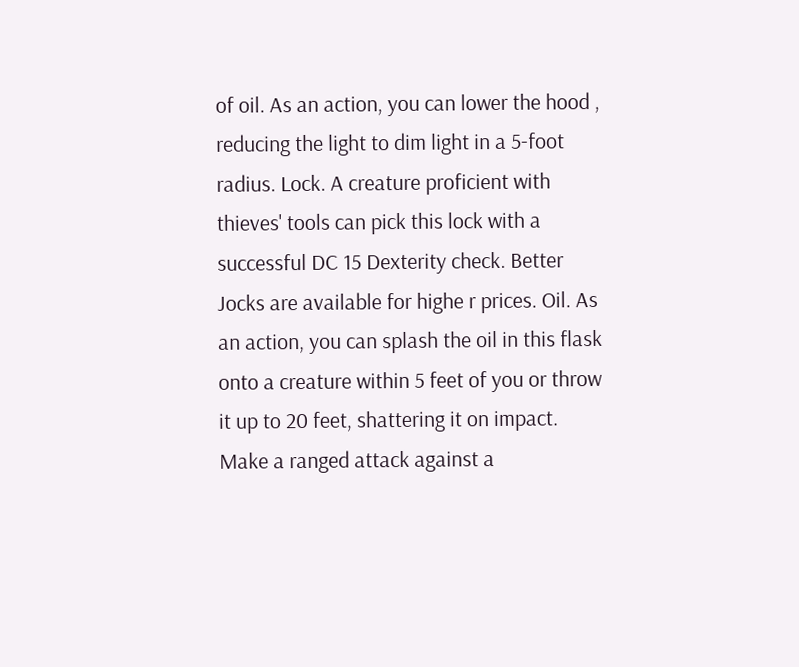of oil. As an action, you can lower the hood , reducing the light to dim light in a 5-foot radius. Lock. A creature proficient with thieves' tools can pick this lock with a successful DC 15 Dexterity check. Better Jocks are available for highe r prices. Oil. As an action, you can splash the oil in this flask onto a creature within 5 feet of you or throw it up to 20 feet, shattering it on impact. Make a ranged attack against a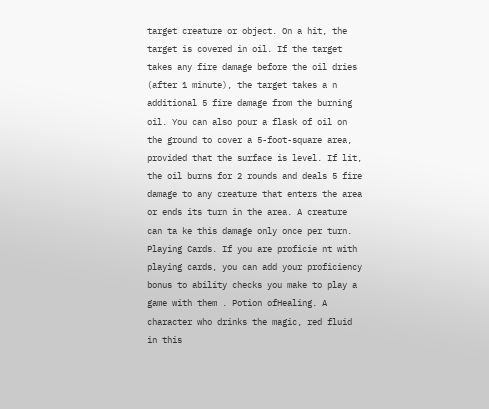target creature or object. On a hit, the target is covered in oil. If the target takes any fire damage before the oil dries (after 1 minute), the target takes a n additional 5 fire damage from the burning oil. You can also pour a flask of oil on the ground to cover a 5-foot-square area, provided that the surface is level. If lit, the oil burns for 2 rounds and deals 5 fire damage to any creature that enters the area or ends its turn in the area. A creature can ta ke this damage only once per turn. Playing Cards. If you are proficie nt with playing cards, you can add your proficiency bonus to ability checks you make to play a game with them . Potion ofHealing. A character who drinks the magic, red fluid in this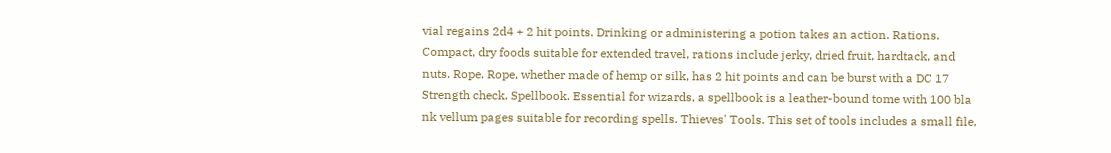vial regains 2d4 + 2 hit points. Drinking or administering a potion takes an action. Rations. Compact, dry foods suitable for extended travel, rations include jerky, dried fruit, hardtack, and nuts. Rope. Rope, whether made of hemp or silk, has 2 hit points and can be burst with a DC 17 Strength check. Spellbook. Essential for wizards, a spellbook is a leather-bound tome with 100 bla nk vellum pages suitable for recording spells. Thieves' Tools. This set of tools includes a small file,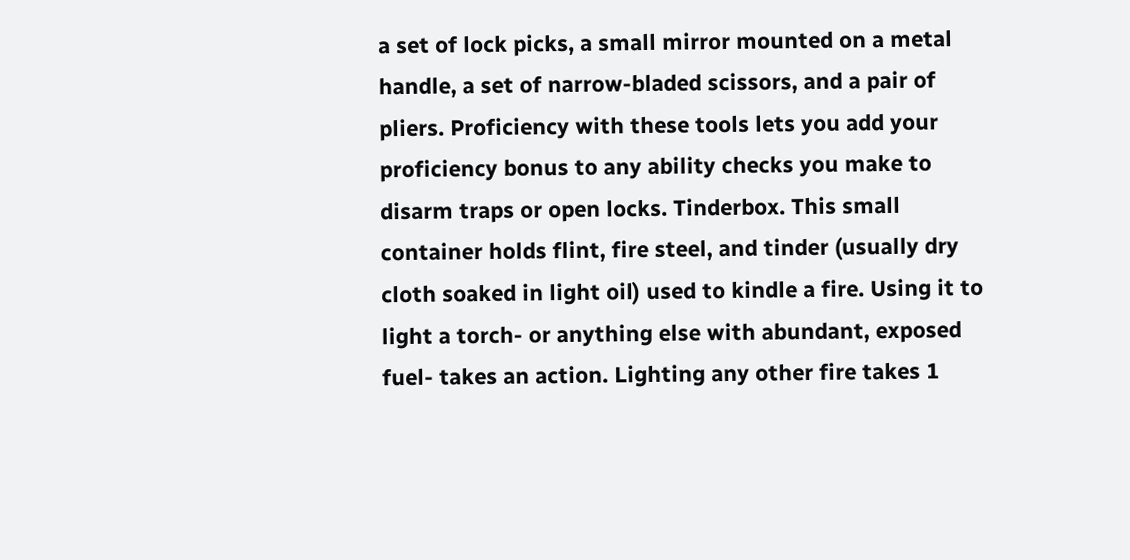a set of lock picks, a small mirror mounted on a metal handle, a set of narrow-bladed scissors, and a pair of pliers. Proficiency with these tools lets you add your proficiency bonus to any ability checks you make to disarm traps or open locks. Tinderbox. This small container holds flint, fire steel, and tinder (usually dry cloth soaked in light oil) used to kindle a fire. Using it to light a torch- or anything else with abundant, exposed fuel- takes an action. Lighting any other fire takes 1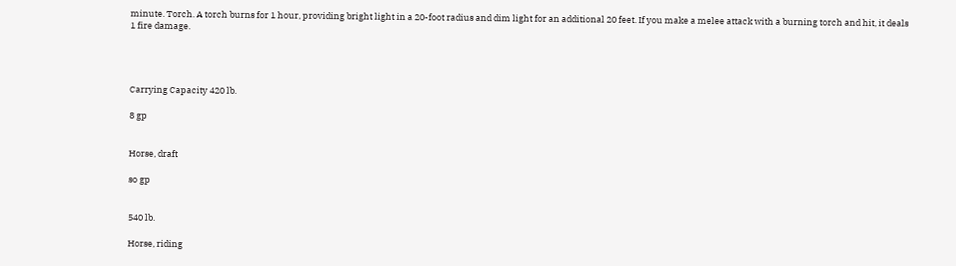minute. Torch. A torch burns for 1 hour, providing bright light in a 20-foot radius and dim light for an additional 20 feet. If you make a melee attack with a burning torch and hit, it deals 1 fire damage.




Carrying Capacity 420 lb.

8 gp


Horse, draft

so gp


540 lb.

Horse, riding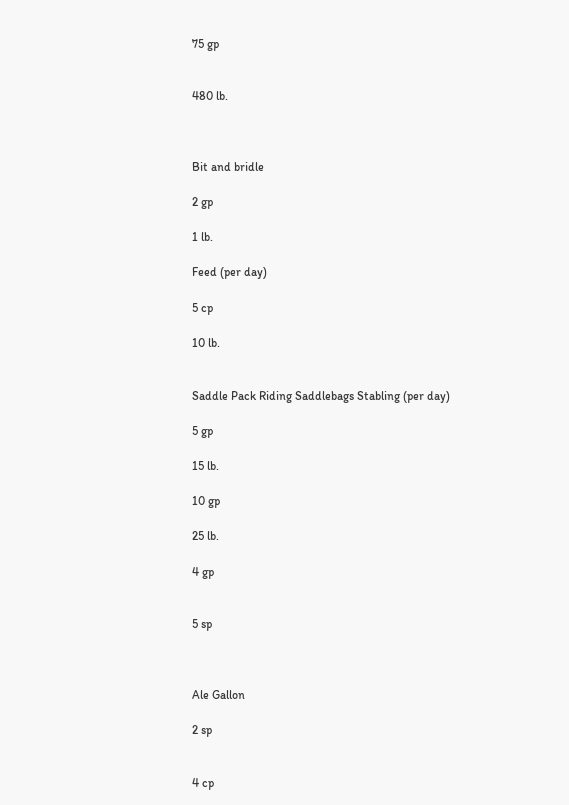75 gp


480 lb.



Bit and bridle

2 gp

1 lb.

Feed (per day)

5 cp

10 lb.


Saddle Pack Riding Saddlebags Stabling (per day)

5 gp

15 lb.

10 gp

25 lb.

4 gp


5 sp



Ale Gallon

2 sp


4 cp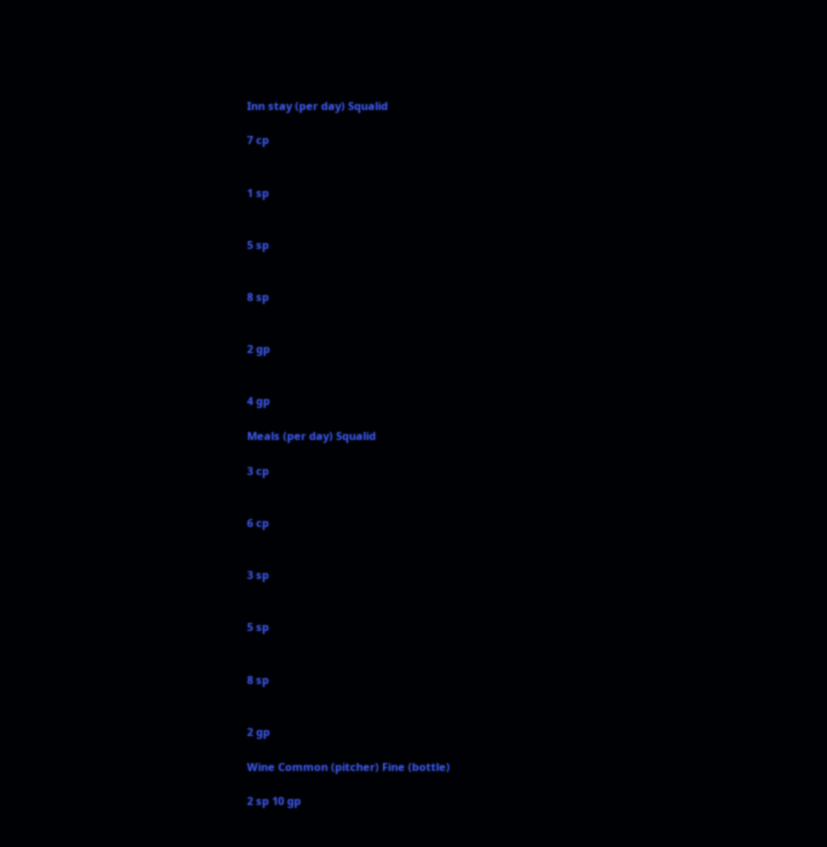Inn stay (per day) Squalid

7 cp


1 sp


5 sp


8 sp


2 gp


4 gp

Meals (per day) Squalid

3 cp


6 cp


3 sp


5 sp


8 sp


2 gp

Wine Common (pitcher) Fine (bottle)

2 sp 10 gp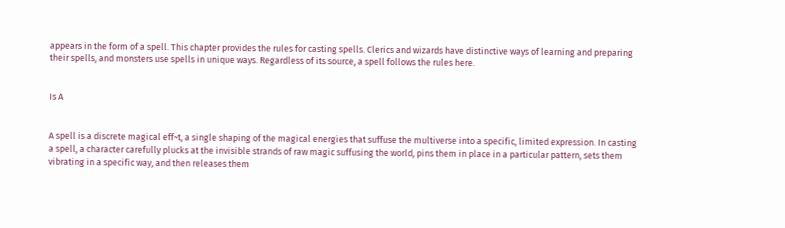appears in the form of a spell. This chapter provides the rules for casting spells. Clerics and wizards have distinctive ways of learning and preparing their spells, and monsters use spells in unique ways. Regardless of its source, a spell follows the rules here.


Is A


A spell is a discrete magical eff~t, a single shaping of the magical energies that suffuse the multiverse into a specific, limited expression. In casting a spell, a character carefully plucks at the invisible strands of raw magic suffusing the world, pins them in place in a particular pattern, sets them vibrating in a specific way, and then releases them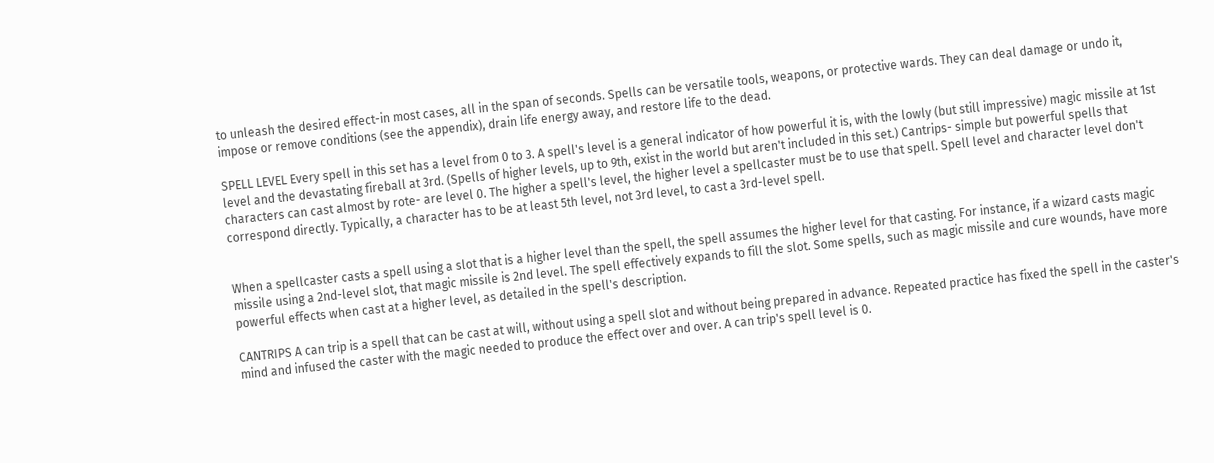to unleash the desired effect-in most cases, all in the span of seconds. Spells can be versatile tools, weapons, or protective wards. They can deal damage or undo it, impose or remove conditions (see the appendix), drain life energy away, and restore life to the dead.

SPELL LEVEL Every spell in this set has a level from 0 to 3. A spell's level is a general indicator of how powerful it is, with the lowly (but still impressive) magic missile at 1st level and the devastating fireball at 3rd. (Spells of higher levels, up to 9th, exist in the world but aren't included in this set.) Cantrips- simple but powerful spells that characters can cast almost by rote- are level 0. The higher a spell's level, the higher level a spellcaster must be to use that spell. Spell level and character level don't correspond directly. Typically, a character has to be at least 5th level, not 3rd level, to cast a 3rd-level spell.


When a spellcaster casts a spell using a slot that is a higher level than the spell, the spell assumes the higher level for that casting. For instance, if a wizard casts magic missile using a 2nd-level slot, that magic missile is 2nd level. The spell effectively expands to fill the slot. Some spells, such as magic missile and cure wounds, have more powerful effects when cast at a higher level, as detailed in the spell's description.

CANTRIPS A can trip is a spell that can be cast at will, without using a spell slot and without being prepared in advance. Repeated practice has fixed the spell in the caster's mind and infused the caster with the magic needed to produce the effect over and over. A can trip's spell level is 0.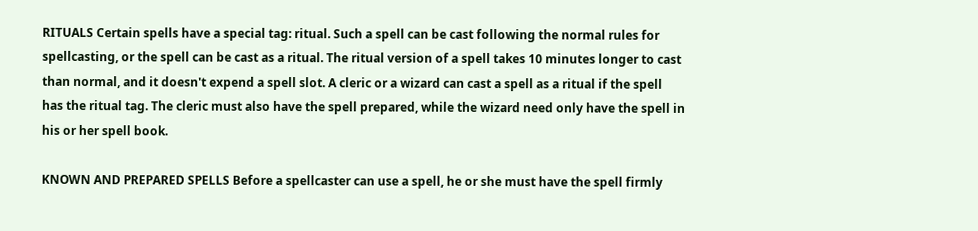RITUALS Certain spells have a special tag: ritual. Such a spell can be cast following the normal rules for spellcasting, or the spell can be cast as a ritual. The ritual version of a spell takes 10 minutes longer to cast than normal, and it doesn't expend a spell slot. A cleric or a wizard can cast a spell as a ritual if the spell has the ritual tag. The cleric must also have the spell prepared, while the wizard need only have the spell in his or her spell book.

KNOWN AND PREPARED SPELLS Before a spellcaster can use a spell, he or she must have the spell firmly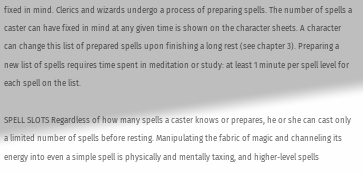fixed in mind. Clerics and wizards undergo a process of preparing spells. The number of spells a caster can have fixed in mind at any given time is shown on the character sheets. A character can change this list of prepared spells upon finishing a long rest (see chapter 3). Preparing a new list of spells requires time spent in meditation or study: at least 1 minute per spell level for each spell on the list.

SPELL SLOTS Regardless of how many spells a caster knows or prepares, he or she can cast only a limited number of spells before resting. Manipulating the fabric of magic and channeling its energy into even a simple spell is physically and mentally taxing, and higher-level spells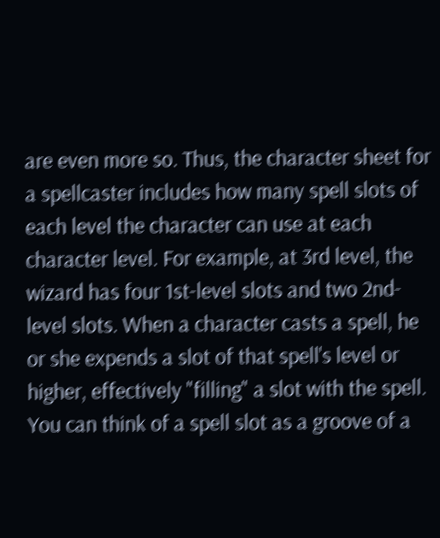are even more so. Thus, the character sheet for a spellcaster includes how many spell slots of each level the character can use at each character level. For example, at 3rd level, the wizard has four 1st-level slots and two 2nd-level slots. When a character casts a spell, he or she expends a slot of that spell's level or higher, effectively "filling" a slot with the spell. You can think of a spell slot as a groove of a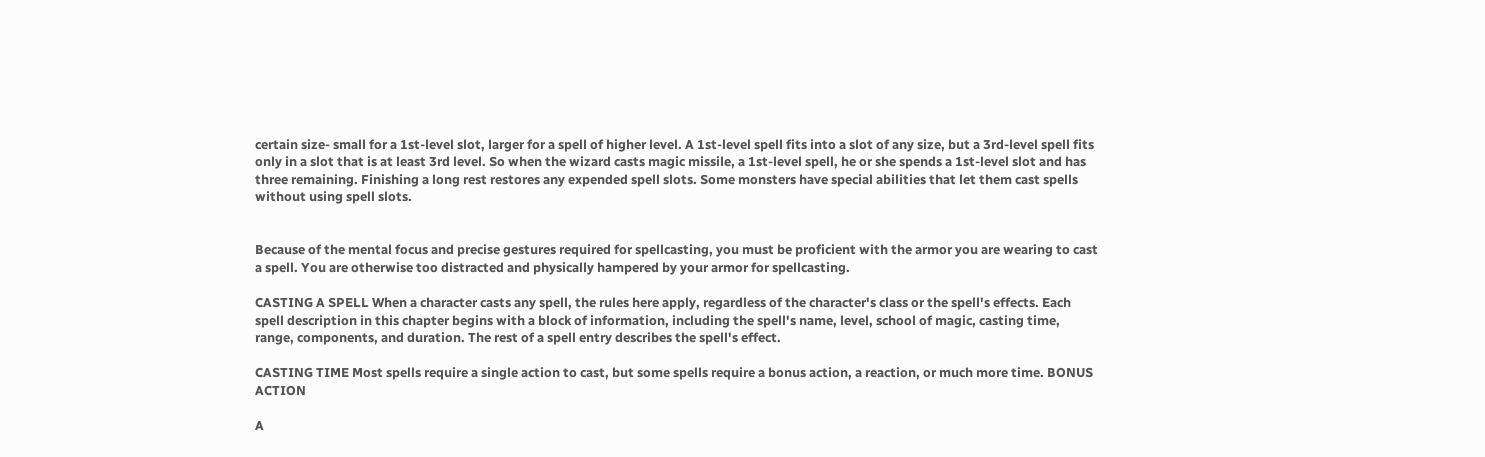certain size- small for a 1st-level slot, larger for a spell of higher level. A 1st-level spell fits into a slot of any size, but a 3rd-level spell fits only in a slot that is at least 3rd level. So when the wizard casts magic missile, a 1st-level spell, he or she spends a 1st-level slot and has three remaining. Finishing a long rest restores any expended spell slots. Some monsters have special abilities that let them cast spells without using spell slots.


Because of the mental focus and precise gestures required for spellcasting, you must be proficient with the armor you are wearing to cast a spell. You are otherwise too distracted and physically hampered by your armor for spellcasting.

CASTING A SPELL When a character casts any spell, the rules here apply, regardless of the character's class or the spell's effects. Each spell description in this chapter begins with a block of information, including the spell's name, level, school of magic, casting time, range, components, and duration. The rest of a spell entry describes the spell's effect.

CASTING TIME Most spells require a single action to cast, but some spells require a bonus action, a reaction, or much more time. BONUS ACTION

A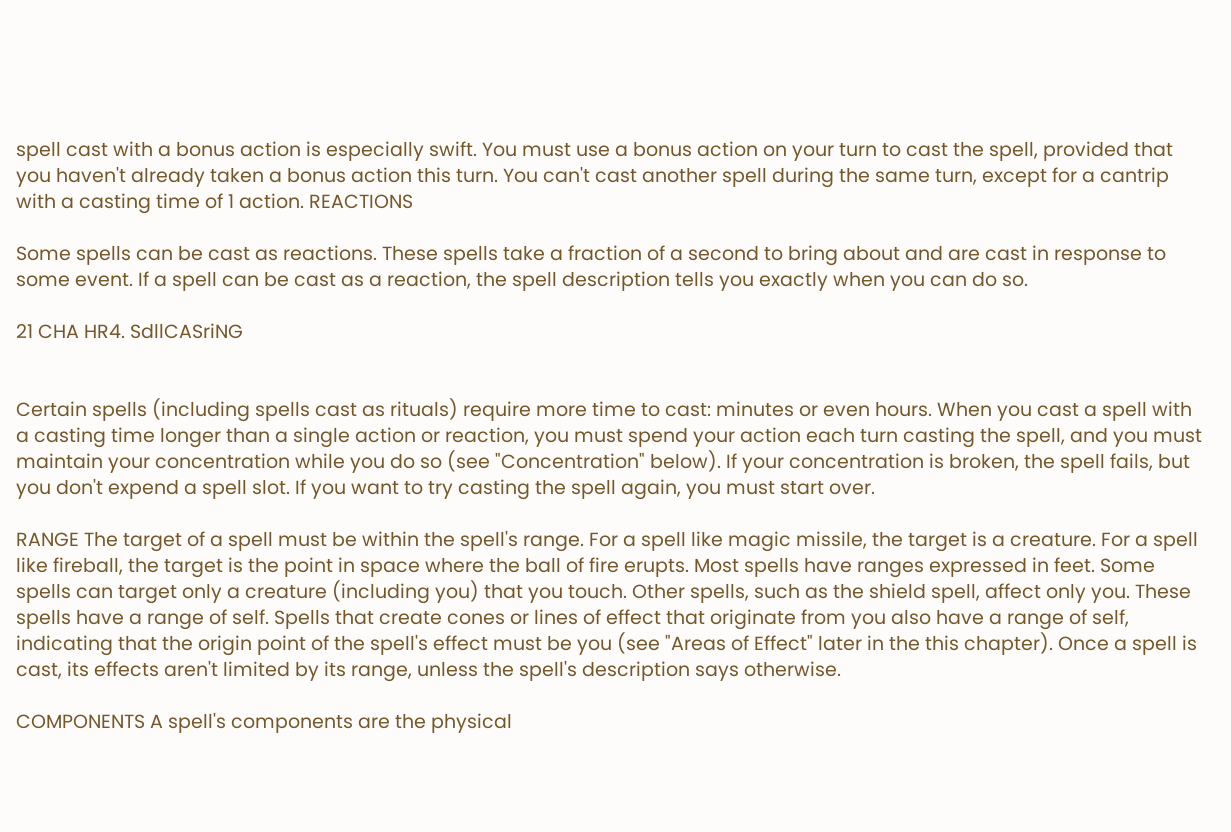spell cast with a bonus action is especially swift. You must use a bonus action on your turn to cast the spell, provided that you haven't already taken a bonus action this turn. You can't cast another spell during the same turn, except for a cantrip with a casting time of 1 action. REACTIONS

Some spells can be cast as reactions. These spells take a fraction of a second to bring about and are cast in response to some event. If a spell can be cast as a reaction, the spell description tells you exactly when you can do so.

21 CHA HR4. SdllCASriNG


Certain spells (including spells cast as rituals) require more time to cast: minutes or even hours. When you cast a spell with a casting time longer than a single action or reaction, you must spend your action each turn casting the spell, and you must maintain your concentration while you do so (see "Concentration" below). If your concentration is broken, the spell fails, but you don't expend a spell slot. If you want to try casting the spell again, you must start over.

RANGE The target of a spell must be within the spell's range. For a spell like magic missile, the target is a creature. For a spell like fireball, the target is the point in space where the ball of fire erupts. Most spells have ranges expressed in feet. Some spells can target only a creature (including you) that you touch. Other spells, such as the shield spell, affect only you. These spells have a range of self. Spells that create cones or lines of effect that originate from you also have a range of self, indicating that the origin point of the spell's effect must be you (see "Areas of Effect" later in the this chapter). Once a spell is cast, its effects aren't limited by its range, unless the spell's description says otherwise.

COMPONENTS A spell's components are the physical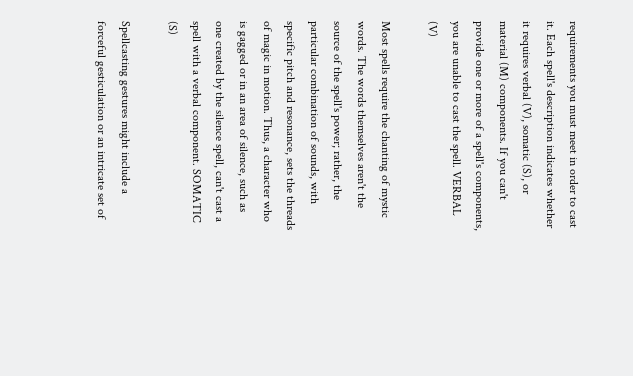requirements you must meet in order to cast it. Each spell's description indicates whether it requires verbal (V), somatic (S), or material (M) components. If you can't provide one or more of a spell's components, you are unable to cast the spell. VERBAL (V)

Most spells require the chanting of mystic words. The words themselves aren't the source of the spell's power; rather, the particular combination of sounds, with specific pitch and resonance, sets the threads of magic in motion. Thus, a character who is gagged or in an area of silence, such as one created by the silence spell, can't cast a spell with a verbal component. SOMATIC (S)

Spellcasting gestures might include a forceful gesticulation or an intricate set of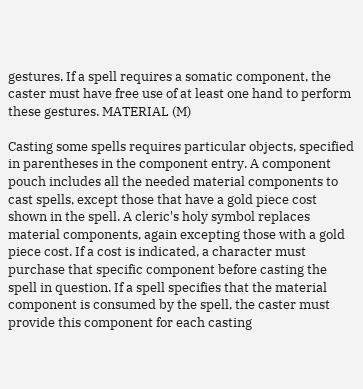gestures. If a spell requires a somatic component, the caster must have free use of at least one hand to perform these gestures. MATERIAL (M)

Casting some spells requires particular objects, specified in parentheses in the component entry. A component pouch includes all the needed material components to cast spells, except those that have a gold piece cost shown in the spell. A cleric's holy symbol replaces material components, again excepting those with a gold piece cost. If a cost is indicated, a character must purchase that specific component before casting the spell in question. If a spell specifies that the material component is consumed by the spell, the caster must provide this component for each casting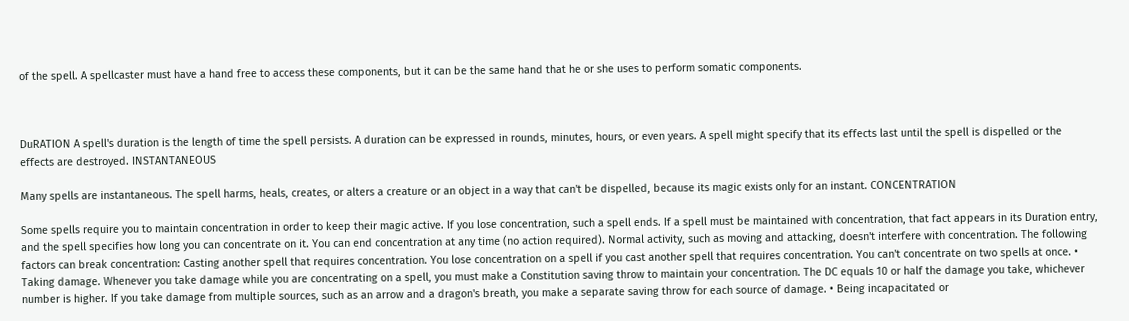of the spell. A spellcaster must have a hand free to access these components, but it can be the same hand that he or she uses to perform somatic components.



DuRATION A spell's duration is the length of time the spell persists. A duration can be expressed in rounds, minutes, hours, or even years. A spell might specify that its effects last until the spell is dispelled or the effects are destroyed. INSTANTANEOUS

Many spells are instantaneous. The spell harms, heals, creates, or alters a creature or an object in a way that can't be dispelled, because its magic exists only for an instant. CONCENTRATION

Some spells require you to maintain concentration in order to keep their magic active. If you lose concentration, such a spell ends. If a spell must be maintained with concentration, that fact appears in its Duration entry, and the spell specifies how long you can concentrate on it. You can end concentration at any time (no action required). Normal activity, such as moving and attacking, doesn't interfere with concentration. The following factors can break concentration: Casting another spell that requires concentration. You lose concentration on a spell if you cast another spell that requires concentration. You can't concentrate on two spells at once. • Taking damage. Whenever you take damage while you are concentrating on a spell, you must make a Constitution saving throw to maintain your concentration. The DC equals 10 or half the damage you take, whichever number is higher. If you take damage from multiple sources, such as an arrow and a dragon's breath, you make a separate saving throw for each source of damage. • Being incapacitated or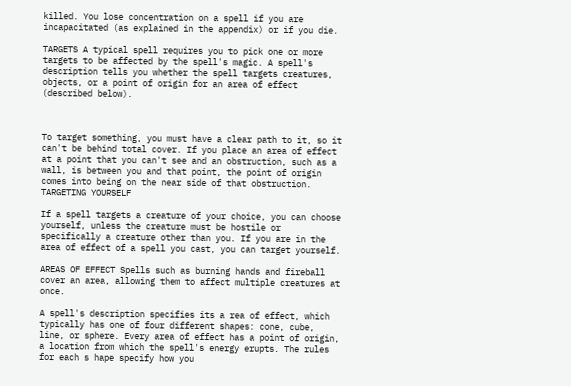killed. You lose concentration on a spell if you are incapacitated (as explained in the appendix) or if you die.

TARGETS A typical spell requires you to pick one or more targets to be affected by the spell's magic. A spell's description tells you whether the spell targets creatures, objects, or a point of origin for an area of effect (described below).



To target something, you must have a clear path to it, so it can't be behind total cover. If you place an area of effect at a point that you can't see and an obstruction, such as a wall, is between you and that point, the point of origin comes into being on the near side of that obstruction. TARGETING YOURSELF

If a spell targets a creature of your choice, you can choose yourself, unless the creature must be hostile or specifically a creature other than you. If you are in the area of effect of a spell you cast, you can target yourself.

AREAS OF EFFECT Spells such as burning hands and fireball cover an area, allowing them to affect multiple creatures at once.

A spell's description specifies its a rea of effect, which typically has one of four different shapes: cone, cube, line, or sphere. Every area of effect has a point of origin, a location from which the spell's energy erupts. The rules for each s hape specify how you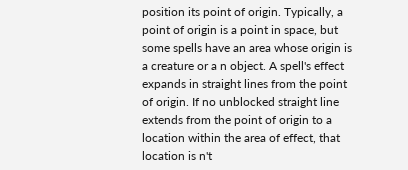position its point of origin. Typically, a point of origin is a point in space, but some spells have an area whose origin is a creature or a n object. A spell's effect expands in straight lines from the point of origin. If no unblocked straight line extends from the point of origin to a location within the area of effect, that location is n't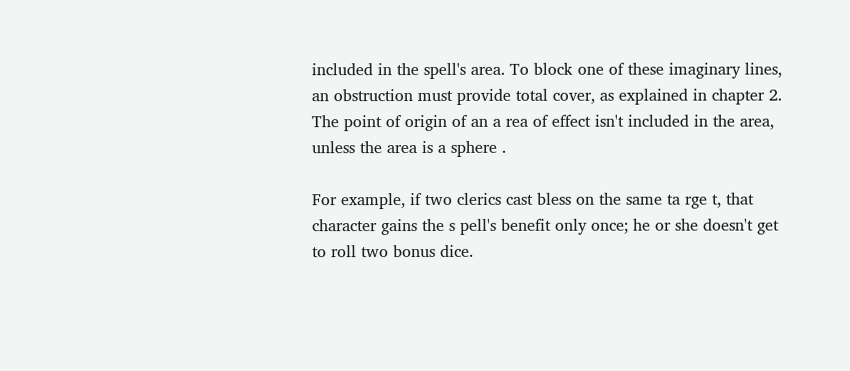included in the spell's area. To block one of these imaginary lines, an obstruction must provide total cover, as explained in chapter 2. The point of origin of an a rea of effect isn't included in the area, unless the area is a sphere .

For example, if two clerics cast bless on the same ta rge t, that character gains the s pell's benefit only once; he or she doesn't get to roll two bonus dice.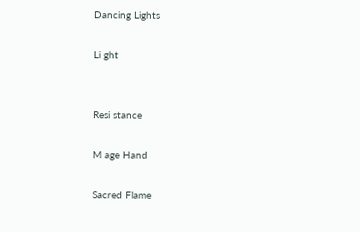Dancing Lights

Li ght


Resi stance

M age Hand

Sacred Flame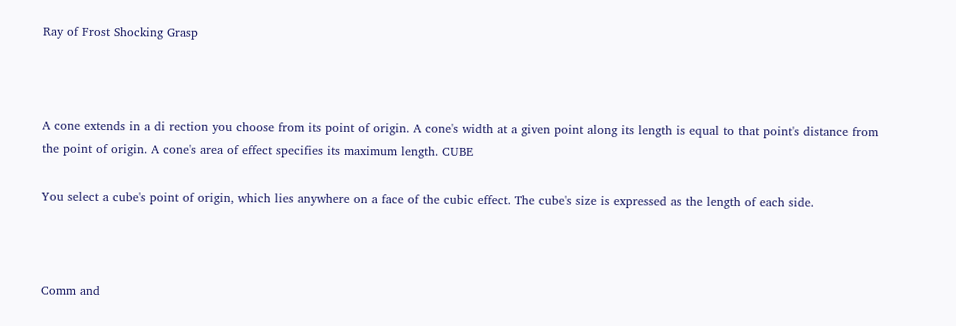Ray of Frost Shocking Grasp



A cone extends in a di rection you choose from its point of origin. A cone's width at a given point along its length is equal to that point's distance from the point of origin. A cone's area of effect specifies its maximum length. CUBE

You select a cube's point of origin, which lies anywhere on a face of the cubic effect. The cube's size is expressed as the length of each side.



Comm and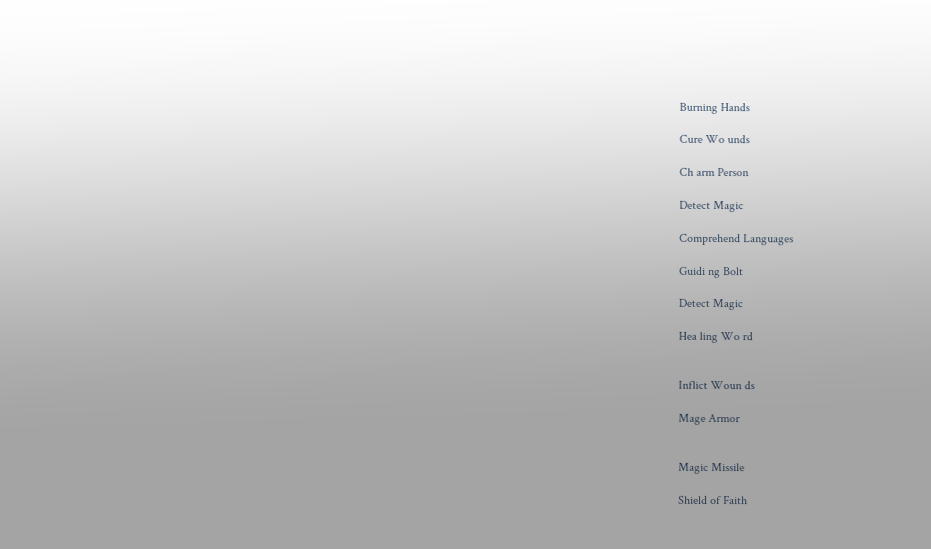Burning Hands

Cure Wo unds

Ch arm Person

Detect Magic

Comprehend Languages

Guidi ng Bolt

Detect Magic

Hea ling Wo rd


Inflict Woun ds

Mage Armor


Magic Missile

Shield of Faith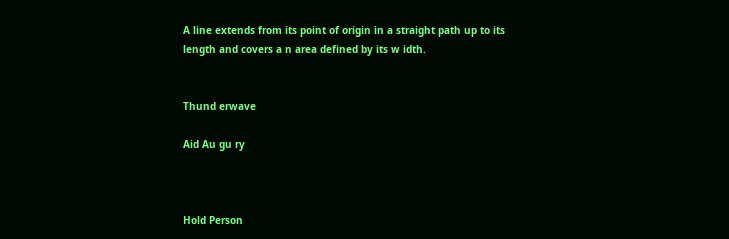A line extends from its point of origin in a straight path up to its length and covers a n area defined by its w idth.


Thund erwave

Aid Au gu ry



Hold Person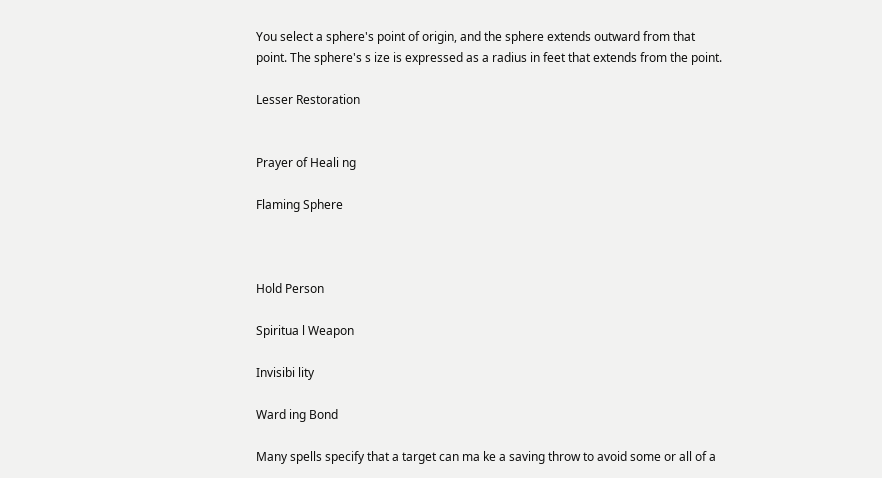You select a sphere's point of origin, and the sphere extends outward from that point. The sphere's s ize is expressed as a radius in feet that extends from the point.

Lesser Restoration


Prayer of Heali ng

Flaming Sphere



Hold Person

Spiritua l Weapon

Invisibi lity

Ward ing Bond

Many spells specify that a target can ma ke a saving throw to avoid some or all of a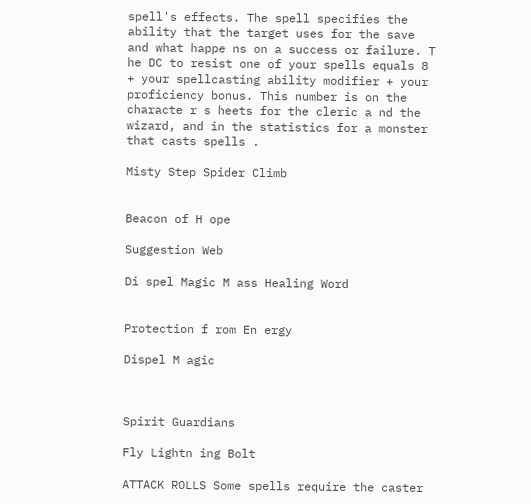spell's effects. The spell specifies the ability that the target uses for the save and what happe ns on a success or failure. T he DC to resist one of your spells equals 8 + your spellcasting ability modifier + your proficiency bonus. This number is on the characte r s heets for the cleric a nd the wizard, and in the statistics for a monster that casts spells .

Misty Step Spider Climb


Beacon of H ope

Suggestion Web

Di spel Magic M ass Healing Word


Protection f rom En ergy

Dispel M agic



Spirit Guardians

Fly Lightn ing Bolt

ATTACK ROLLS Some spells require the caster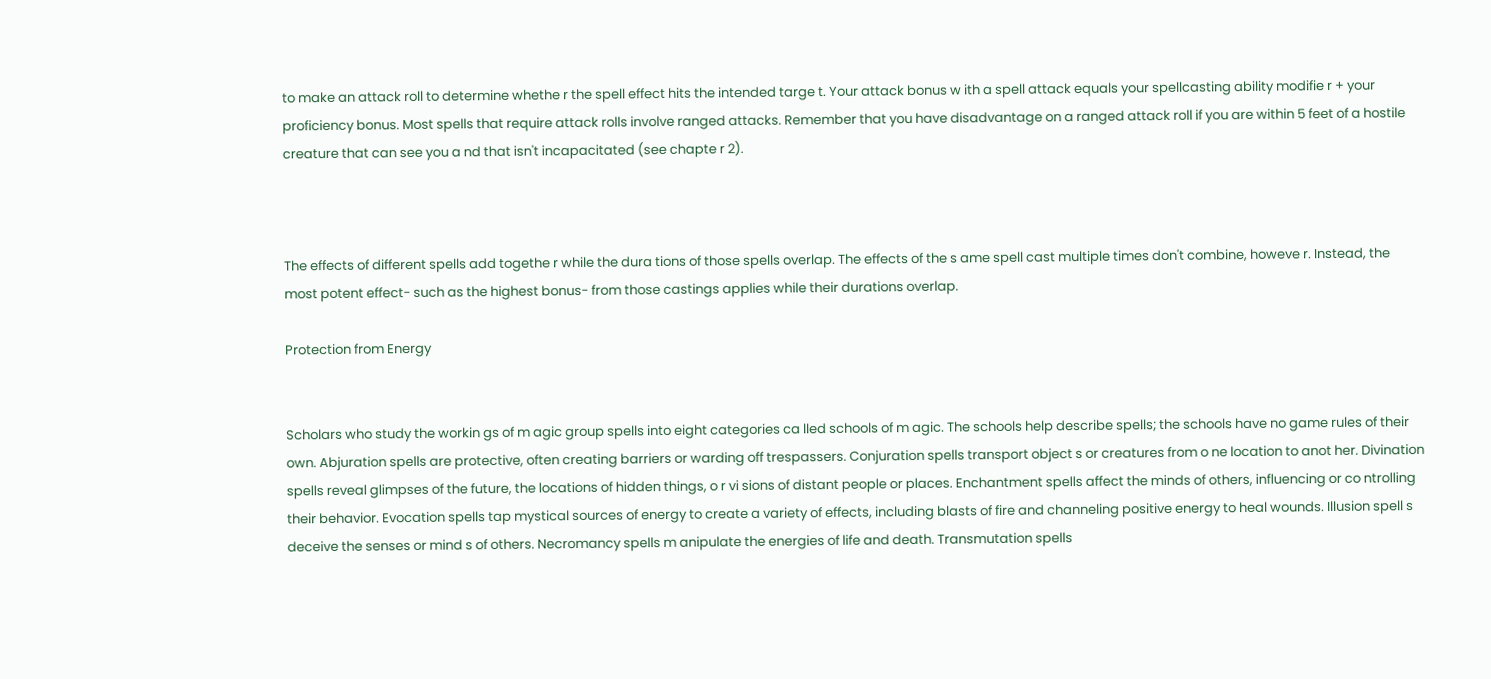to make an attack roll to determine whethe r the spell effect hits the intended targe t. Your attack bonus w ith a spell attack equals your spellcasting ability modifie r + your proficiency bonus. Most spells that require attack rolls involve ranged attacks. Remember that you have disadvantage on a ranged attack roll if you are within 5 feet of a hostile creature that can see you a nd that isn't incapacitated (see chapte r 2).



The effects of different spells add togethe r while the dura tions of those spells overlap. The effects of the s ame spell cast multiple times don't combine, howeve r. Instead, the most potent effect- such as the highest bonus- from those castings applies while their durations overlap.

Protection from Energy


Scholars who study the workin gs of m agic group spells into eight categories ca lled schools of m agic. The schools help describe spells; the schools have no game rules of their own. Abjuration spells are protective, often creating barriers or warding off trespassers. Conjuration spells transport object s or creatures from o ne location to anot her. Divination spells reveal glimpses of the future, the locations of hidden things, o r vi sions of distant people or places. Enchantment spells affect the minds of others, influencing or co ntrolling their behavior. Evocation spells tap mystical sources of energy to create a variety of effects, including blasts of fire and channeling positive energy to heal wounds. Illusion spell s deceive the senses or mind s of others. Necromancy spells m anipulate the energies of life and death. Transmutation spells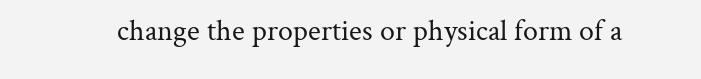change the properties or physical form of a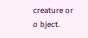creature or o bject.